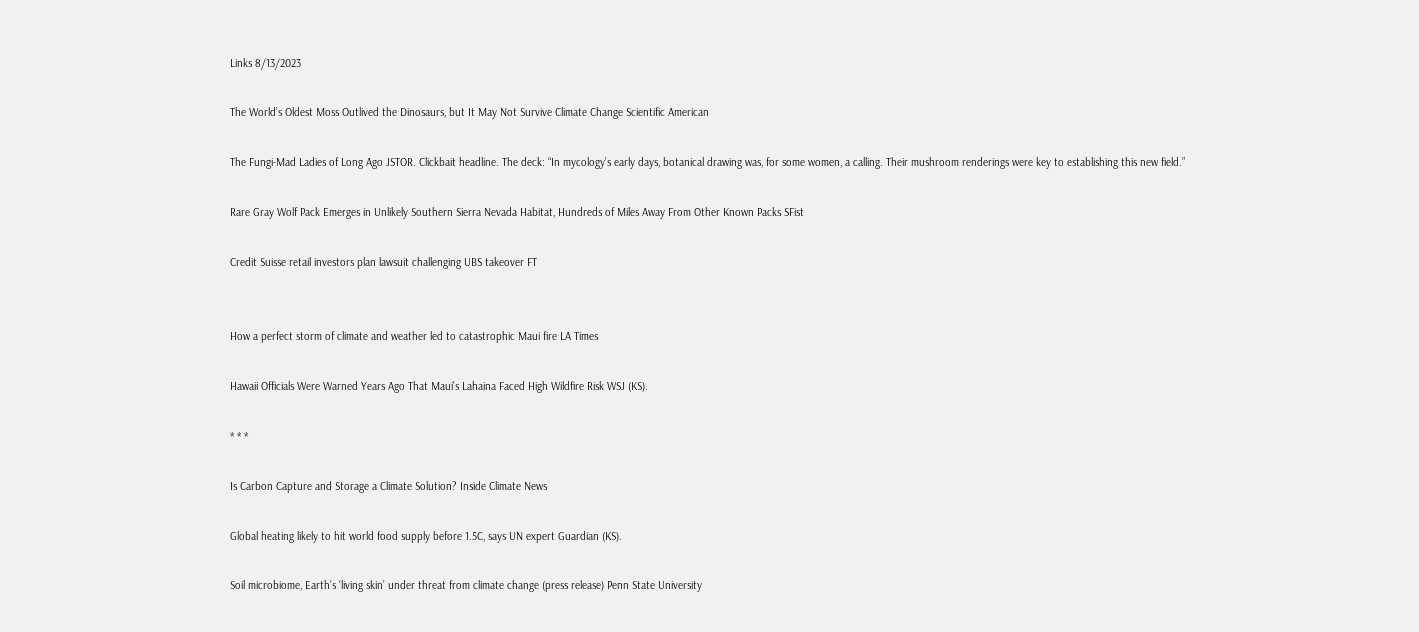Links 8/13/2023

The World’s Oldest Moss Outlived the Dinosaurs, but It May Not Survive Climate Change Scientific American

The Fungi-Mad Ladies of Long Ago JSTOR. Clickbait headline. The deck: “In mycology’s early days, botanical drawing was, for some women, a calling. Their mushroom renderings were key to establishing this new field.”

Rare Gray Wolf Pack Emerges in Unlikely Southern Sierra Nevada Habitat, Hundreds of Miles Away From Other Known Packs SFist

Credit Suisse retail investors plan lawsuit challenging UBS takeover FT


How a perfect storm of climate and weather led to catastrophic Maui fire LA Times

Hawaii Officials Were Warned Years Ago That Maui’s Lahaina Faced High Wildfire Risk WSJ (KS).

* * *

Is Carbon Capture and Storage a Climate Solution? Inside Climate News

Global heating likely to hit world food supply before 1.5C, says UN expert Guardian (KS).

Soil microbiome, Earth’s ‘living skin’ under threat from climate change (press release) Penn State University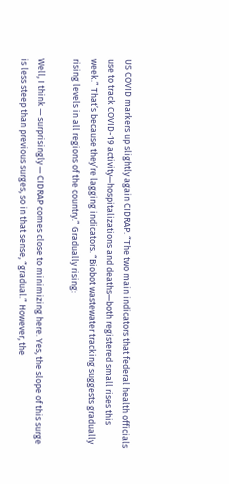US COVID markers up slightly again CIDRAP. “The two main indicators that federal health officials use to track COVID-19 activity—hospitalizations and deaths—both registered small rises this week.” That’s because they’re lagging indicators. “Biobot wastewater tracking suggests gradually rising levels in all regions of the country.” Gradually rising:

Well, I think — surprisingly — CIDRAP comes close to minimizing here. Yes, the slope of this surge is less steep than previous surges, so in that sense, “gradual.” However, the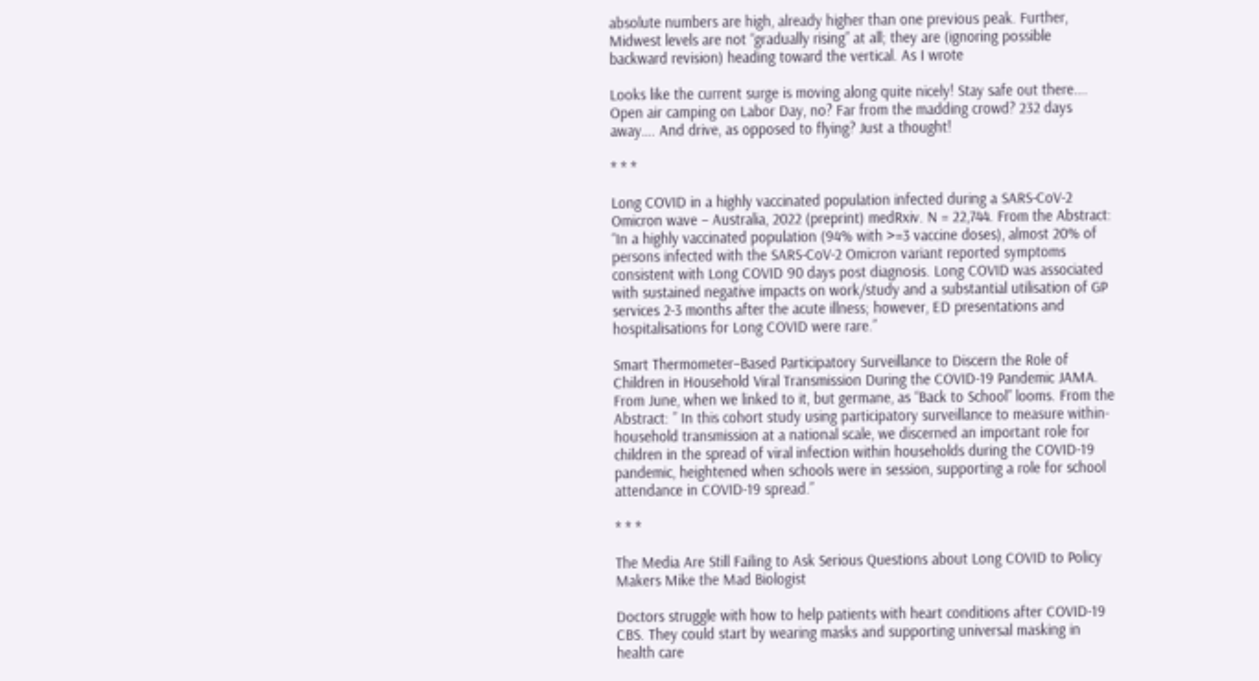absolute numbers are high, already higher than one previous peak. Further, Midwest levels are not “gradually rising” at all; they are (ignoring possible backward revision) heading toward the vertical. As I wrote

Looks like the current surge is moving along quite nicely! Stay safe out there…. Open air camping on Labor Day, no? Far from the madding crowd? 232 days away…. And drive, as opposed to flying? Just a thought!

* * *

Long COVID in a highly vaccinated population infected during a SARS-CoV-2 Omicron wave – Australia, 2022 (preprint) medRxiv. N = 22,744. From the Abstract: “In a highly vaccinated population (94% with >=3 vaccine doses), almost 20% of persons infected with the SARS-CoV-2 Omicron variant reported symptoms consistent with Long COVID 90 days post diagnosis. Long COVID was associated with sustained negative impacts on work/study and a substantial utilisation of GP services 2-3 months after the acute illness; however, ED presentations and hospitalisations for Long COVID were rare.”

Smart Thermometer–Based Participatory Surveillance to Discern the Role of Children in Household Viral Transmission During the COVID-19 Pandemic JAMA. From June, when we linked to it, but germane, as “Back to School” looms. From the Abstract: ” In this cohort study using participatory surveillance to measure within-household transmission at a national scale, we discerned an important role for children in the spread of viral infection within households during the COVID-19 pandemic, heightened when schools were in session, supporting a role for school attendance in COVID-19 spread.”

* * *

The Media Are Still Failing to Ask Serious Questions about Long COVID to Policy Makers Mike the Mad Biologist

Doctors struggle with how to help patients with heart conditions after COVID-19 CBS. They could start by wearing masks and supporting universal masking in health care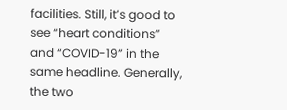facilities. Still, it’s good to see “heart conditions” and “COVID-19” in the same headline. Generally, the two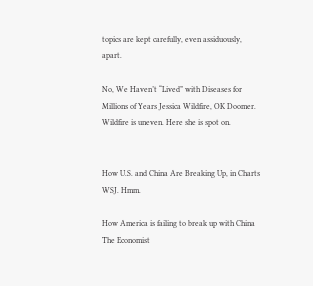topics are kept carefully, even assiduously, apart.

No, We Haven’t “Lived” with Diseases for Millions of Years Jessica Wildfire, OK Doomer. Wildfire is uneven. Here she is spot on.


How U.S. and China Are Breaking Up, in Charts WSJ. Hmm.

How America is failing to break up with China The Economist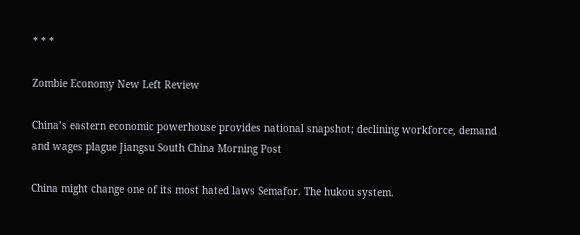* * *

Zombie Economy New Left Review

China’s eastern economic powerhouse provides national snapshot; declining workforce, demand and wages plague Jiangsu South China Morning Post

China might change one of its most hated laws Semafor. The hukou system.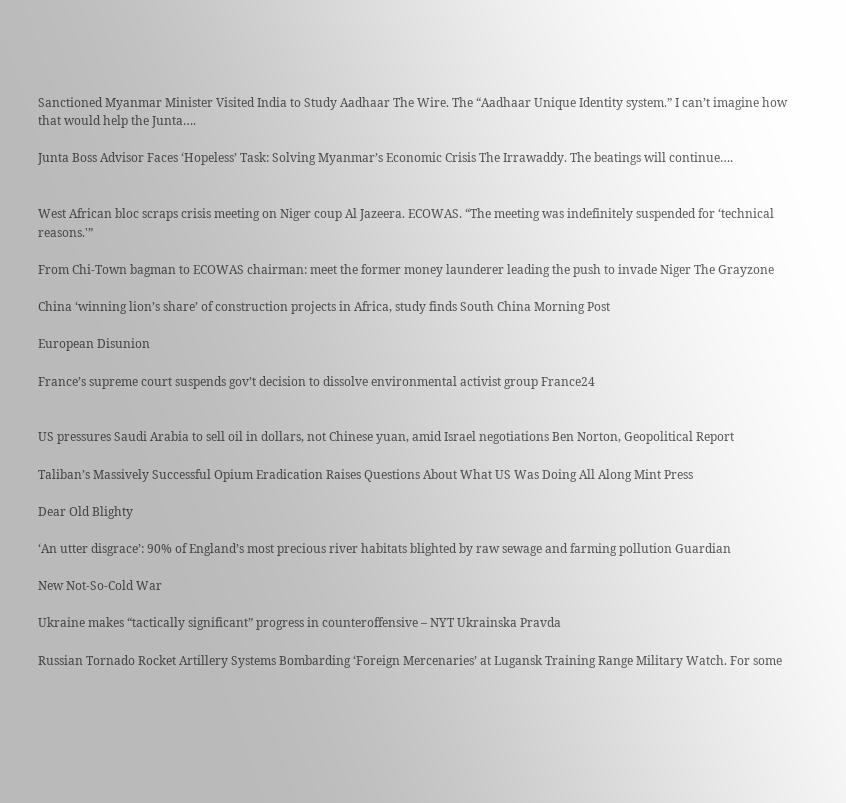Sanctioned Myanmar Minister Visited India to Study Aadhaar The Wire. The “Aadhaar Unique Identity system.” I can’t imagine how that would help the Junta….

Junta Boss Advisor Faces ‘Hopeless’ Task: Solving Myanmar’s Economic Crisis The Irrawaddy. The beatings will continue….


West African bloc scraps crisis meeting on Niger coup Al Jazeera. ECOWAS. “The meeting was indefinitely suspended for ‘technical reasons.'”

From Chi-Town bagman to ECOWAS chairman: meet the former money launderer leading the push to invade Niger The Grayzone

China ‘winning lion’s share’ of construction projects in Africa, study finds South China Morning Post

European Disunion

France’s supreme court suspends gov’t decision to dissolve environmental activist group France24


US pressures Saudi Arabia to sell oil in dollars, not Chinese yuan, amid Israel negotiations Ben Norton, Geopolitical Report

Taliban’s Massively Successful Opium Eradication Raises Questions About What US Was Doing All Along Mint Press

Dear Old Blighty

‘An utter disgrace’: 90% of England’s most precious river habitats blighted by raw sewage and farming pollution Guardian

New Not-So-Cold War

Ukraine makes “tactically significant” progress in counteroffensive – NYT Ukrainska Pravda

Russian Tornado Rocket Artillery Systems Bombarding ‘Foreign Mercenaries’ at Lugansk Training Range Military Watch. For some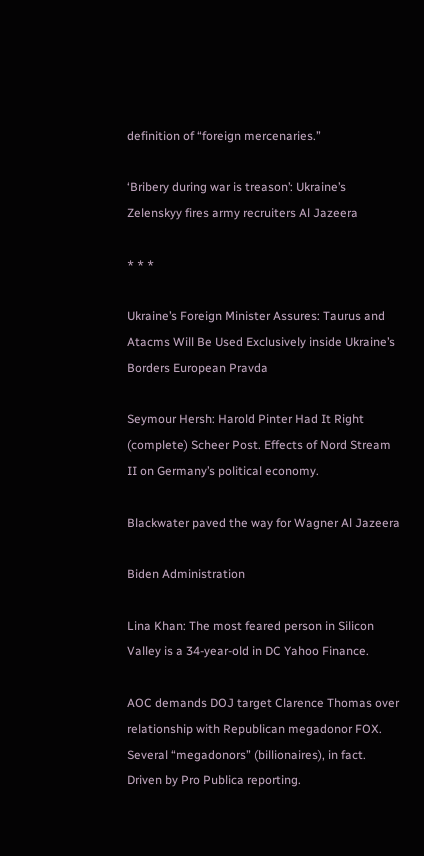definition of “foreign mercenaries.”

‘Bribery during war is treason’: Ukraine’s Zelenskyy fires army recruiters Al Jazeera

* * *

Ukraine’s Foreign Minister Assures: Taurus and Atacms Will Be Used Exclusively inside Ukraine’s Borders European Pravda

Seymour Hersh: Harold Pinter Had It Right (complete) Scheer Post. Effects of Nord Stream II on Germany’s political economy.

Blackwater paved the way for Wagner Al Jazeera

Biden Administration

Lina Khan: The most feared person in Silicon Valley is a 34-year-old in DC Yahoo Finance.

AOC demands DOJ target Clarence Thomas over relationship with Republican megadonor FOX. Several “megadonors” (billionaires), in fact. Driven by Pro Publica reporting.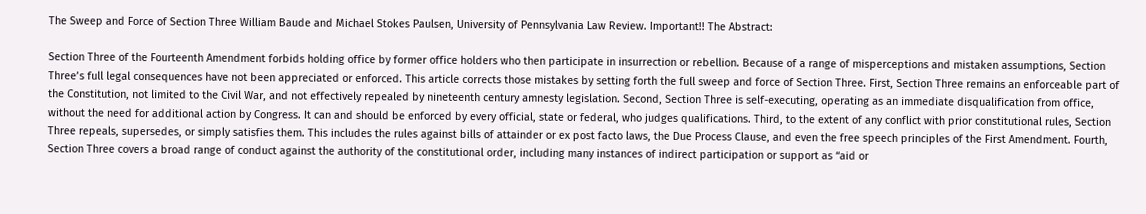The Sweep and Force of Section Three William Baude and Michael Stokes Paulsen, University of Pennsylvania Law Review. Important!! The Abstract:

Section Three of the Fourteenth Amendment forbids holding office by former office holders who then participate in insurrection or rebellion. Because of a range of misperceptions and mistaken assumptions, Section Three’s full legal consequences have not been appreciated or enforced. This article corrects those mistakes by setting forth the full sweep and force of Section Three. First, Section Three remains an enforceable part of the Constitution, not limited to the Civil War, and not effectively repealed by nineteenth century amnesty legislation. Second, Section Three is self-executing, operating as an immediate disqualification from office, without the need for additional action by Congress. It can and should be enforced by every official, state or federal, who judges qualifications. Third, to the extent of any conflict with prior constitutional rules, Section Three repeals, supersedes, or simply satisfies them. This includes the rules against bills of attainder or ex post facto laws, the Due Process Clause, and even the free speech principles of the First Amendment. Fourth, Section Three covers a broad range of conduct against the authority of the constitutional order, including many instances of indirect participation or support as “aid or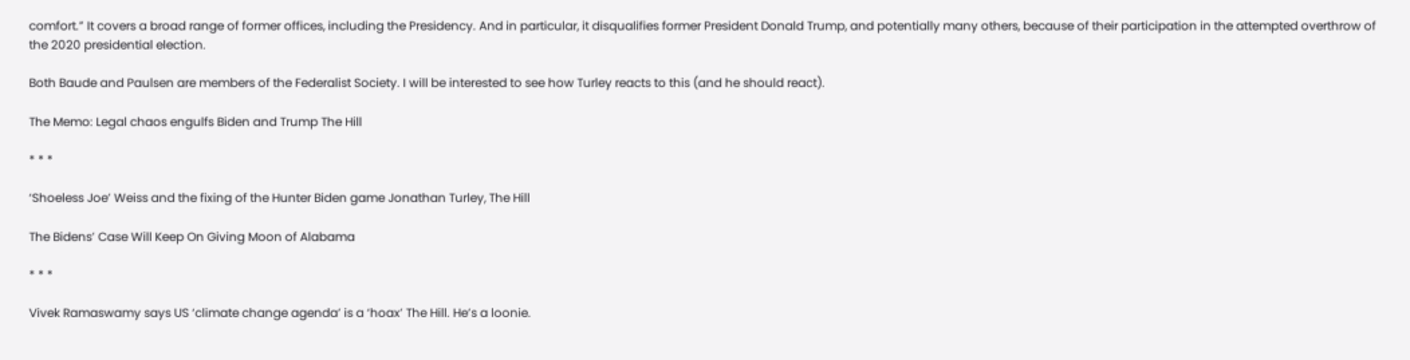comfort.” It covers a broad range of former offices, including the Presidency. And in particular, it disqualifies former President Donald Trump, and potentially many others, because of their participation in the attempted overthrow of the 2020 presidential election.

Both Baude and Paulsen are members of the Federalist Society. I will be interested to see how Turley reacts to this (and he should react).

The Memo: Legal chaos engulfs Biden and Trump The Hill

* * *

‘Shoeless Joe’ Weiss and the fixing of the Hunter Biden game Jonathan Turley, The Hill

The Bidens’ Case Will Keep On Giving Moon of Alabama

* * *

Vivek Ramaswamy says US ‘climate change agenda’ is a ‘hoax’ The Hill. He’s a loonie.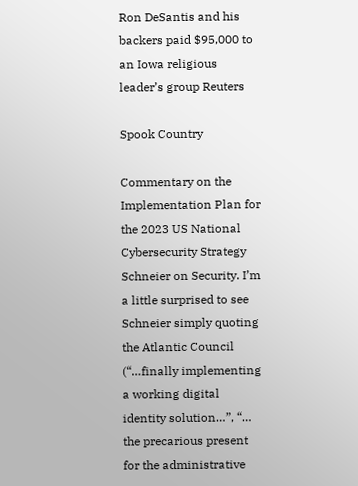Ron DeSantis and his backers paid $95,000 to an Iowa religious leader’s group Reuters

Spook Country

Commentary on the Implementation Plan for the 2023 US National Cybersecurity Strategy Schneier on Security. I’m a little surprised to see Schneier simply quoting the Atlantic Council (“…finally implementing a working digital identity solution…”, “… the precarious present for the administrative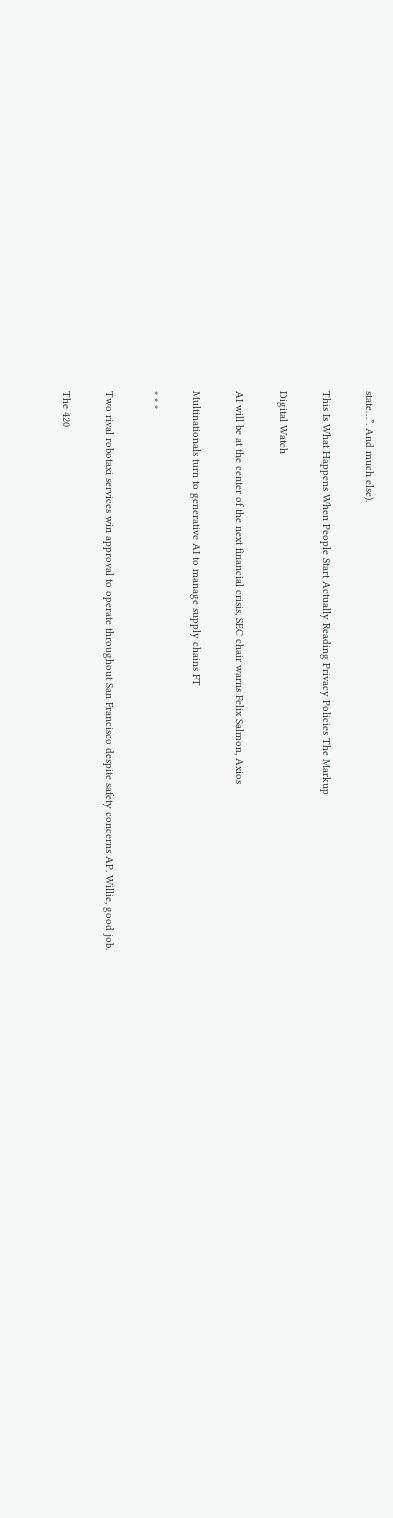state…”. And much else).

This Is What Happens When People Start Actually Reading Privacy Policies The Markup

Digital Watch

AI will be at the center of the next financial crisis, SEC chair warns Felix Salmon, Axios

Multinationals turn to generative AI to manage supply chains FT

* * *

Two rival robotaxi services win approval to operate throughout San Francisco despite safety concerns AP. Willie, good job.

The 420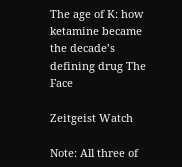The age of K: how ketamine became the decade’s defining drug The Face

Zeitgeist Watch

Note: All three of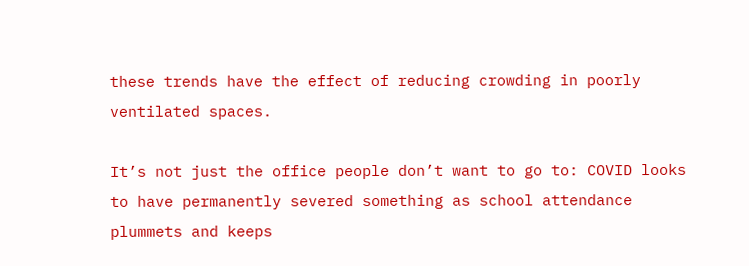these trends have the effect of reducing crowding in poorly ventilated spaces.

It’s not just the office people don’t want to go to: COVID looks to have permanently severed something as school attendance plummets and keeps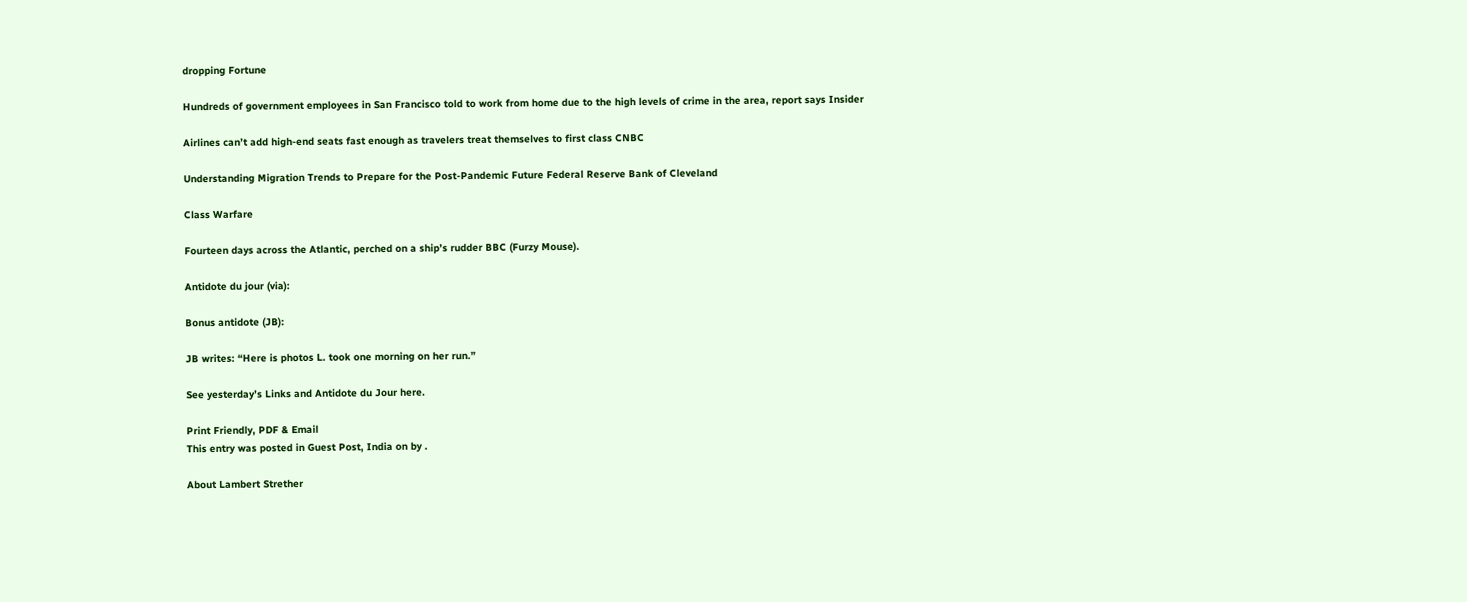dropping Fortune

Hundreds of government employees in San Francisco told to work from home due to the high levels of crime in the area, report says Insider

Airlines can’t add high-end seats fast enough as travelers treat themselves to first class CNBC

Understanding Migration Trends to Prepare for the Post-Pandemic Future Federal Reserve Bank of Cleveland

Class Warfare

Fourteen days across the Atlantic, perched on a ship’s rudder BBC (Furzy Mouse).

Antidote du jour (via):

Bonus antidote (JB):

JB writes: “Here is photos L. took one morning on her run.”

See yesterday’s Links and Antidote du Jour here.

Print Friendly, PDF & Email
This entry was posted in Guest Post, India on by .

About Lambert Strether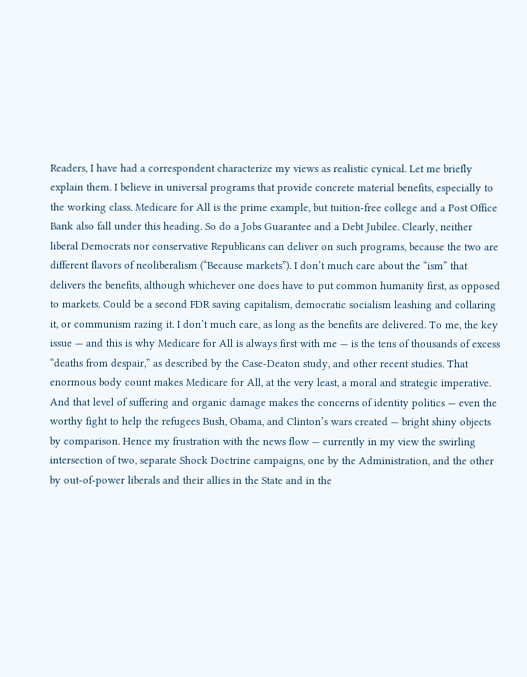Readers, I have had a correspondent characterize my views as realistic cynical. Let me briefly explain them. I believe in universal programs that provide concrete material benefits, especially to the working class. Medicare for All is the prime example, but tuition-free college and a Post Office Bank also fall under this heading. So do a Jobs Guarantee and a Debt Jubilee. Clearly, neither liberal Democrats nor conservative Republicans can deliver on such programs, because the two are different flavors of neoliberalism (“Because markets”). I don’t much care about the “ism” that delivers the benefits, although whichever one does have to put common humanity first, as opposed to markets. Could be a second FDR saving capitalism, democratic socialism leashing and collaring it, or communism razing it. I don’t much care, as long as the benefits are delivered. To me, the key issue — and this is why Medicare for All is always first with me — is the tens of thousands of excess “deaths from despair,” as described by the Case-Deaton study, and other recent studies. That enormous body count makes Medicare for All, at the very least, a moral and strategic imperative. And that level of suffering and organic damage makes the concerns of identity politics — even the worthy fight to help the refugees Bush, Obama, and Clinton’s wars created — bright shiny objects by comparison. Hence my frustration with the news flow — currently in my view the swirling intersection of two, separate Shock Doctrine campaigns, one by the Administration, and the other by out-of-power liberals and their allies in the State and in the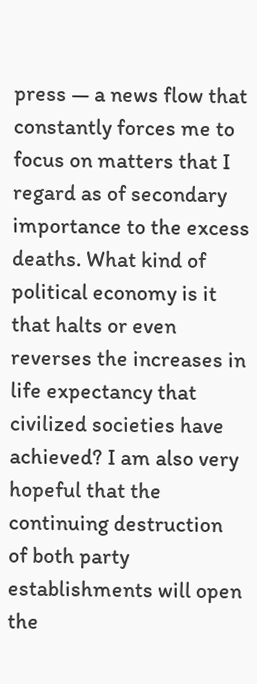press — a news flow that constantly forces me to focus on matters that I regard as of secondary importance to the excess deaths. What kind of political economy is it that halts or even reverses the increases in life expectancy that civilized societies have achieved? I am also very hopeful that the continuing destruction of both party establishments will open the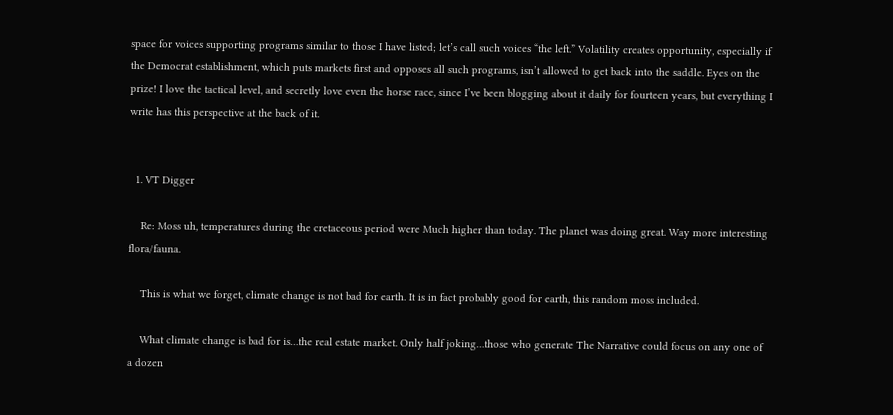space for voices supporting programs similar to those I have listed; let’s call such voices “the left.” Volatility creates opportunity, especially if the Democrat establishment, which puts markets first and opposes all such programs, isn’t allowed to get back into the saddle. Eyes on the prize! I love the tactical level, and secretly love even the horse race, since I’ve been blogging about it daily for fourteen years, but everything I write has this perspective at the back of it.


  1. VT Digger

    Re: Moss uh, temperatures during the cretaceous period were Much higher than today. The planet was doing great. Way more interesting flora/fauna.

    This is what we forget, climate change is not bad for earth. It is in fact probably good for earth, this random moss included.

    What climate change is bad for is…the real estate market. Only half joking…those who generate The Narrative could focus on any one of a dozen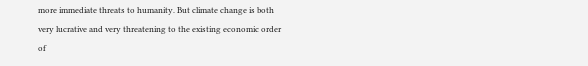more immediate threats to humanity. But climate change is both very lucrative and very threatening to the existing economic order of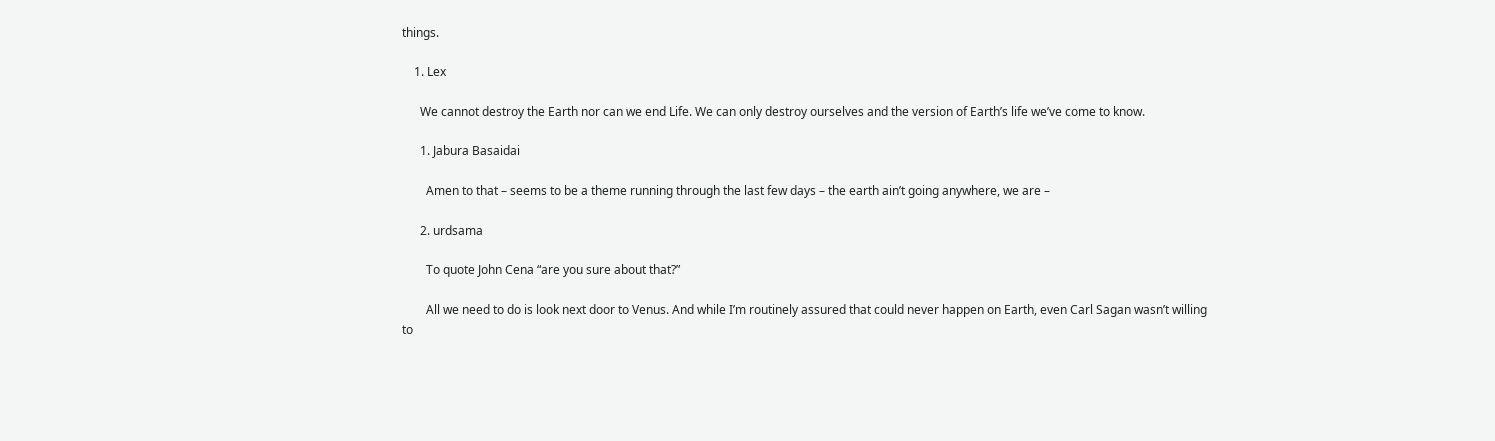things.

    1. Lex

      We cannot destroy the Earth nor can we end Life. We can only destroy ourselves and the version of Earth’s life we’ve come to know.

      1. Jabura Basaidai

        Amen to that – seems to be a theme running through the last few days – the earth ain’t going anywhere, we are –

      2. urdsama

        To quote John Cena “are you sure about that?”

        All we need to do is look next door to Venus. And while I’m routinely assured that could never happen on Earth, even Carl Sagan wasn’t willing to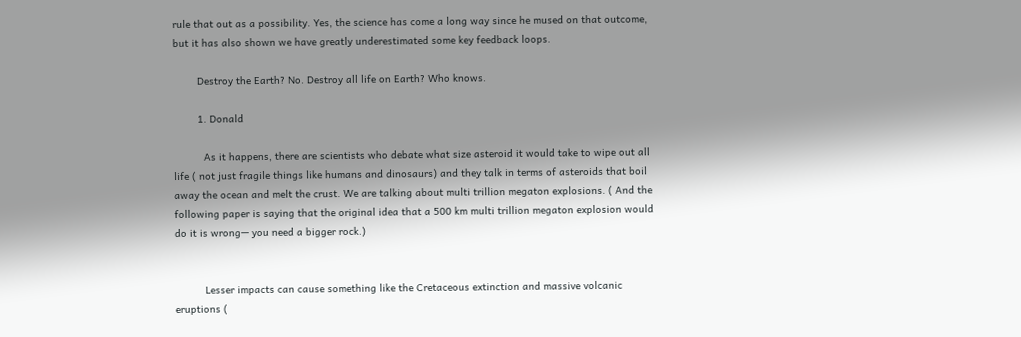rule that out as a possibility. Yes, the science has come a long way since he mused on that outcome, but it has also shown we have greatly underestimated some key feedback loops.

        Destroy the Earth? No. Destroy all life on Earth? Who knows.

        1. Donald

          As it happens, there are scientists who debate what size asteroid it would take to wipe out all life ( not just fragile things like humans and dinosaurs) and they talk in terms of asteroids that boil away the ocean and melt the crust. We are talking about multi trillion megaton explosions. ( And the following paper is saying that the original idea that a 500 km multi trillion megaton explosion would do it is wrong— you need a bigger rock.)


          Lesser impacts can cause something like the Cretaceous extinction and massive volcanic eruptions (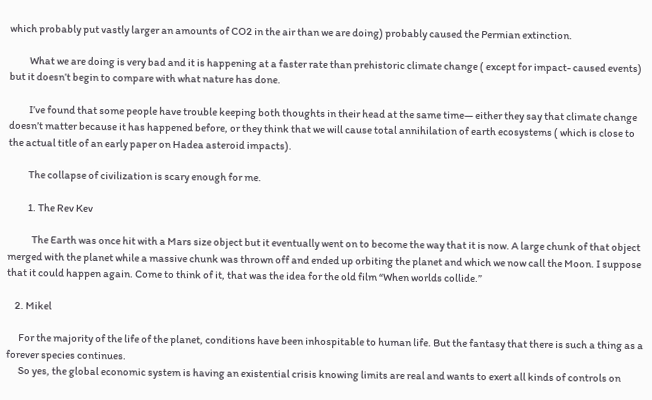which probably put vastly larger an amounts of CO2 in the air than we are doing) probably caused the Permian extinction.

          What we are doing is very bad and it is happening at a faster rate than prehistoric climate change ( except for impact- caused events) but it doesn’t begin to compare with what nature has done.

          I’ve found that some people have trouble keeping both thoughts in their head at the same time— either they say that climate change doesn’t matter because it has happened before, or they think that we will cause total annihilation of earth ecosystems ( which is close to the actual title of an early paper on Hadea asteroid impacts).

          The collapse of civilization is scary enough for me.

          1. The Rev Kev

            The Earth was once hit with a Mars size object but it eventually went on to become the way that it is now. A large chunk of that object merged with the planet while a massive chunk was thrown off and ended up orbiting the planet and which we now call the Moon. I suppose that it could happen again. Come to think of it, that was the idea for the old film “When worlds collide.”

    2. Mikel

      For the majority of the life of the planet, conditions have been inhospitable to human life. But the fantasy that there is such a thing as a forever species continues.
      So yes, the global economic system is having an existential crisis knowing limits are real and wants to exert all kinds of controls on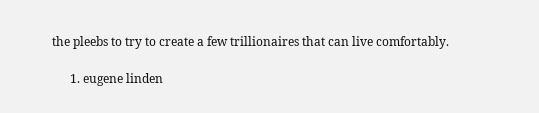the pleebs to try to create a few trillionaires that can live comfortably.

      1. eugene linden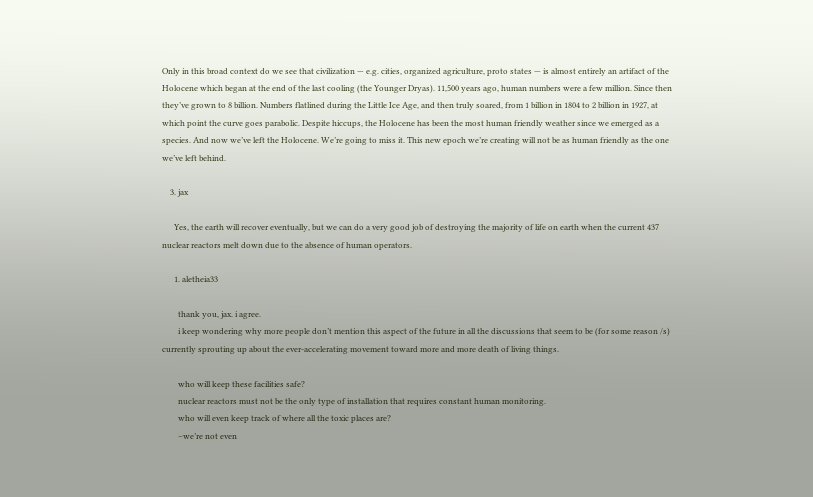Only in this broad context do we see that civilization — e.g. cities, organized agriculture, proto states — is almost entirely an artifact of the Holocene which began at the end of the last cooling (the Younger Dryas). 11,500 years ago, human numbers were a few million. Since then they’ve grown to 8 billion. Numbers flatlined during the Little Ice Age, and then truly soared, from 1 billion in 1804 to 2 billion in 1927, at which point the curve goes parabolic. Despite hiccups, the Holocene has been the most human friendly weather since we emerged as a species. And now we’ve left the Holocene. We’re going to miss it. This new epoch we’re creating will not be as human friendly as the one we’ve left behind.

    3. jax

      Yes, the earth will recover eventually, but we can do a very good job of destroying the majority of life on earth when the current 437 nuclear reactors melt down due to the absence of human operators.

      1. aletheia33

        thank you, jax. i agree.
        i keep wondering why more people don’t mention this aspect of the future in all the discussions that seem to be (for some reason /s) currently sprouting up about the ever-accelerating movement toward more and more death of living things.

        who will keep these facilities safe?
        nuclear reactors must not be the only type of installation that requires constant human monitoring.
        who will even keep track of where all the toxic places are?
        –we’re not even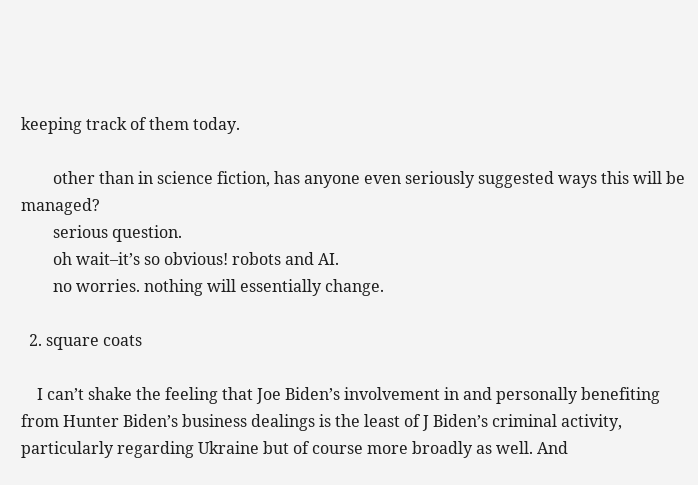keeping track of them today.

        other than in science fiction, has anyone even seriously suggested ways this will be managed?
        serious question.
        oh wait–it’s so obvious! robots and AI.
        no worries. nothing will essentially change.

  2. square coats

    I can’t shake the feeling that Joe Biden’s involvement in and personally benefiting from Hunter Biden’s business dealings is the least of J Biden’s criminal activity, particularly regarding Ukraine but of course more broadly as well. And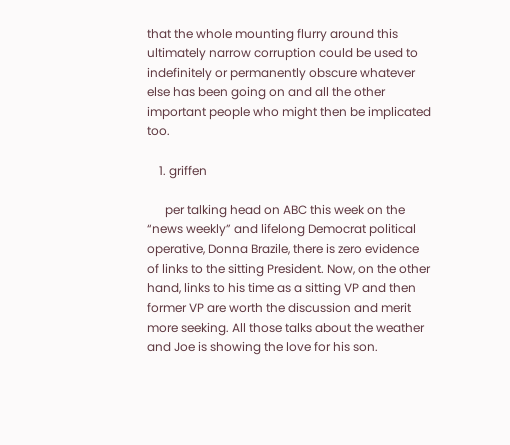that the whole mounting flurry around this ultimately narrow corruption could be used to indefinitely or permanently obscure whatever else has been going on and all the other important people who might then be implicated too.

    1. griffen

      per talking head on ABC this week on the “news weekly” and lifelong Democrat political operative, Donna Brazile, there is zero evidence of links to the sitting President. Now, on the other hand, links to his time as a sitting VP and then former VP are worth the discussion and merit more seeking. All those talks about the weather and Joe is showing the love for his son.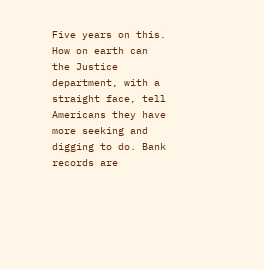Five years on this. How on earth can the Justice department, with a straight face, tell Americans they have more seeking and digging to do. Bank records are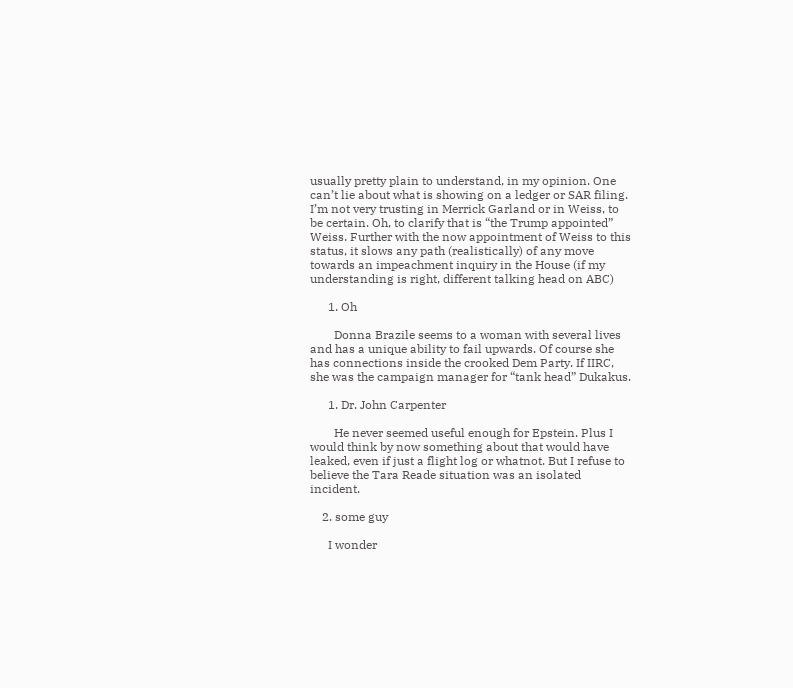usually pretty plain to understand, in my opinion. One can’t lie about what is showing on a ledger or SAR filing. I’m not very trusting in Merrick Garland or in Weiss, to be certain. Oh, to clarify that is “the Trump appointed” Weiss. Further with the now appointment of Weiss to this status, it slows any path (realistically) of any move towards an impeachment inquiry in the House (if my understanding is right, different talking head on ABC)

      1. Oh

        Donna Brazile seems to a woman with several lives and has a unique ability to fail upwards. Of course she has connections inside the crooked Dem Party. If IIRC, she was the campaign manager for “tank head” Dukakus.

      1. Dr. John Carpenter

        He never seemed useful enough for Epstein. Plus I would think by now something about that would have leaked, even if just a flight log or whatnot. But I refuse to believe the Tara Reade situation was an isolated incident.

    2. some guy

      I wonder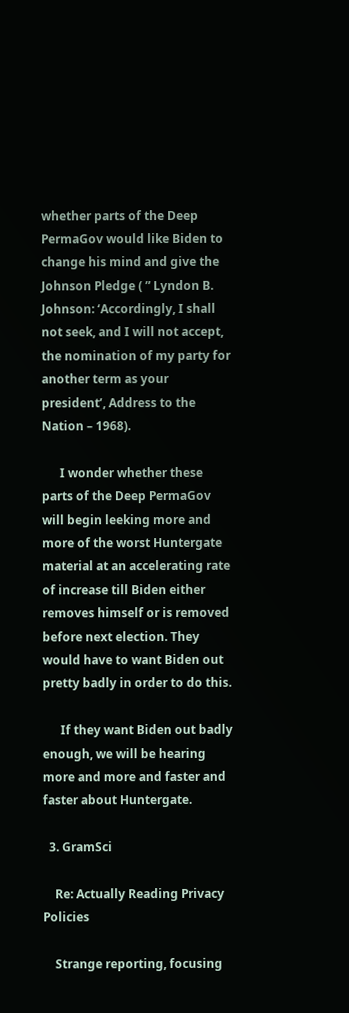whether parts of the Deep PermaGov would like Biden to change his mind and give the Johnson Pledge ( ” Lyndon B. Johnson: ‘Accordingly, I shall not seek, and I will not accept, the nomination of my party for another term as your president’, Address to the Nation – 1968).

      I wonder whether these parts of the Deep PermaGov will begin leeking more and more of the worst Huntergate material at an accelerating rate of increase till Biden either removes himself or is removed before next election. They would have to want Biden out pretty badly in order to do this.

      If they want Biden out badly enough, we will be hearing more and more and faster and faster about Huntergate.

  3. GramSci

    Re: Actually Reading Privacy Policies

    Strange reporting, focusing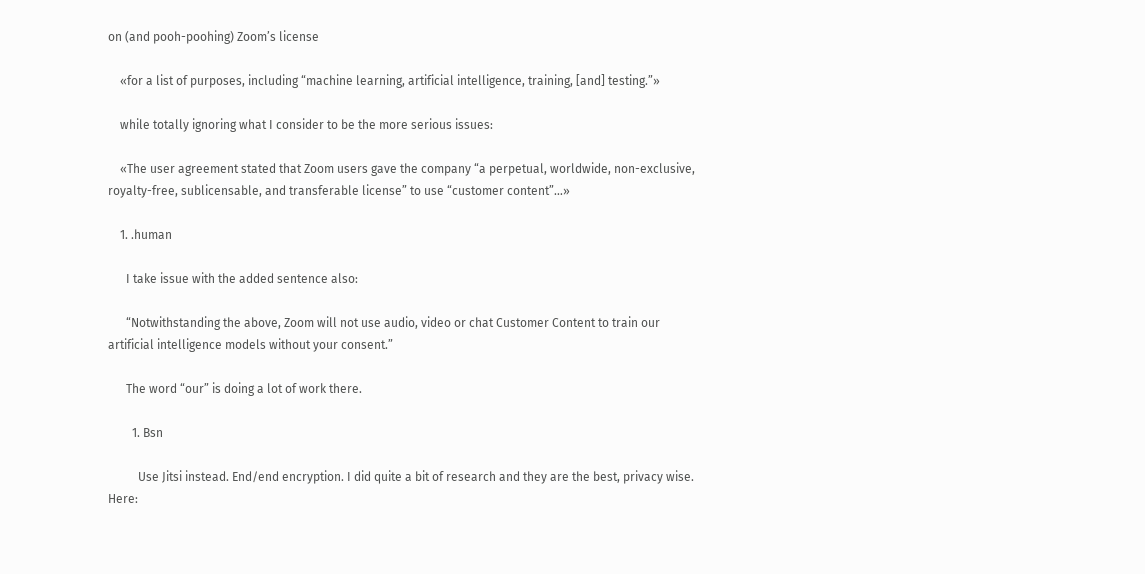on (and pooh-poohing) Zoom’s license

    «for a list of purposes, including “machine learning, artificial intelligence, training, [and] testing.”»

    while totally ignoring what I consider to be the more serious issues:

    «The user agreement stated that Zoom users gave the company “a perpetual, worldwide, non-exclusive, royalty-free, sublicensable, and transferable license” to use “customer content”…»

    1. .human

      I take issue with the added sentence also:

      “Notwithstanding the above, Zoom will not use audio, video or chat Customer Content to train our artificial intelligence models without your consent.”

      The word “our” is doing a lot of work there.

        1. Bsn

          Use Jitsi instead. End/end encryption. I did quite a bit of research and they are the best, privacy wise. Here: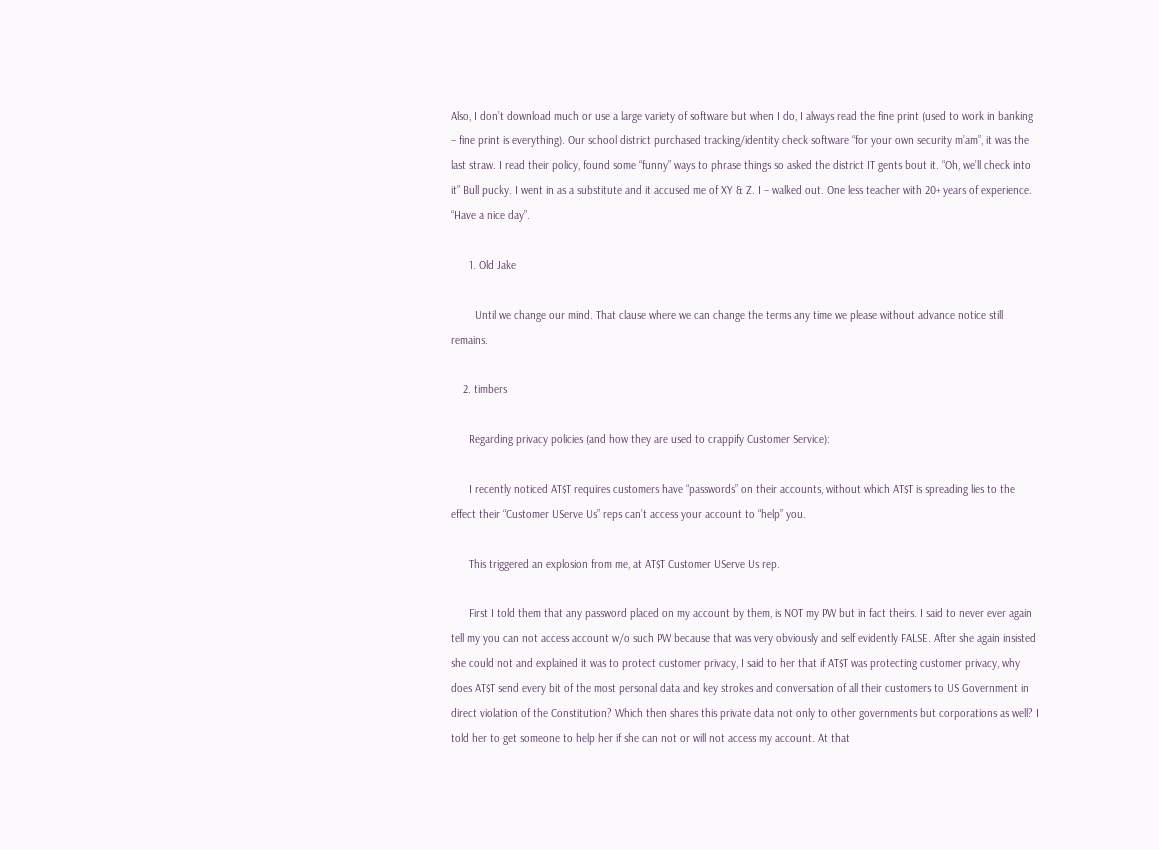Also, I don’t download much or use a large variety of software but when I do, I always read the fine print (used to work in banking – fine print is everything). Our school district purchased tracking/identity check software “for your own security m’am”, it was the last straw. I read their policy, found some “funny” ways to phrase things so asked the district IT gents bout it. “Oh, we’ll check into it” Bull pucky. I went in as a substitute and it accused me of XY & Z. I – walked out. One less teacher with 20+ years of experience. “Have a nice day”.

      1. Old Jake

        Until we change our mind. That clause where we can change the terms any time we please without advance notice still remains.

    2. timbers

      Regarding privacy policies (and how they are used to crappify Customer Service):

      I recently noticed AT$T requires customers have “passwords” on their accounts, without which AT$T is spreading lies to the effect their “Customer UServe Us” reps can’t access your account to “help” you.

      This triggered an explosion from me, at AT$T Customer UServe Us rep.

      First I told them that any password placed on my account by them, is NOT my PW but in fact theirs. I said to never ever again tell my you can not access account w/o such PW because that was very obviously and self evidently FALSE. After she again insisted she could not and explained it was to protect customer privacy, I said to her that if AT$T was protecting customer privacy, why does AT$T send every bit of the most personal data and key strokes and conversation of all their customers to US Government in direct violation of the Constitution? Which then shares this private data not only to other governments but corporations as well? I told her to get someone to help her if she can not or will not access my account. At that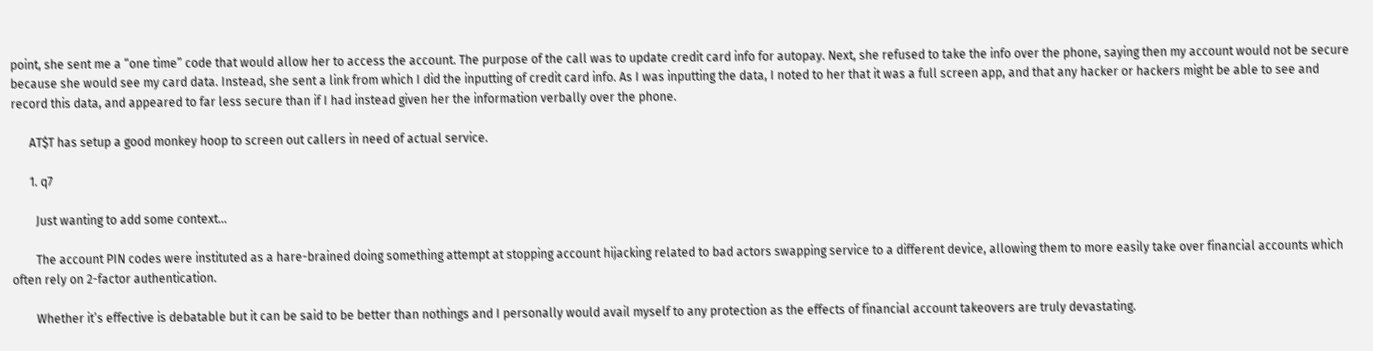point, she sent me a “one time” code that would allow her to access the account. The purpose of the call was to update credit card info for autopay. Next, she refused to take the info over the phone, saying then my account would not be secure because she would see my card data. Instead, she sent a link from which I did the inputting of credit card info. As I was inputting the data, I noted to her that it was a full screen app, and that any hacker or hackers might be able to see and record this data, and appeared to far less secure than if I had instead given her the information verbally over the phone.

      AT$T has setup a good monkey hoop to screen out callers in need of actual service.

      1. q7

        Just wanting to add some context…

        The account PIN codes were instituted as a hare-brained doing something attempt at stopping account hijacking related to bad actors swapping service to a different device, allowing them to more easily take over financial accounts which often rely on 2-factor authentication.

        Whether it’s effective is debatable but it can be said to be better than nothings and I personally would avail myself to any protection as the effects of financial account takeovers are truly devastating.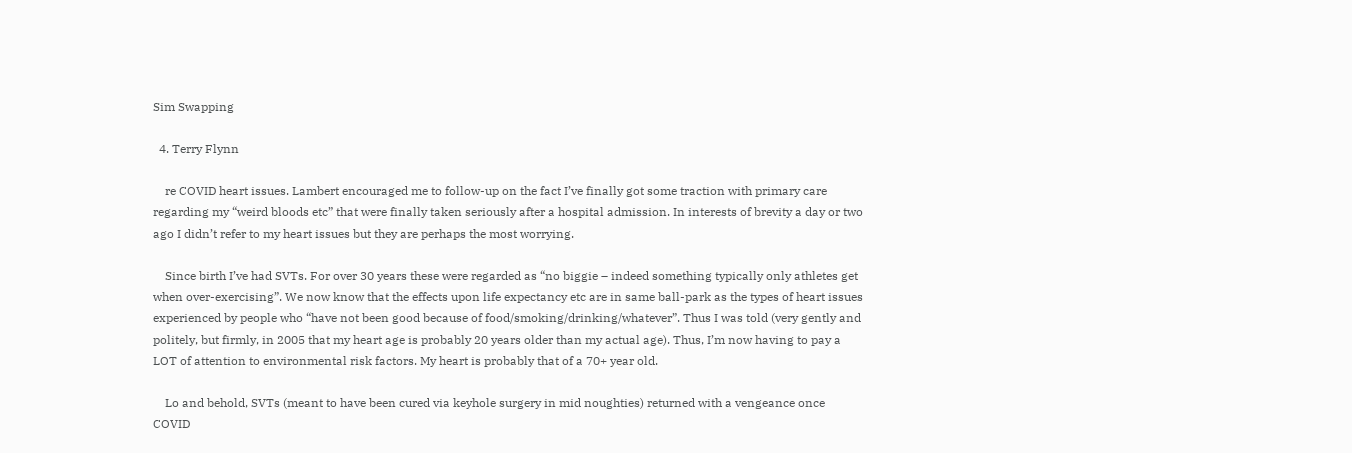Sim Swapping

  4. Terry Flynn

    re COVID heart issues. Lambert encouraged me to follow-up on the fact I’ve finally got some traction with primary care regarding my “weird bloods etc” that were finally taken seriously after a hospital admission. In interests of brevity a day or two ago I didn’t refer to my heart issues but they are perhaps the most worrying.

    Since birth I’ve had SVTs. For over 30 years these were regarded as “no biggie – indeed something typically only athletes get when over-exercising”. We now know that the effects upon life expectancy etc are in same ball-park as the types of heart issues experienced by people who “have not been good because of food/smoking/drinking/whatever”. Thus I was told (very gently and politely, but firmly, in 2005 that my heart age is probably 20 years older than my actual age). Thus, I’m now having to pay a LOT of attention to environmental risk factors. My heart is probably that of a 70+ year old.

    Lo and behold, SVTs (meant to have been cured via keyhole surgery in mid noughties) returned with a vengeance once COVID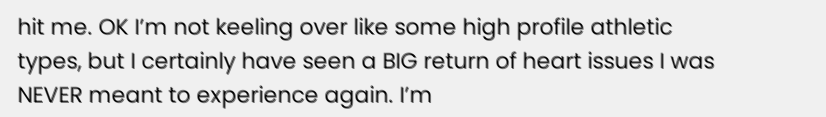hit me. OK I’m not keeling over like some high profile athletic types, but I certainly have seen a BIG return of heart issues I was NEVER meant to experience again. I’m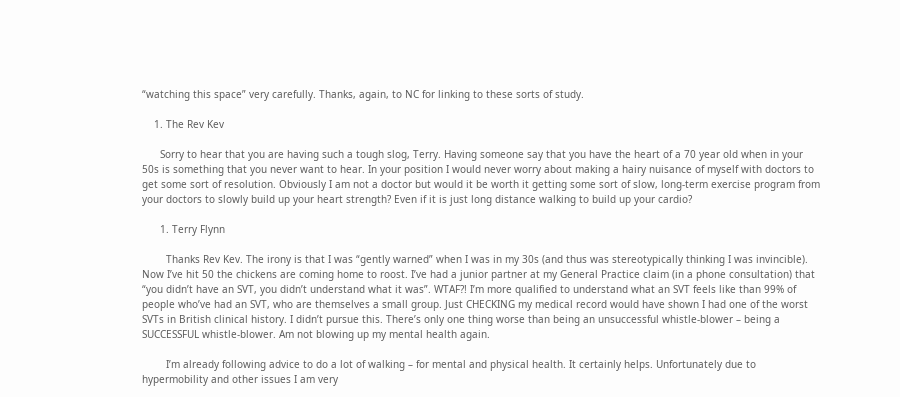“watching this space” very carefully. Thanks, again, to NC for linking to these sorts of study.

    1. The Rev Kev

      Sorry to hear that you are having such a tough slog, Terry. Having someone say that you have the heart of a 70 year old when in your 50s is something that you never want to hear. In your position I would never worry about making a hairy nuisance of myself with doctors to get some sort of resolution. Obviously I am not a doctor but would it be worth it getting some sort of slow, long-term exercise program from your doctors to slowly build up your heart strength? Even if it is just long distance walking to build up your cardio?

      1. Terry Flynn

        Thanks Rev Kev. The irony is that I was “gently warned” when I was in my 30s (and thus was stereotypically thinking I was invincible). Now I’ve hit 50 the chickens are coming home to roost. I’ve had a junior partner at my General Practice claim (in a phone consultation) that “you didn’t have an SVT, you didn’t understand what it was”. WTAF?! I’m more qualified to understand what an SVT feels like than 99% of people who’ve had an SVT, who are themselves a small group. Just CHECKING my medical record would have shown I had one of the worst SVTs in British clinical history. I didn’t pursue this. There’s only one thing worse than being an unsuccessful whistle-blower – being a SUCCESSFUL whistle-blower. Am not blowing up my mental health again.

        I’m already following advice to do a lot of walking – for mental and physical health. It certainly helps. Unfortunately due to hypermobility and other issues I am very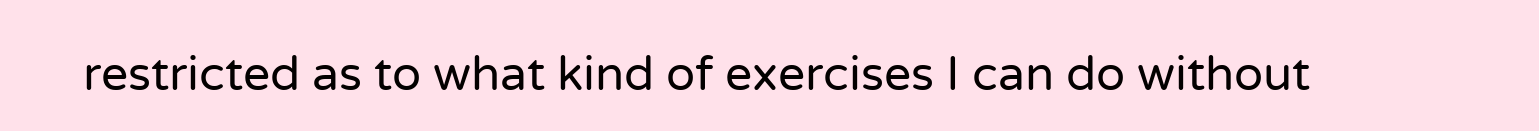restricted as to what kind of exercises I can do without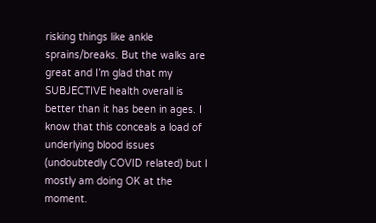risking things like ankle sprains/breaks. But the walks are great and I’m glad that my SUBJECTIVE health overall is better than it has been in ages. I know that this conceals a load of underlying blood issues (undoubtedly COVID related) but I mostly am doing OK at the moment.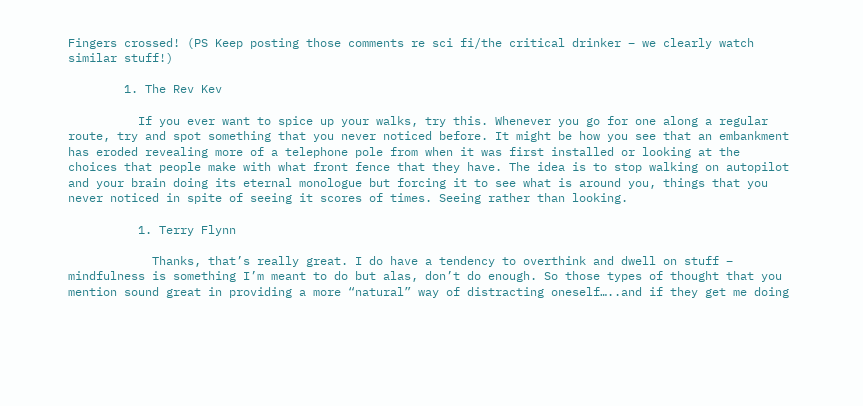Fingers crossed! (PS Keep posting those comments re sci fi/the critical drinker – we clearly watch similar stuff!)

        1. The Rev Kev

          If you ever want to spice up your walks, try this. Whenever you go for one along a regular route, try and spot something that you never noticed before. It might be how you see that an embankment has eroded revealing more of a telephone pole from when it was first installed or looking at the choices that people make with what front fence that they have. The idea is to stop walking on autopilot and your brain doing its eternal monologue but forcing it to see what is around you, things that you never noticed in spite of seeing it scores of times. Seeing rather than looking.

          1. Terry Flynn

            Thanks, that’s really great. I do have a tendency to overthink and dwell on stuff – mindfulness is something I’m meant to do but alas, don’t do enough. So those types of thought that you mention sound great in providing a more “natural” way of distracting oneself…..and if they get me doing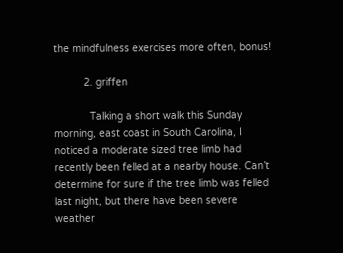the mindfulness exercises more often, bonus!

          2. griffen

            Talking a short walk this Sunday morning, east coast in South Carolina, I noticed a moderate sized tree limb had recently been felled at a nearby house. Can’t determine for sure if the tree limb was felled last night, but there have been severe weather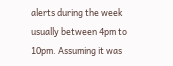alerts during the week usually between 4pm to 10pm. Assuming it was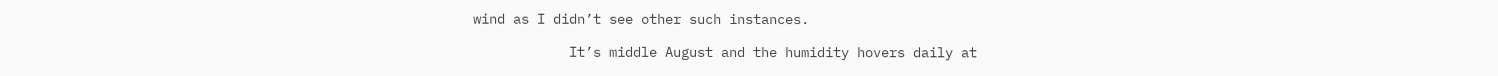wind as I didn’t see other such instances.

            It’s middle August and the humidity hovers daily at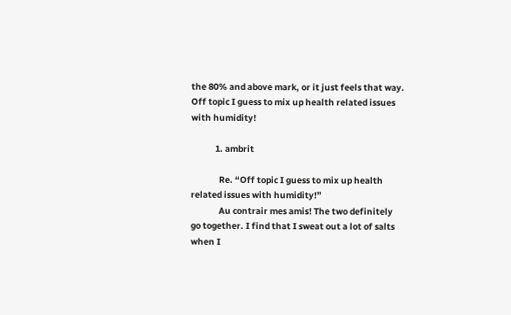the 80% and above mark, or it just feels that way. Off topic I guess to mix up health related issues with humidity!

            1. ambrit

              Re. “Off topic I guess to mix up health related issues with humidity!”
              Au contrair mes amis! The two definitely go together. I find that I sweat out a lot of salts when I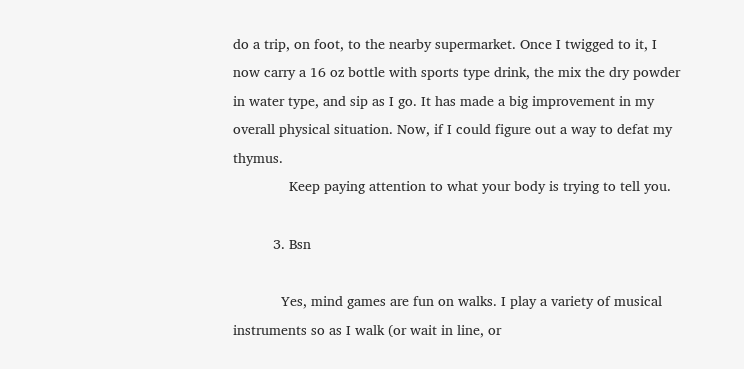do a trip, on foot, to the nearby supermarket. Once I twigged to it, I now carry a 16 oz bottle with sports type drink, the mix the dry powder in water type, and sip as I go. It has made a big improvement in my overall physical situation. Now, if I could figure out a way to defat my thymus.
              Keep paying attention to what your body is trying to tell you.

          3. Bsn

            Yes, mind games are fun on walks. I play a variety of musical instruments so as I walk (or wait in line, or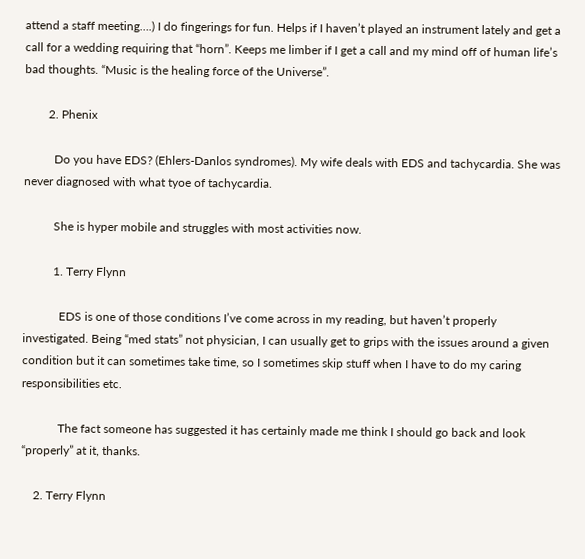attend a staff meeting….) I do fingerings for fun. Helps if I haven’t played an instrument lately and get a call for a wedding requiring that “horn”. Keeps me limber if I get a call and my mind off of human life’s bad thoughts. “Music is the healing force of the Universe”.

        2. Phenix

          Do you have EDS? (Ehlers-Danlos syndromes). My wife deals with EDS and tachycardia. She was never diagnosed with what tyoe of tachycardia.

          She is hyper mobile and struggles with most activities now.

          1. Terry Flynn

            EDS is one of those conditions I’ve come across in my reading, but haven’t properly investigated. Being “med stats” not physician, I can usually get to grips with the issues around a given condition but it can sometimes take time, so I sometimes skip stuff when I have to do my caring responsibilities etc.

            The fact someone has suggested it has certainly made me think I should go back and look “properly” at it, thanks.

    2. Terry Flynn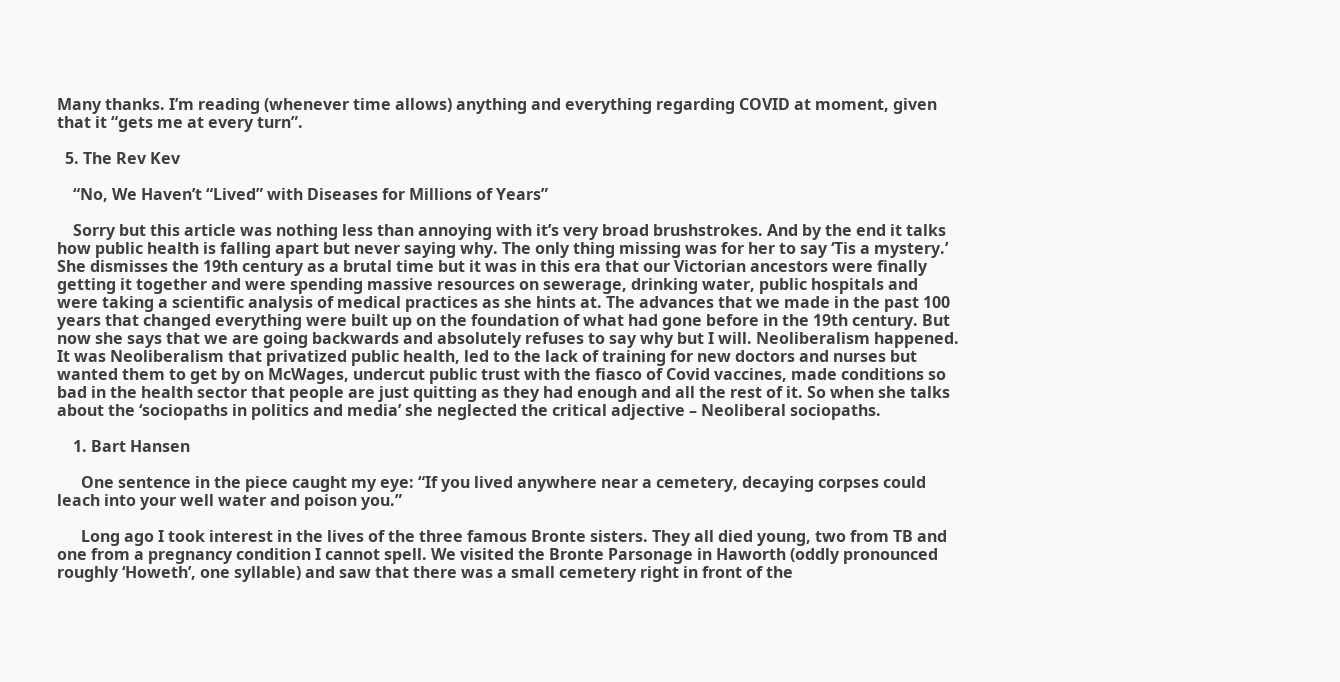Many thanks. I’m reading (whenever time allows) anything and everything regarding COVID at moment, given that it “gets me at every turn”.

  5. The Rev Kev

    “No, We Haven’t “Lived” with Diseases for Millions of Years”

    Sorry but this article was nothing less than annoying with it’s very broad brushstrokes. And by the end it talks how public health is falling apart but never saying why. The only thing missing was for her to say ‘Tis a mystery.’ She dismisses the 19th century as a brutal time but it was in this era that our Victorian ancestors were finally getting it together and were spending massive resources on sewerage, drinking water, public hospitals and were taking a scientific analysis of medical practices as she hints at. The advances that we made in the past 100 years that changed everything were built up on the foundation of what had gone before in the 19th century. But now she says that we are going backwards and absolutely refuses to say why but I will. Neoliberalism happened. It was Neoliberalism that privatized public health, led to the lack of training for new doctors and nurses but wanted them to get by on McWages, undercut public trust with the fiasco of Covid vaccines, made conditions so bad in the health sector that people are just quitting as they had enough and all the rest of it. So when she talks about the ‘sociopaths in politics and media’ she neglected the critical adjective – Neoliberal sociopaths.

    1. Bart Hansen

      One sentence in the piece caught my eye: “If you lived anywhere near a cemetery, decaying corpses could leach into your well water and poison you.”

      Long ago I took interest in the lives of the three famous Bronte sisters. They all died young, two from TB and one from a pregnancy condition I cannot spell. We visited the Bronte Parsonage in Haworth (oddly pronounced roughly ‘Howeth’, one syllable) and saw that there was a small cemetery right in front of the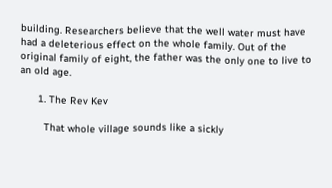building. Researchers believe that the well water must have had a deleterious effect on the whole family. Out of the original family of eight, the father was the only one to live to an old age.

      1. The Rev Kev

        That whole village sounds like a sickly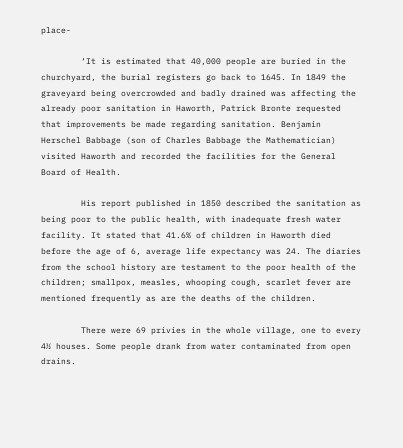place-

        ‘It is estimated that 40,000 people are buried in the churchyard, the burial registers go back to 1645. In 1849 the graveyard being overcrowded and badly drained was affecting the already poor sanitation in Haworth, Patrick Bronte requested that improvements be made regarding sanitation. Benjamin Herschel Babbage (son of Charles Babbage the Mathematician) visited Haworth and recorded the facilities for the General Board of Health.

        His report published in 1850 described the sanitation as being poor to the public health, with inadequate fresh water facility. It stated that 41.6% of children in Haworth died before the age of 6, average life expectancy was 24. The diaries from the school history are testament to the poor health of the children; smallpox, measles, whooping cough, scarlet fever are mentioned frequently as are the deaths of the children.

        There were 69 privies in the whole village, one to every 4½ houses. Some people drank from water contaminated from open drains.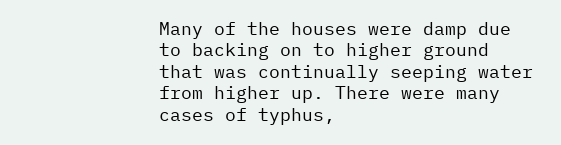Many of the houses were damp due to backing on to higher ground that was continually seeping water from higher up. There were many cases of typhus,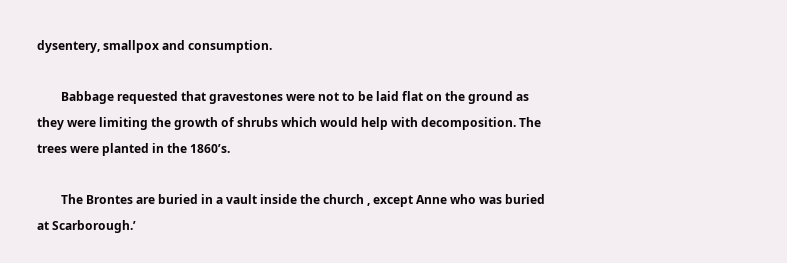dysentery, smallpox and consumption.

        Babbage requested that gravestones were not to be laid flat on the ground as they were limiting the growth of shrubs which would help with decomposition. The trees were planted in the 1860’s.

        The Brontes are buried in a vault inside the church , except Anne who was buried at Scarborough.’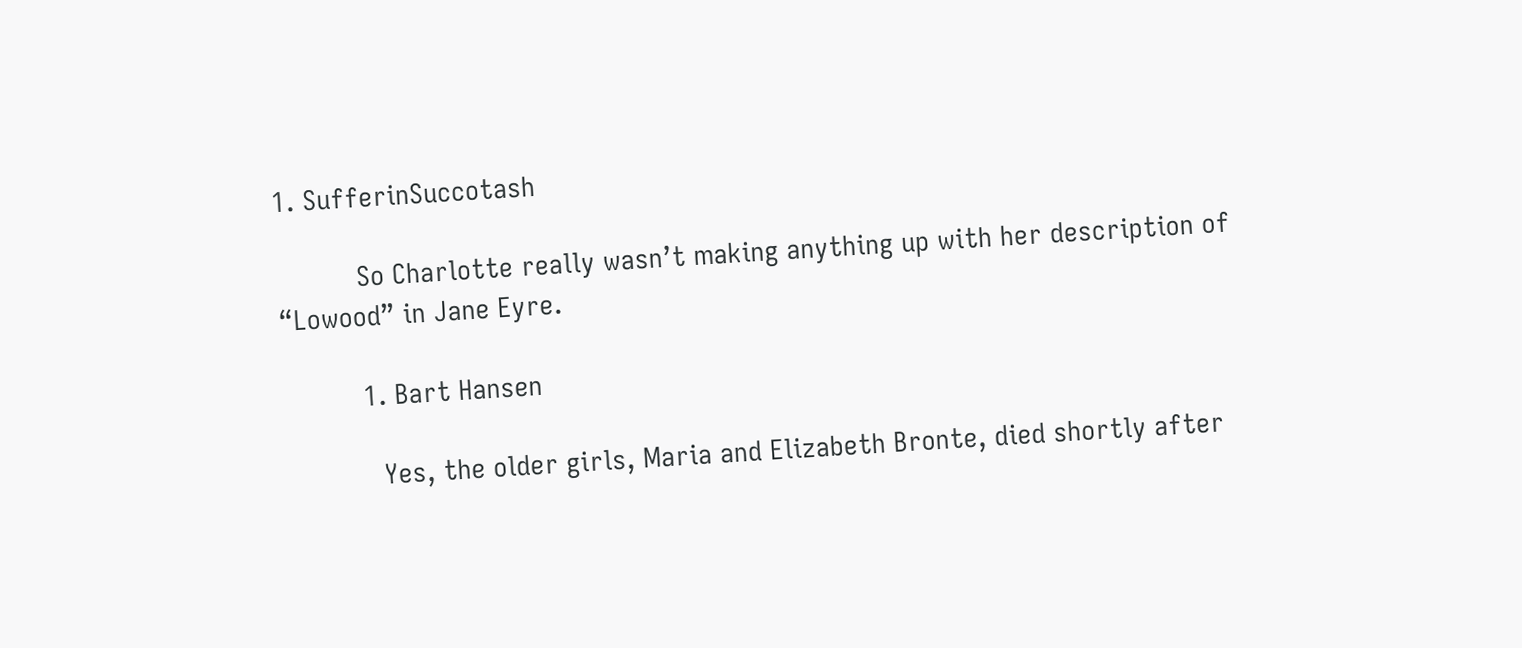1. SufferinSuccotash

          So Charlotte really wasn’t making anything up with her description of “Lowood” in Jane Eyre.

          1. Bart Hansen

            Yes, the older girls, Maria and Elizabeth Bronte, died shortly after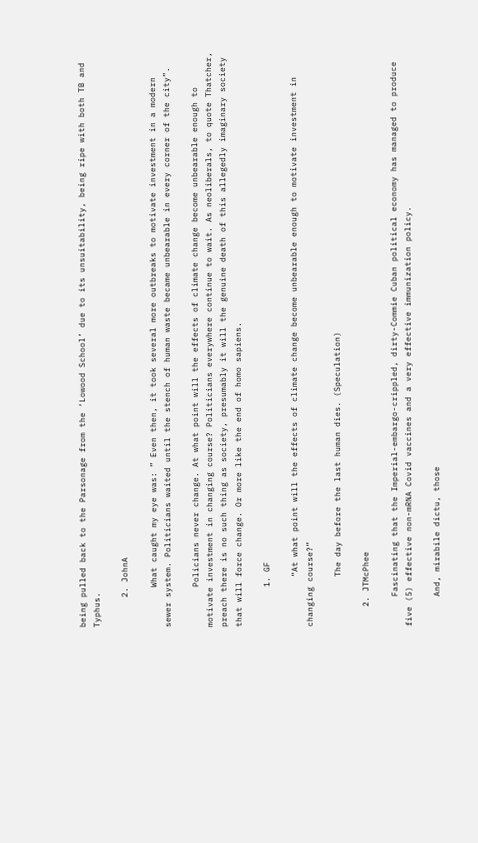being pulled back to the Parsonage from the ‘Lowood School’ due to its unsuitability, being ripe with both TB and Typhus.

      2. JohnA

        What caught my eye was: ” Even then, it took several more outbreaks to motivate investment in a modern sewer system. Politicians waited until the stench of human waste became unbearable in every corner of the city”.

        Policians never change. At what point will the effects of climate change become unbearable enough to motivate investment in changing course? Politicians everywhere continue to wait. As neoliberals, to quote Thatcher, preach there is no such thing as society, presumably it will the genuine death of this allegedly imaginary society that will force change. Or more like the end of homo sapiens.

        1. GF

          “At what point will the effects of climate change become unbearable enough to motivate investment in changing course?”

          The day before the last human dies. (Speculation)

    2. JTMcPhee

      Fascinating that the Imperial-embargo-crippled, dirty-Commie Cuban political economy has managed to produce five (5) effective non-mRNA Covid vaccines and a very effective immunization policy.

      And, mirabile dictu, those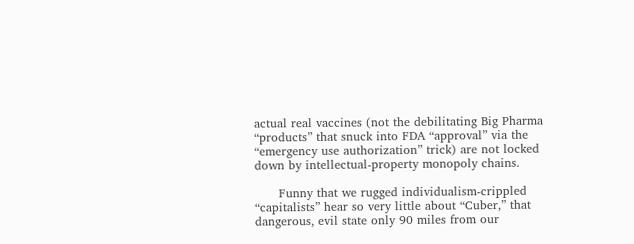actual real vaccines (not the debilitating Big Pharma “products” that snuck into FDA “approval” via the “emergency use authorization” trick) are not locked down by intellectual-property monopoly chains.

      Funny that we rugged individualism-crippled “capitalists” hear so very little about “Cuber,” that dangerous, evil state only 90 miles from our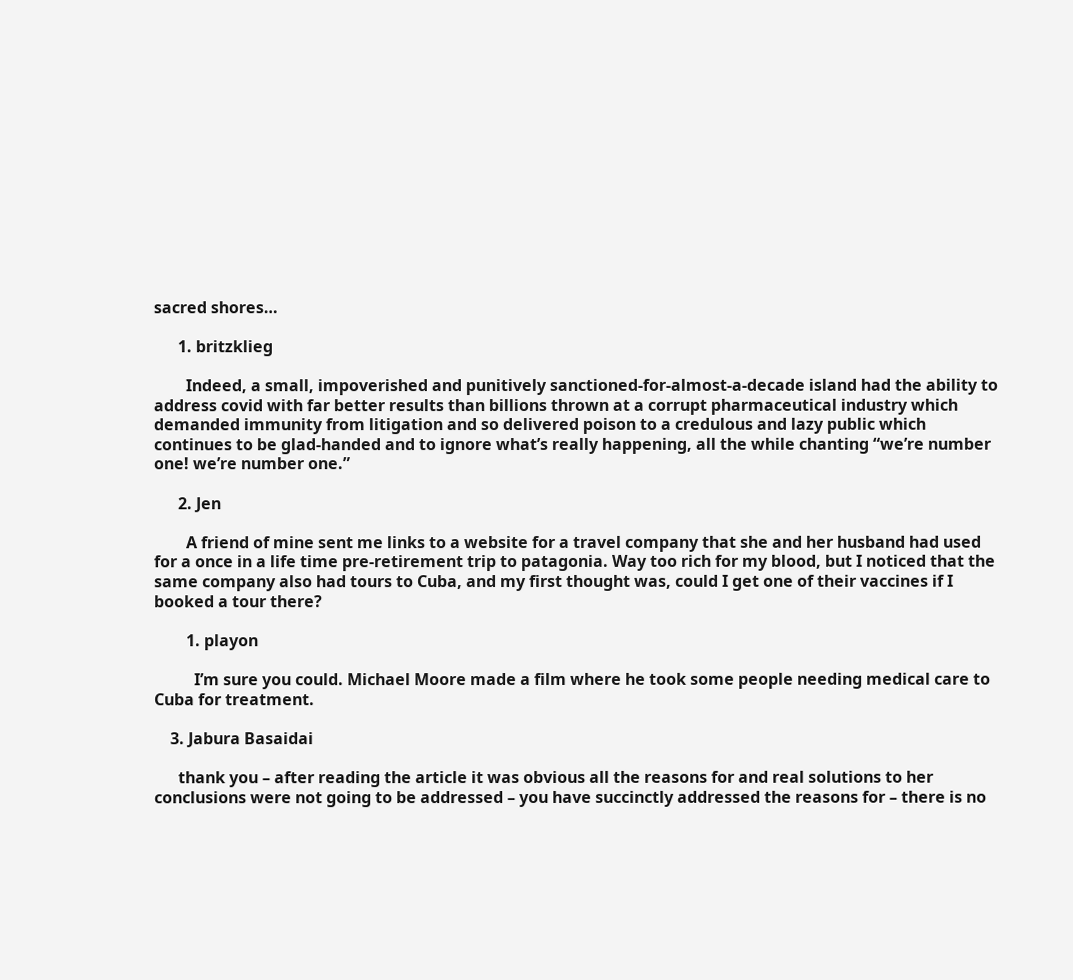sacred shores…

      1. britzklieg

        Indeed, a small, impoverished and punitively sanctioned-for-almost-a-decade island had the ability to address covid with far better results than billions thrown at a corrupt pharmaceutical industry which demanded immunity from litigation and so delivered poison to a credulous and lazy public which continues to be glad-handed and to ignore what’s really happening, all the while chanting “we’re number one! we’re number one.”

      2. Jen

        A friend of mine sent me links to a website for a travel company that she and her husband had used for a once in a life time pre-retirement trip to patagonia. Way too rich for my blood, but I noticed that the same company also had tours to Cuba, and my first thought was, could I get one of their vaccines if I booked a tour there?

        1. playon

          I’m sure you could. Michael Moore made a film where he took some people needing medical care to Cuba for treatment.

    3. Jabura Basaidai

      thank you – after reading the article it was obvious all the reasons for and real solutions to her conclusions were not going to be addressed – you have succinctly addressed the reasons for – there is no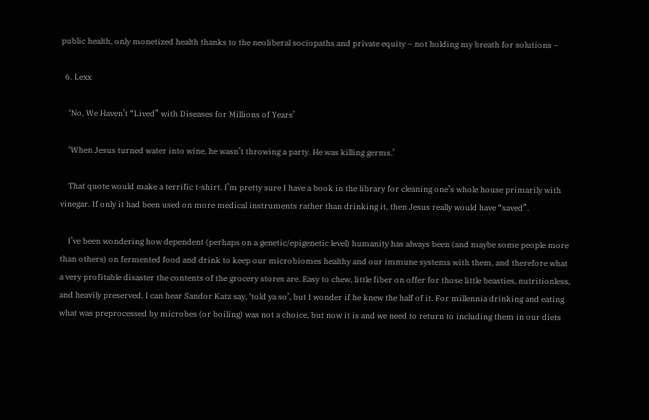public health, only monetized health thanks to the neoliberal sociopaths and private equity – not holding my breath for solutions –

  6. Lexx

    ‘No, We Haven’t “Lived” with Diseases for Millions of Years’

    ‘When Jesus turned water into wine, he wasn’t throwing a party. He was killing germs.’

    That quote would make a terrific t-shirt. I’m pretty sure I have a book in the library for cleaning one’s whole house primarily with vinegar. If only it had been used on more medical instruments rather than drinking it, then Jesus really would have “saved”.

    I’ve been wondering how dependent (perhaps on a genetic/epigenetic level) humanity has always been (and maybe some people more than others) on fermented food and drink to keep our microbiomes healthy and our immune systems with them, and therefore what a very profitable disaster the contents of the grocery stores are. Easy to chew, little fiber on offer for those little beasties, nutritionless, and heavily preserved. I can hear Sandor Katz say, ‘told ya so’, but I wonder if he knew the half of it. For millennia drinking and eating what was preprocessed by microbes (or boiling) was not a choice, but now it is and we need to return to including them in our diets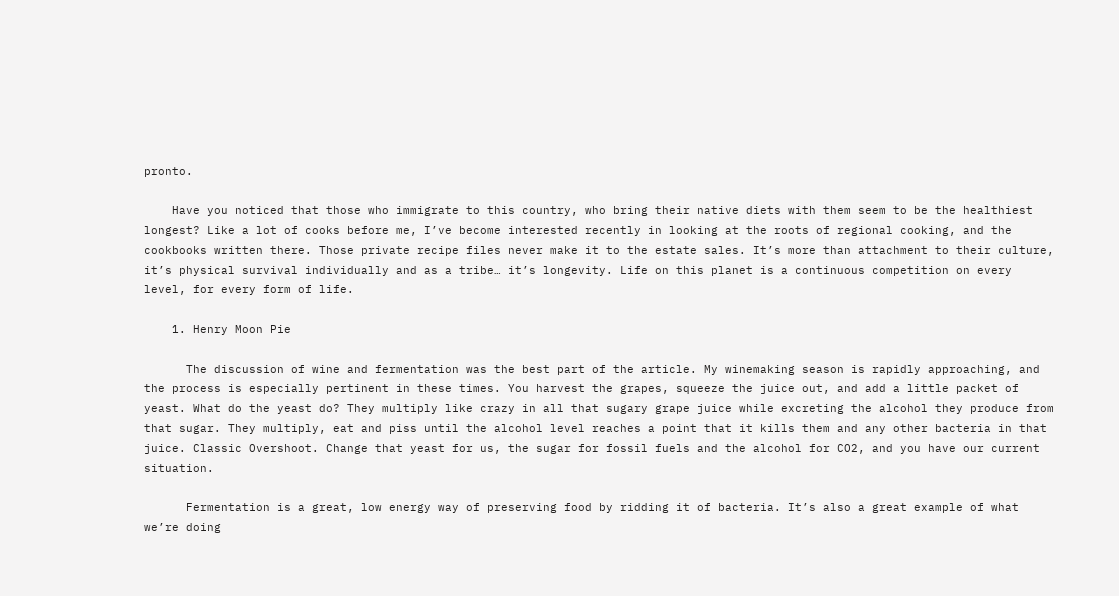pronto.

    Have you noticed that those who immigrate to this country, who bring their native diets with them seem to be the healthiest longest? Like a lot of cooks before me, I’ve become interested recently in looking at the roots of regional cooking, and the cookbooks written there. Those private recipe files never make it to the estate sales. It’s more than attachment to their culture, it’s physical survival individually and as a tribe… it’s longevity. Life on this planet is a continuous competition on every level, for every form of life.

    1. Henry Moon Pie

      The discussion of wine and fermentation was the best part of the article. My winemaking season is rapidly approaching, and the process is especially pertinent in these times. You harvest the grapes, squeeze the juice out, and add a little packet of yeast. What do the yeast do? They multiply like crazy in all that sugary grape juice while excreting the alcohol they produce from that sugar. They multiply, eat and piss until the alcohol level reaches a point that it kills them and any other bacteria in that juice. Classic Overshoot. Change that yeast for us, the sugar for fossil fuels and the alcohol for CO2, and you have our current situation.

      Fermentation is a great, low energy way of preserving food by ridding it of bacteria. It’s also a great example of what we’re doing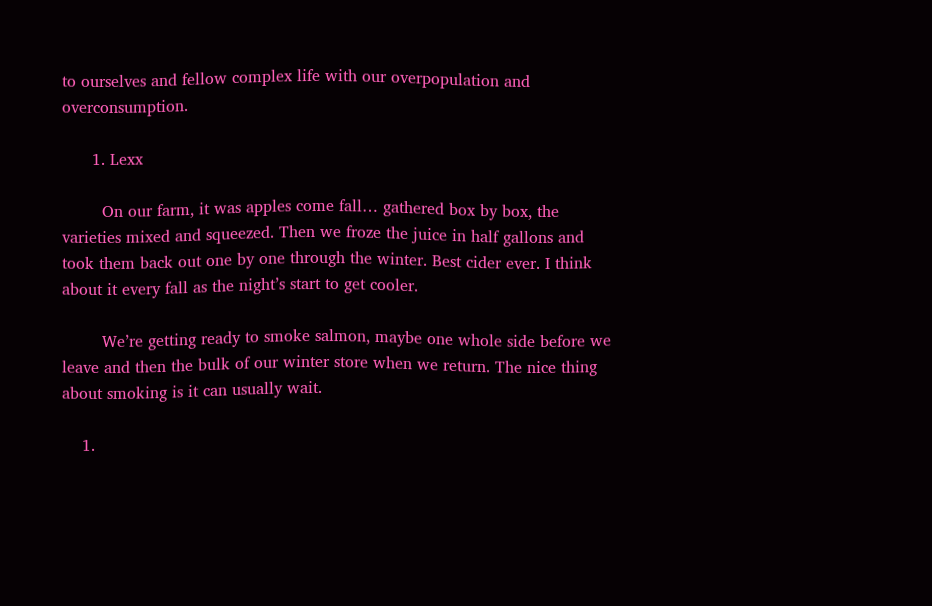to ourselves and fellow complex life with our overpopulation and overconsumption.

      1. Lexx

        On our farm, it was apples come fall… gathered box by box, the varieties mixed and squeezed. Then we froze the juice in half gallons and took them back out one by one through the winter. Best cider ever. I think about it every fall as the night’s start to get cooler.

        We’re getting ready to smoke salmon, maybe one whole side before we leave and then the bulk of our winter store when we return. The nice thing about smoking is it can usually wait.

    1.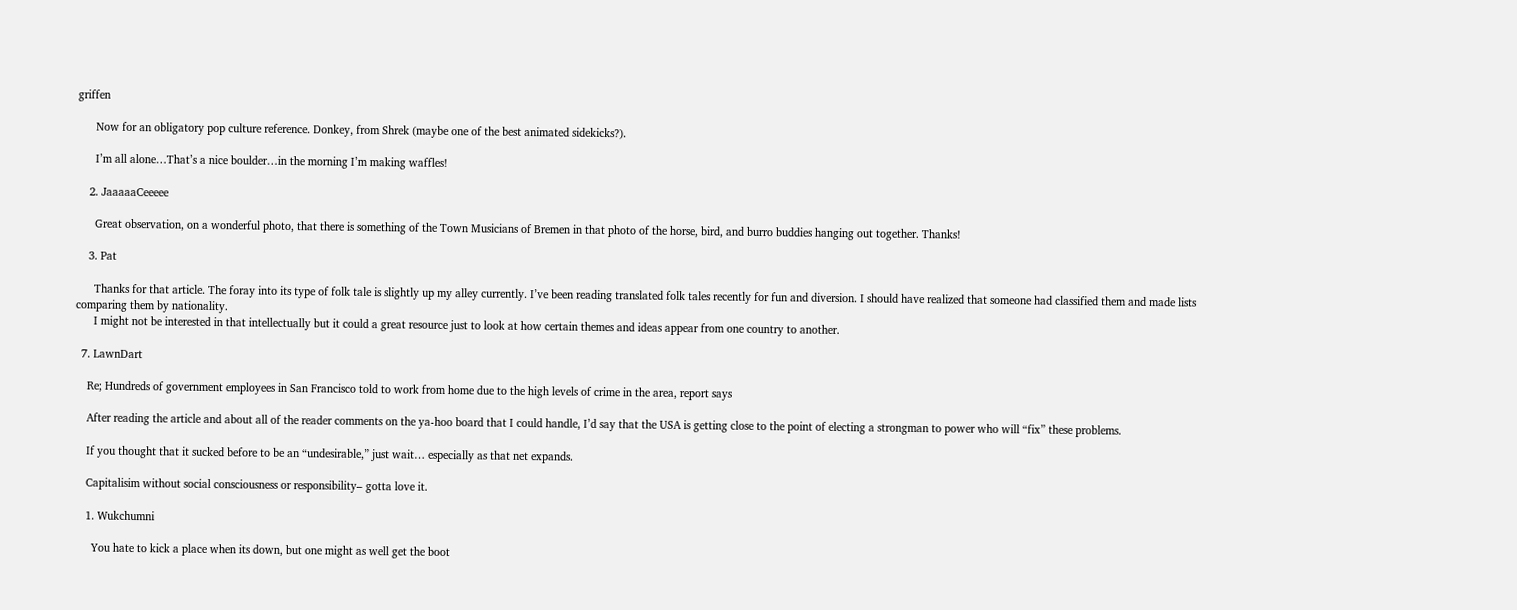griffen

      Now for an obligatory pop culture reference. Donkey, from Shrek (maybe one of the best animated sidekicks?).

      I’m all alone…That’s a nice boulder…in the morning I’m making waffles!

    2. JaaaaaCeeeee

      Great observation, on a wonderful photo, that there is something of the Town Musicians of Bremen in that photo of the horse, bird, and burro buddies hanging out together. Thanks!

    3. Pat

      Thanks for that article. The foray into its type of folk tale is slightly up my alley currently. I’ve been reading translated folk tales recently for fun and diversion. I should have realized that someone had classified them and made lists comparing them by nationality.
      I might not be interested in that intellectually but it could a great resource just to look at how certain themes and ideas appear from one country to another.

  7. LawnDart

    Re; Hundreds of government employees in San Francisco told to work from home due to the high levels of crime in the area, report says

    After reading the article and about all of the reader comments on the ya-hoo board that I could handle, I’d say that the USA is getting close to the point of electing a strongman to power who will “fix” these problems.

    If you thought that it sucked before to be an “undesirable,” just wait… especially as that net expands.

    Capitalisim without social consciousness or responsibility– gotta love it.

    1. Wukchumni

      You hate to kick a place when its down, but one might as well get the boot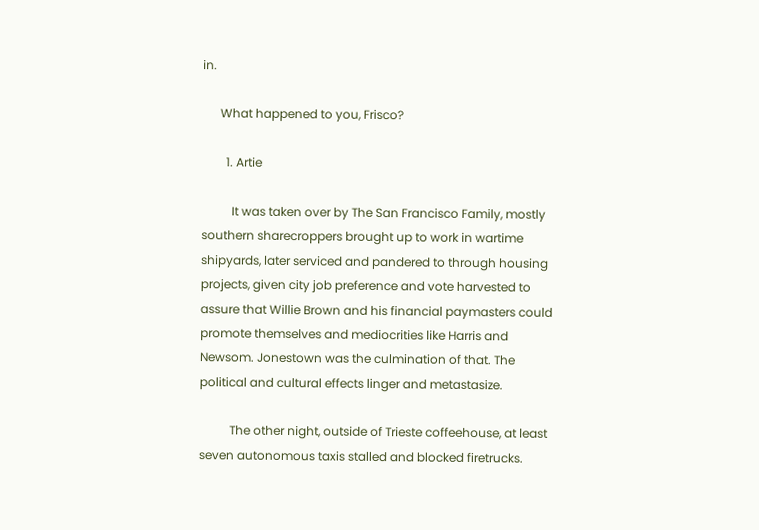in.

      What happened to you, Frisco?

        1. Artie

          It was taken over by The San Francisco Family, mostly southern sharecroppers brought up to work in wartime shipyards, later serviced and pandered to through housing projects, given city job preference and vote harvested to assure that Willie Brown and his financial paymasters could promote themselves and mediocrities like Harris and Newsom. Jonestown was the culmination of that. The political and cultural effects linger and metastasize.

          The other night, outside of Trieste coffeehouse, at least seven autonomous taxis stalled and blocked firetrucks.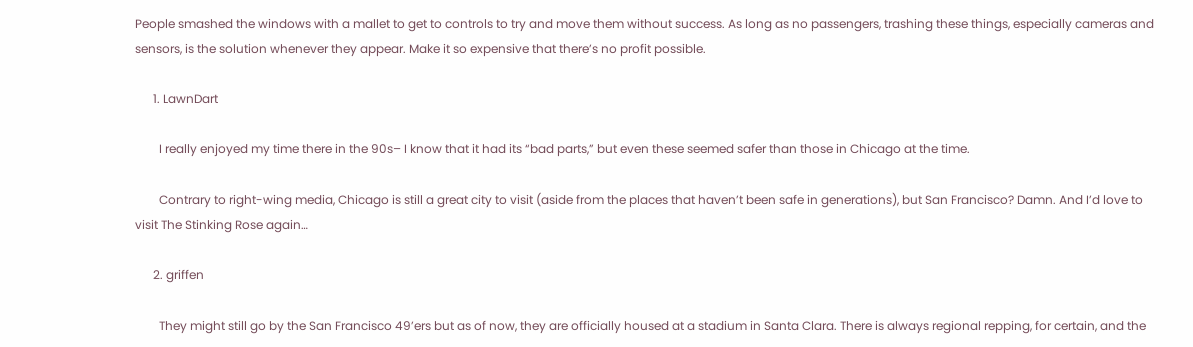People smashed the windows with a mallet to get to controls to try and move them without success. As long as no passengers, trashing these things, especially cameras and sensors, is the solution whenever they appear. Make it so expensive that there’s no profit possible.

      1. LawnDart

        I really enjoyed my time there in the 90s– I know that it had its “bad parts,” but even these seemed safer than those in Chicago at the time.

        Contrary to right-wing media, Chicago is still a great city to visit (aside from the places that haven’t been safe in generations), but San Francisco? Damn. And I’d love to visit The Stinking Rose again…

      2. griffen

        They might still go by the San Francisco 49’ers but as of now, they are officially housed at a stadium in Santa Clara. There is always regional repping, for certain, and the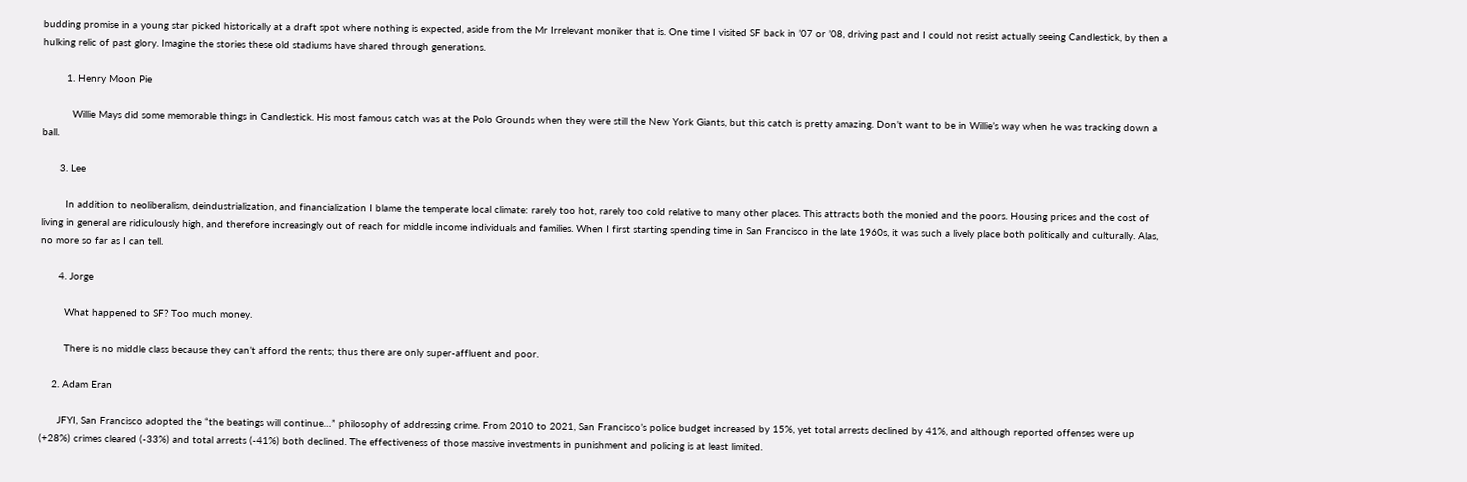budding promise in a young star picked historically at a draft spot where nothing is expected, aside from the Mr Irrelevant moniker that is. One time I visited SF back in ’07 or ’08, driving past and I could not resist actually seeing Candlestick, by then a hulking relic of past glory. Imagine the stories these old stadiums have shared through generations.

        1. Henry Moon Pie

          Willie Mays did some memorable things in Candlestick. His most famous catch was at the Polo Grounds when they were still the New York Giants, but this catch is pretty amazing. Don’t want to be in Willie’s way when he was tracking down a ball.

      3. Lee

        In addition to neoliberalism, deindustrialization, and financialization I blame the temperate local climate: rarely too hot, rarely too cold relative to many other places. This attracts both the monied and the poors. Housing prices and the cost of living in general are ridiculously high, and therefore increasingly out of reach for middle income individuals and families. When I first starting spending time in San Francisco in the late 1960s, it was such a lively place both politically and culturally. Alas, no more so far as I can tell.

      4. Jorge

        What happened to SF? Too much money.

        There is no middle class because they can’t afford the rents; thus there are only super-affluent and poor.

    2. Adam Eran

      JFYI, San Francisco adopted the “the beatings will continue…” philosophy of addressing crime. From 2010 to 2021, San Francisco’s police budget increased by 15%, yet total arrests declined by 41%, and although reported offenses were up (+28%) crimes cleared (-33%) and total arrests (-41%) both declined. The effectiveness of those massive investments in punishment and policing is at least limited.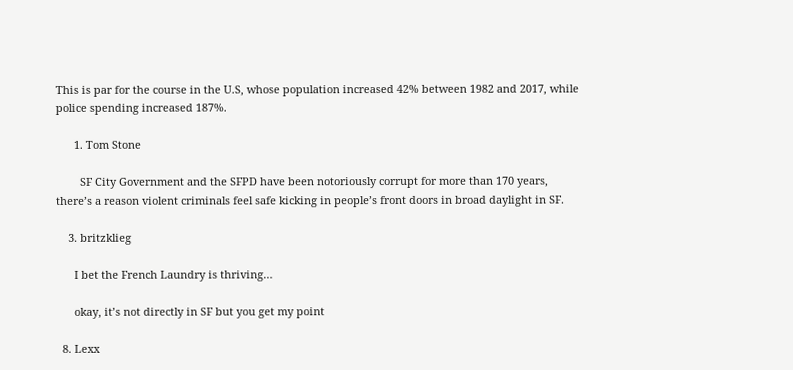This is par for the course in the U.S, whose population increased 42% between 1982 and 2017, while police spending increased 187%.

      1. Tom Stone

        SF City Government and the SFPD have been notoriously corrupt for more than 170 years, there’s a reason violent criminals feel safe kicking in people’s front doors in broad daylight in SF.

    3. britzklieg

      I bet the French Laundry is thriving…

      okay, it’s not directly in SF but you get my point

  8. Lexx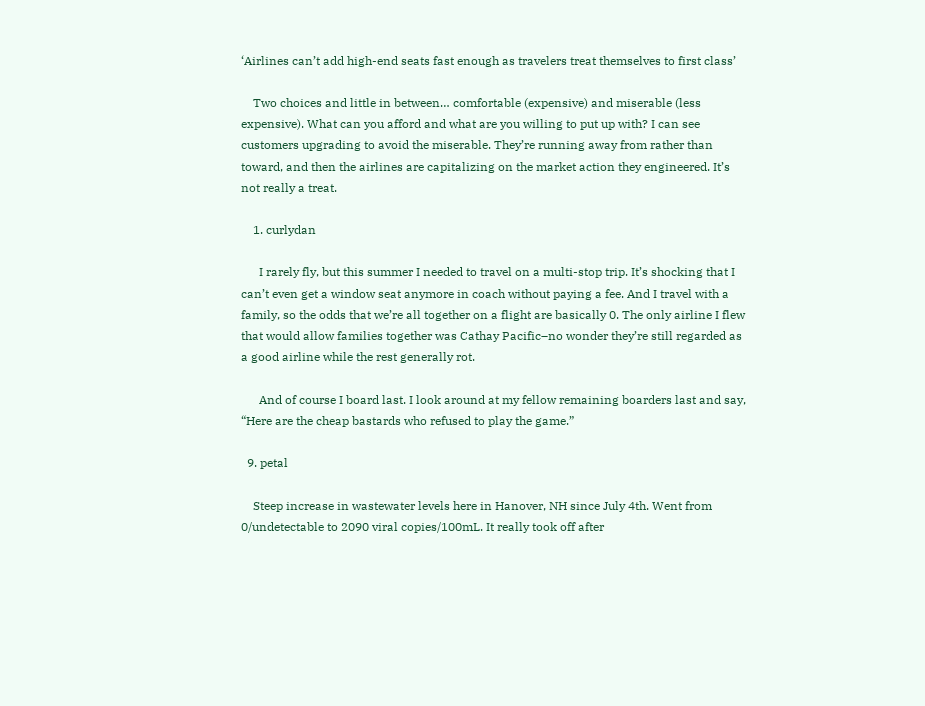‘Airlines can’t add high-end seats fast enough as travelers treat themselves to first class’

    Two choices and little in between… comfortable (expensive) and miserable (less expensive). What can you afford and what are you willing to put up with? I can see customers upgrading to avoid the miserable. They’re running away from rather than toward, and then the airlines are capitalizing on the market action they engineered. It’s not really a treat.

    1. curlydan

      I rarely fly, but this summer I needed to travel on a multi-stop trip. It’s shocking that I can’t even get a window seat anymore in coach without paying a fee. And I travel with a family, so the odds that we’re all together on a flight are basically 0. The only airline I flew that would allow families together was Cathay Pacific–no wonder they’re still regarded as a good airline while the rest generally rot.

      And of course I board last. I look around at my fellow remaining boarders last and say, “Here are the cheap bastards who refused to play the game.”

  9. petal

    Steep increase in wastewater levels here in Hanover, NH since July 4th. Went from 0/undetectable to 2090 viral copies/100mL. It really took off after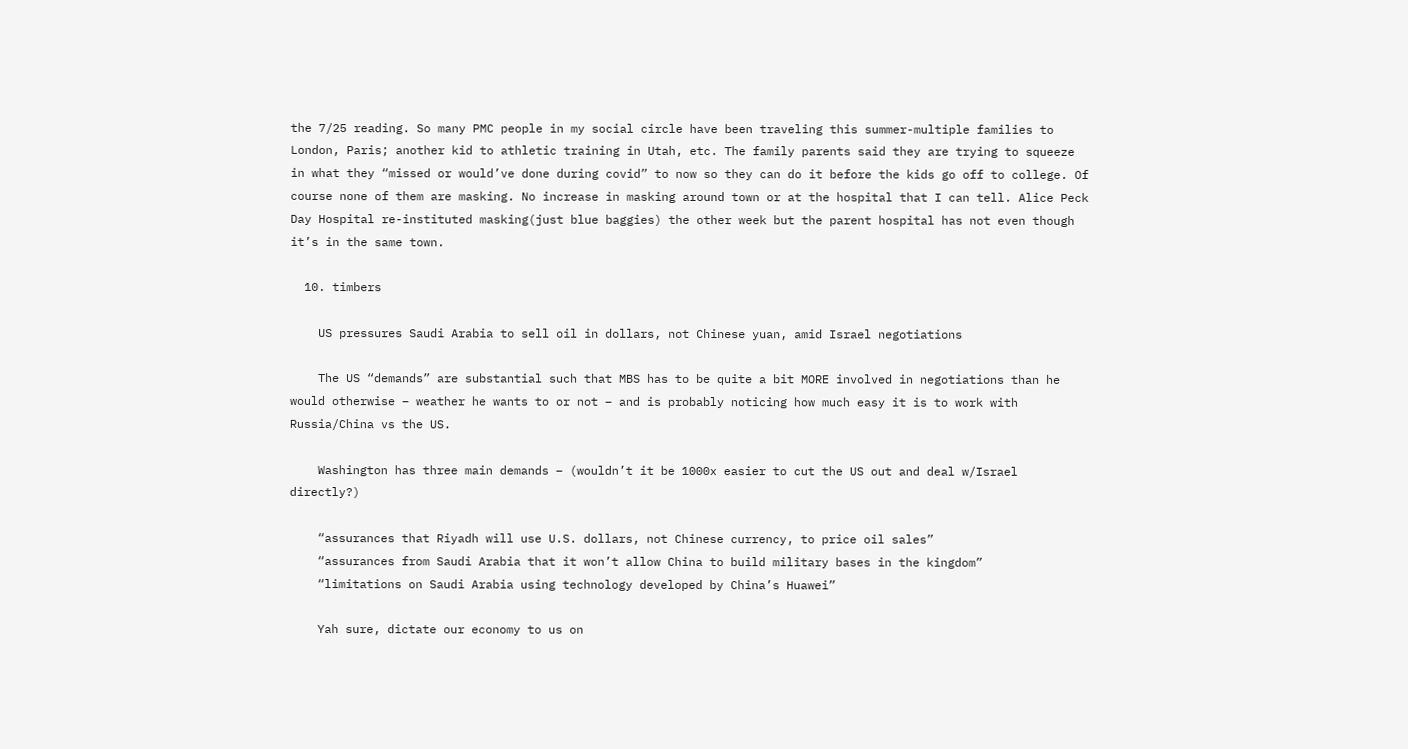the 7/25 reading. So many PMC people in my social circle have been traveling this summer-multiple families to London, Paris; another kid to athletic training in Utah, etc. The family parents said they are trying to squeeze in what they “missed or would’ve done during covid” to now so they can do it before the kids go off to college. Of course none of them are masking. No increase in masking around town or at the hospital that I can tell. Alice Peck Day Hospital re-instituted masking(just blue baggies) the other week but the parent hospital has not even though it’s in the same town.

  10. timbers

    US pressures Saudi Arabia to sell oil in dollars, not Chinese yuan, amid Israel negotiations

    The US “demands” are substantial such that MBS has to be quite a bit MORE involved in negotiations than he would otherwise – weather he wants to or not – and is probably noticing how much easy it is to work with Russia/China vs the US.

    Washington has three main demands – (wouldn’t it be 1000x easier to cut the US out and deal w/Israel directly?)

    “assurances that Riyadh will use U.S. dollars, not Chinese currency, to price oil sales”
    “assurances from Saudi Arabia that it won’t allow China to build military bases in the kingdom”
    “limitations on Saudi Arabia using technology developed by China’s Huawei”

    Yah sure, dictate our economy to us on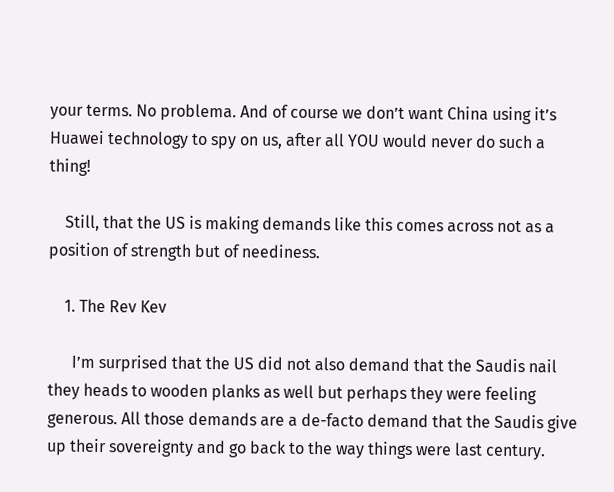your terms. No problema. And of course we don’t want China using it’s Huawei technology to spy on us, after all YOU would never do such a thing!

    Still, that the US is making demands like this comes across not as a position of strength but of neediness.

    1. The Rev Kev

      I’m surprised that the US did not also demand that the Saudis nail they heads to wooden planks as well but perhaps they were feeling generous. All those demands are a de-facto demand that the Saudis give up their sovereignty and go back to the way things were last century.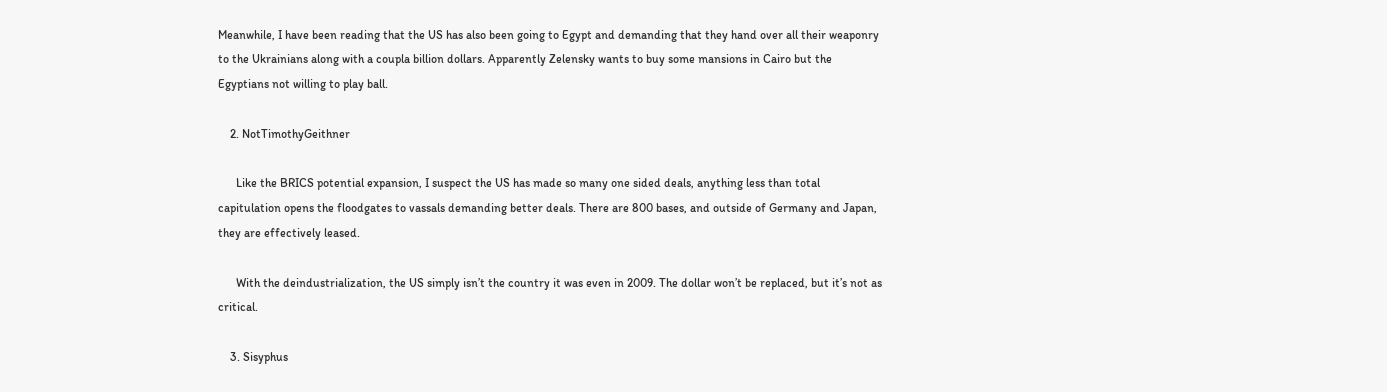Meanwhile, I have been reading that the US has also been going to Egypt and demanding that they hand over all their weaponry to the Ukrainians along with a coupla billion dollars. Apparently Zelensky wants to buy some mansions in Cairo but the Egyptians not willing to play ball.

    2. NotTimothyGeithner

      Like the BRICS potential expansion, I suspect the US has made so many one sided deals, anything less than total capitulation opens the floodgates to vassals demanding better deals. There are 800 bases, and outside of Germany and Japan, they are effectively leased.

      With the deindustrialization, the US simply isn’t the country it was even in 2009. The dollar won’t be replaced, but it’s not as critical.

    3. Sisyphus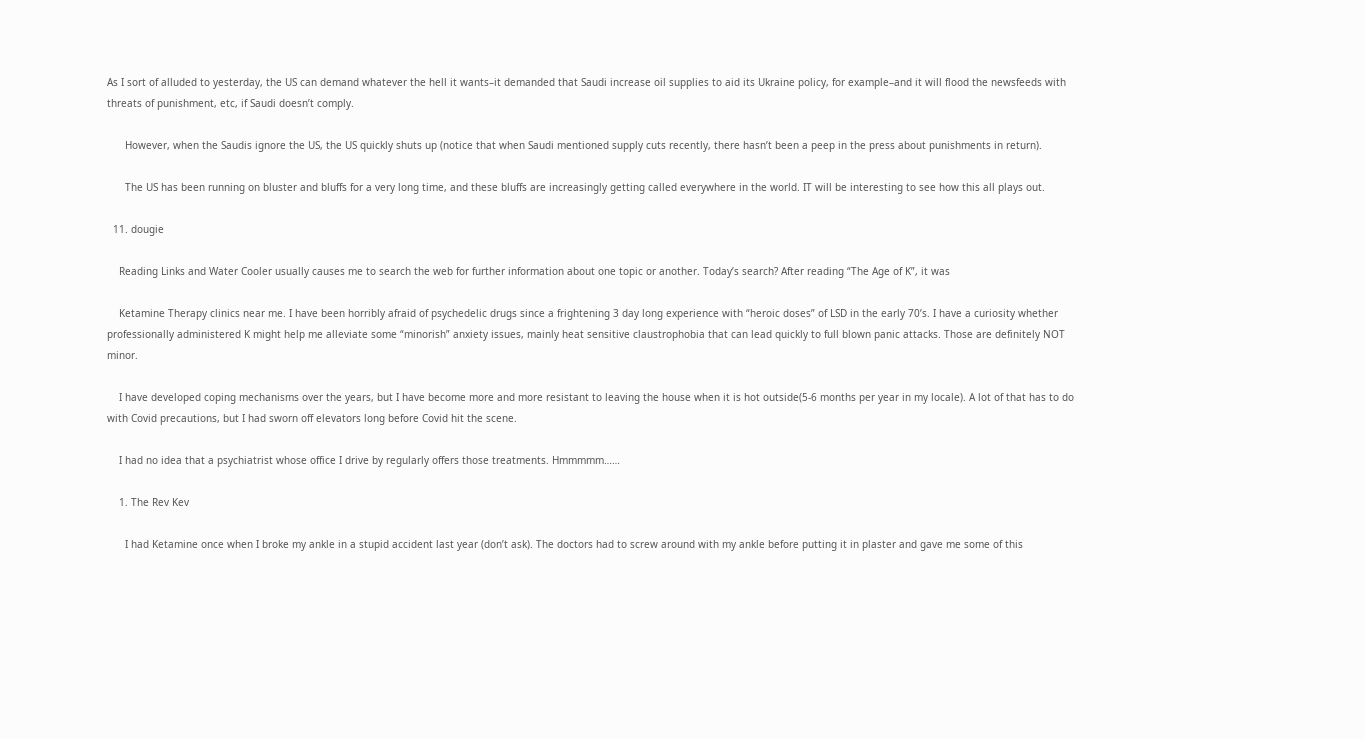As I sort of alluded to yesterday, the US can demand whatever the hell it wants–it demanded that Saudi increase oil supplies to aid its Ukraine policy, for example–and it will flood the newsfeeds with threats of punishment, etc, if Saudi doesn’t comply.

      However, when the Saudis ignore the US, the US quickly shuts up (notice that when Saudi mentioned supply cuts recently, there hasn’t been a peep in the press about punishments in return).

      The US has been running on bluster and bluffs for a very long time, and these bluffs are increasingly getting called everywhere in the world. IT will be interesting to see how this all plays out.

  11. dougie

    Reading Links and Water Cooler usually causes me to search the web for further information about one topic or another. Today’s search? After reading “The Age of K”, it was

    Ketamine Therapy clinics near me. I have been horribly afraid of psychedelic drugs since a frightening 3 day long experience with “heroic doses” of LSD in the early 70’s. I have a curiosity whether professionally administered K might help me alleviate some “minorish” anxiety issues, mainly heat sensitive claustrophobia that can lead quickly to full blown panic attacks. Those are definitely NOT minor.

    I have developed coping mechanisms over the years, but I have become more and more resistant to leaving the house when it is hot outside(5-6 months per year in my locale). A lot of that has to do with Covid precautions, but I had sworn off elevators long before Covid hit the scene.

    I had no idea that a psychiatrist whose office I drive by regularly offers those treatments. Hmmmmm……

    1. The Rev Kev

      I had Ketamine once when I broke my ankle in a stupid accident last year (don’t ask). The doctors had to screw around with my ankle before putting it in plaster and gave me some of this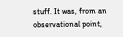stuff. It was, from an observational point,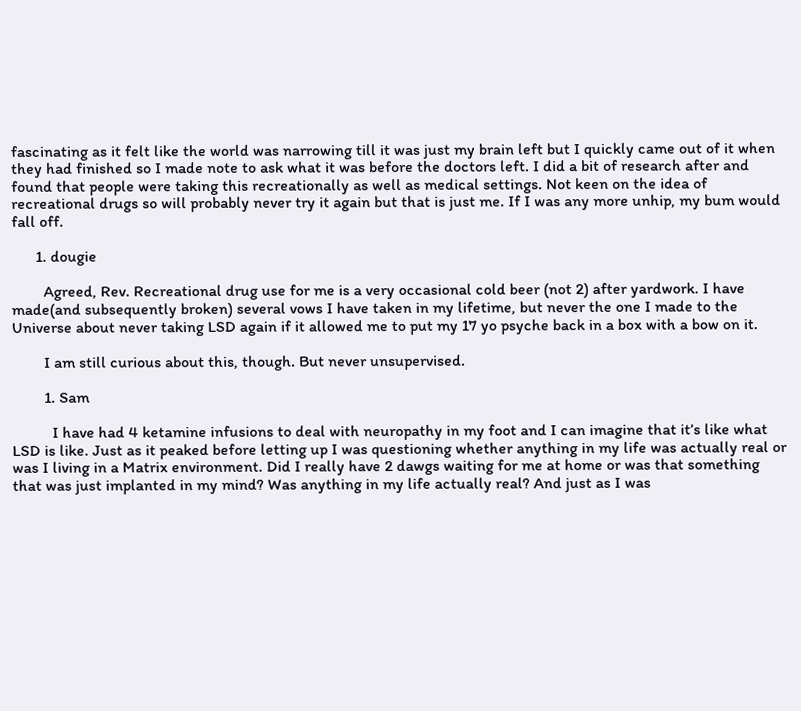fascinating as it felt like the world was narrowing till it was just my brain left but I quickly came out of it when they had finished so I made note to ask what it was before the doctors left. I did a bit of research after and found that people were taking this recreationally as well as medical settings. Not keen on the idea of recreational drugs so will probably never try it again but that is just me. If I was any more unhip, my bum would fall off.

      1. dougie

        Agreed, Rev. Recreational drug use for me is a very occasional cold beer (not 2) after yardwork. I have made(and subsequently broken) several vows I have taken in my lifetime, but never the one I made to the Universe about never taking LSD again if it allowed me to put my 17 yo psyche back in a box with a bow on it.

        I am still curious about this, though. But never unsupervised.

        1. Sam

          I have had 4 ketamine infusions to deal with neuropathy in my foot and I can imagine that it’s like what LSD is like. Just as it peaked before letting up I was questioning whether anything in my life was actually real or was I living in a Matrix environment. Did I really have 2 dawgs waiting for me at home or was that something that was just implanted in my mind? Was anything in my life actually real? And just as I was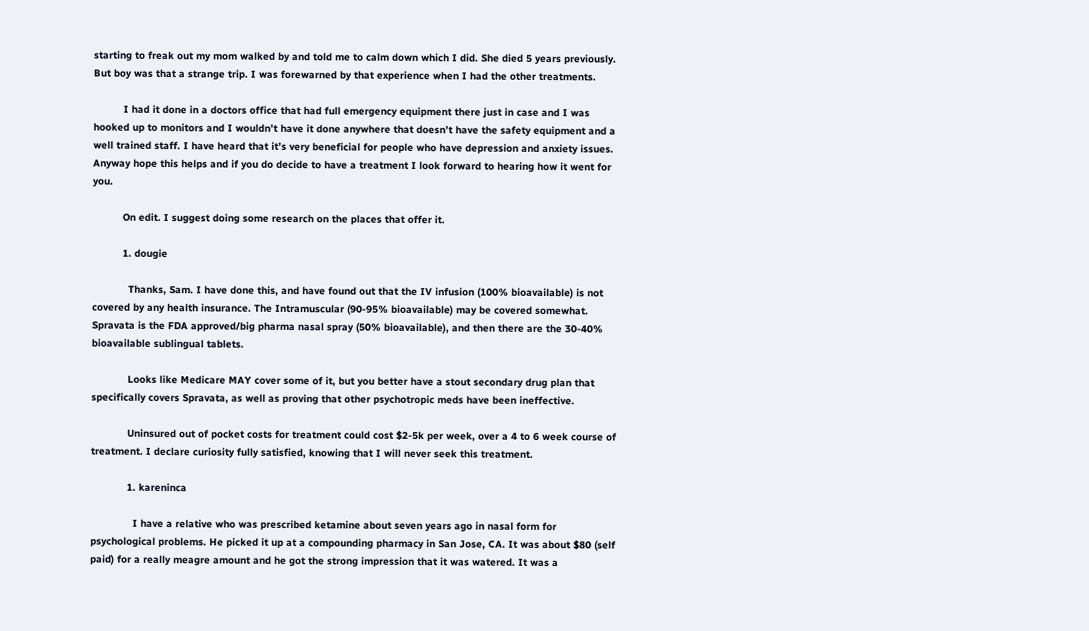starting to freak out my mom walked by and told me to calm down which I did. She died 5 years previously. But boy was that a strange trip. I was forewarned by that experience when I had the other treatments.

          I had it done in a doctors office that had full emergency equipment there just in case and I was hooked up to monitors and I wouldn’t have it done anywhere that doesn’t have the safety equipment and a well trained staff. I have heard that it’s very beneficial for people who have depression and anxiety issues. Anyway hope this helps and if you do decide to have a treatment I look forward to hearing how it went for you.

          On edit. I suggest doing some research on the places that offer it.

          1. dougie

            Thanks, Sam. I have done this, and have found out that the IV infusion (100% bioavailable) is not covered by any health insurance. The Intramuscular (90-95% bioavailable) may be covered somewhat. Spravata is the FDA approved/big pharma nasal spray (50% bioavailable), and then there are the 30-40% bioavailable sublingual tablets.

            Looks like Medicare MAY cover some of it, but you better have a stout secondary drug plan that specifically covers Spravata, as well as proving that other psychotropic meds have been ineffective.

            Uninsured out of pocket costs for treatment could cost $2-5k per week, over a 4 to 6 week course of treatment. I declare curiosity fully satisfied, knowing that I will never seek this treatment.

            1. kareninca

              I have a relative who was prescribed ketamine about seven years ago in nasal form for psychological problems. He picked it up at a compounding pharmacy in San Jose, CA. It was about $80 (self paid) for a really meagre amount and he got the strong impression that it was watered. It was a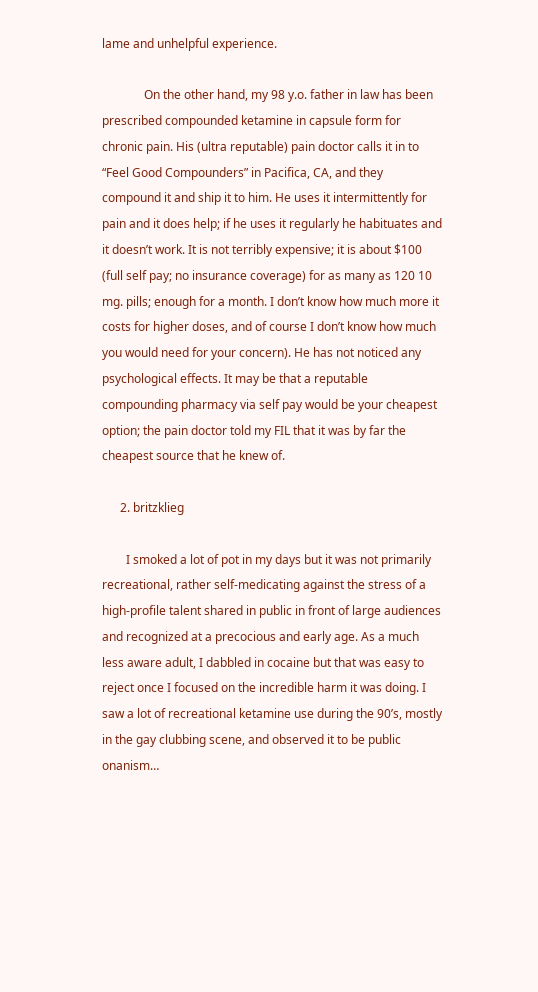lame and unhelpful experience.

              On the other hand, my 98 y.o. father in law has been prescribed compounded ketamine in capsule form for chronic pain. His (ultra reputable) pain doctor calls it in to “Feel Good Compounders” in Pacifica, CA, and they compound it and ship it to him. He uses it intermittently for pain and it does help; if he uses it regularly he habituates and it doesn’t work. It is not terribly expensive; it is about $100 (full self pay; no insurance coverage) for as many as 120 10 mg. pills; enough for a month. I don’t know how much more it costs for higher doses, and of course I don’t know how much you would need for your concern). He has not noticed any psychological effects. It may be that a reputable compounding pharmacy via self pay would be your cheapest option; the pain doctor told my FIL that it was by far the cheapest source that he knew of.

      2. britzklieg

        I smoked a lot of pot in my days but it was not primarily recreational, rather self-medicating against the stress of a high-profile talent shared in public in front of large audiences and recognized at a precocious and early age. As a much less aware adult, I dabbled in cocaine but that was easy to reject once I focused on the incredible harm it was doing. I saw a lot of recreational ketamine use during the 90’s, mostly in the gay clubbing scene, and observed it to be public onanism…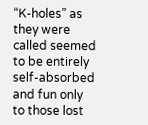“K-holes” as they were called seemed to be entirely self-absorbed and fun only to those lost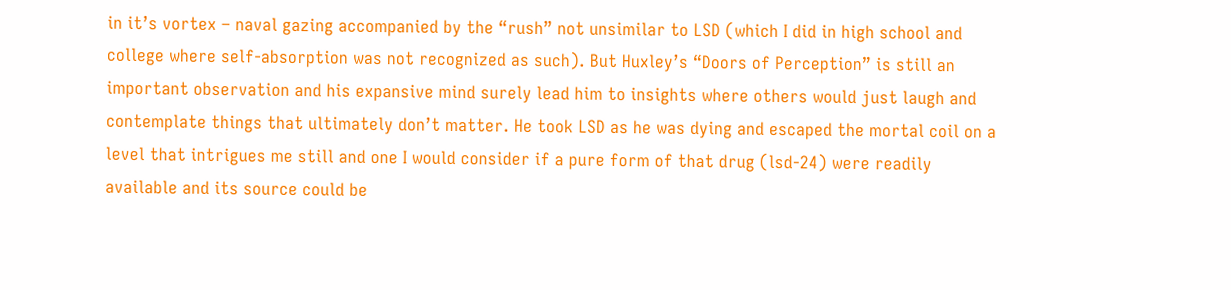in it’s vortex – naval gazing accompanied by the “rush” not unsimilar to LSD (which I did in high school and college where self-absorption was not recognized as such). But Huxley’s “Doors of Perception” is still an important observation and his expansive mind surely lead him to insights where others would just laugh and contemplate things that ultimately don’t matter. He took LSD as he was dying and escaped the mortal coil on a level that intrigues me still and one I would consider if a pure form of that drug (lsd-24) were readily available and its source could be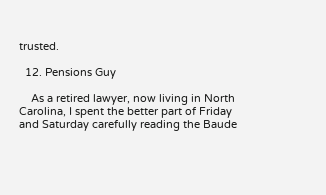trusted.

  12. Pensions Guy

    As a retired lawyer, now living in North Carolina, I spent the better part of Friday and Saturday carefully reading the Baude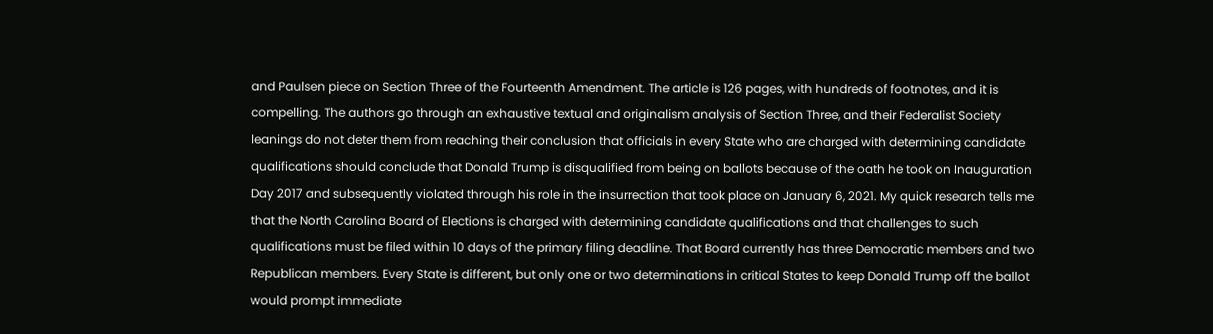and Paulsen piece on Section Three of the Fourteenth Amendment. The article is 126 pages, with hundreds of footnotes, and it is compelling. The authors go through an exhaustive textual and originalism analysis of Section Three, and their Federalist Society leanings do not deter them from reaching their conclusion that officials in every State who are charged with determining candidate qualifications should conclude that Donald Trump is disqualified from being on ballots because of the oath he took on Inauguration Day 2017 and subsequently violated through his role in the insurrection that took place on January 6, 2021. My quick research tells me that the North Carolina Board of Elections is charged with determining candidate qualifications and that challenges to such qualifications must be filed within 10 days of the primary filing deadline. That Board currently has three Democratic members and two Republican members. Every State is different, but only one or two determinations in critical States to keep Donald Trump off the ballot would prompt immediate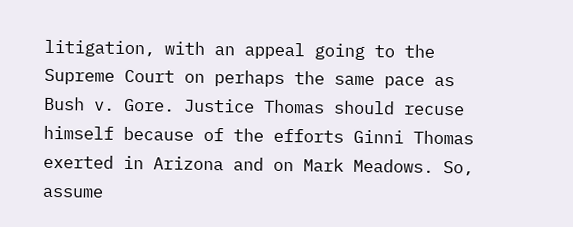litigation, with an appeal going to the Supreme Court on perhaps the same pace as Bush v. Gore. Justice Thomas should recuse himself because of the efforts Ginni Thomas exerted in Arizona and on Mark Meadows. So, assume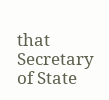that Secretary of State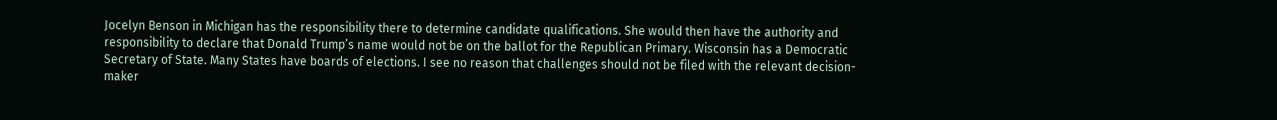Jocelyn Benson in Michigan has the responsibility there to determine candidate qualifications. She would then have the authority and responsibility to declare that Donald Trump’s name would not be on the ballot for the Republican Primary. Wisconsin has a Democratic Secretary of State. Many States have boards of elections. I see no reason that challenges should not be filed with the relevant decision-maker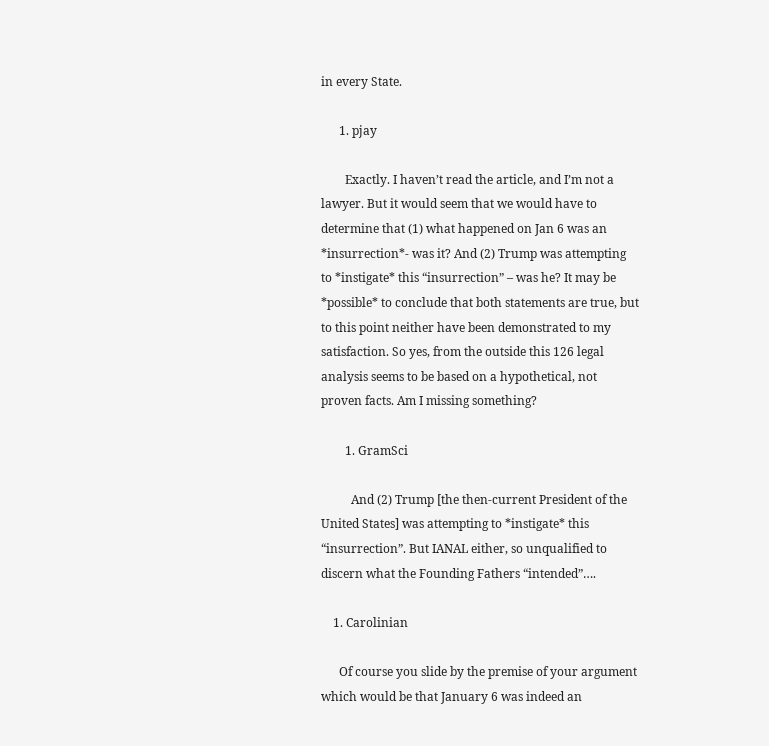in every State.

      1. pjay

        Exactly. I haven’t read the article, and I’m not a lawyer. But it would seem that we would have to determine that (1) what happened on Jan 6 was an *insurrection*- was it? And (2) Trump was attempting to *instigate* this “insurrection” – was he? It may be *possible* to conclude that both statements are true, but to this point neither have been demonstrated to my satisfaction. So yes, from the outside this 126 legal analysis seems to be based on a hypothetical, not proven facts. Am I missing something?

        1. GramSci

          And (2) Trump [the then-current President of the United States] was attempting to *instigate* this “insurrection”. But IANAL either, so unqualified to discern what the Founding Fathers “intended”….

    1. Carolinian

      Of course you slide by the premise of your argument which would be that January 6 was indeed an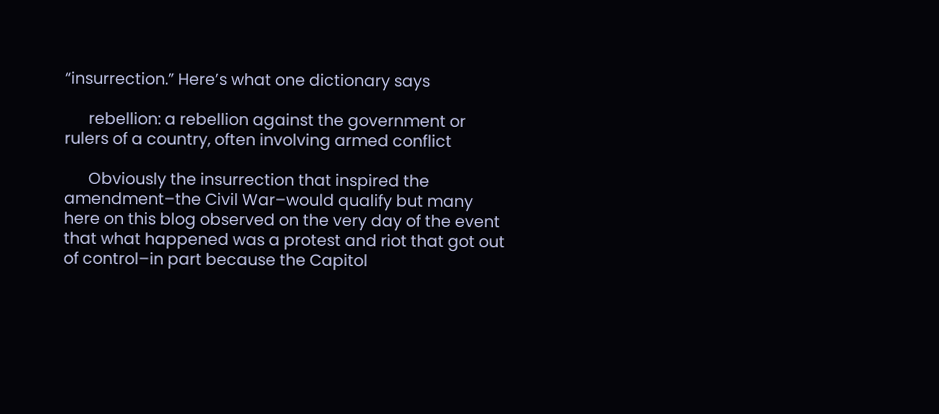“insurrection.” Here’s what one dictionary says

      rebellion: a rebellion against the government or rulers of a country, often involving armed conflict

      Obviously the insurrection that inspired the amendment–the Civil War–would qualify but many here on this blog observed on the very day of the event that what happened was a protest and riot that got out of control–in part because the Capitol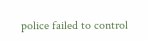police failed to control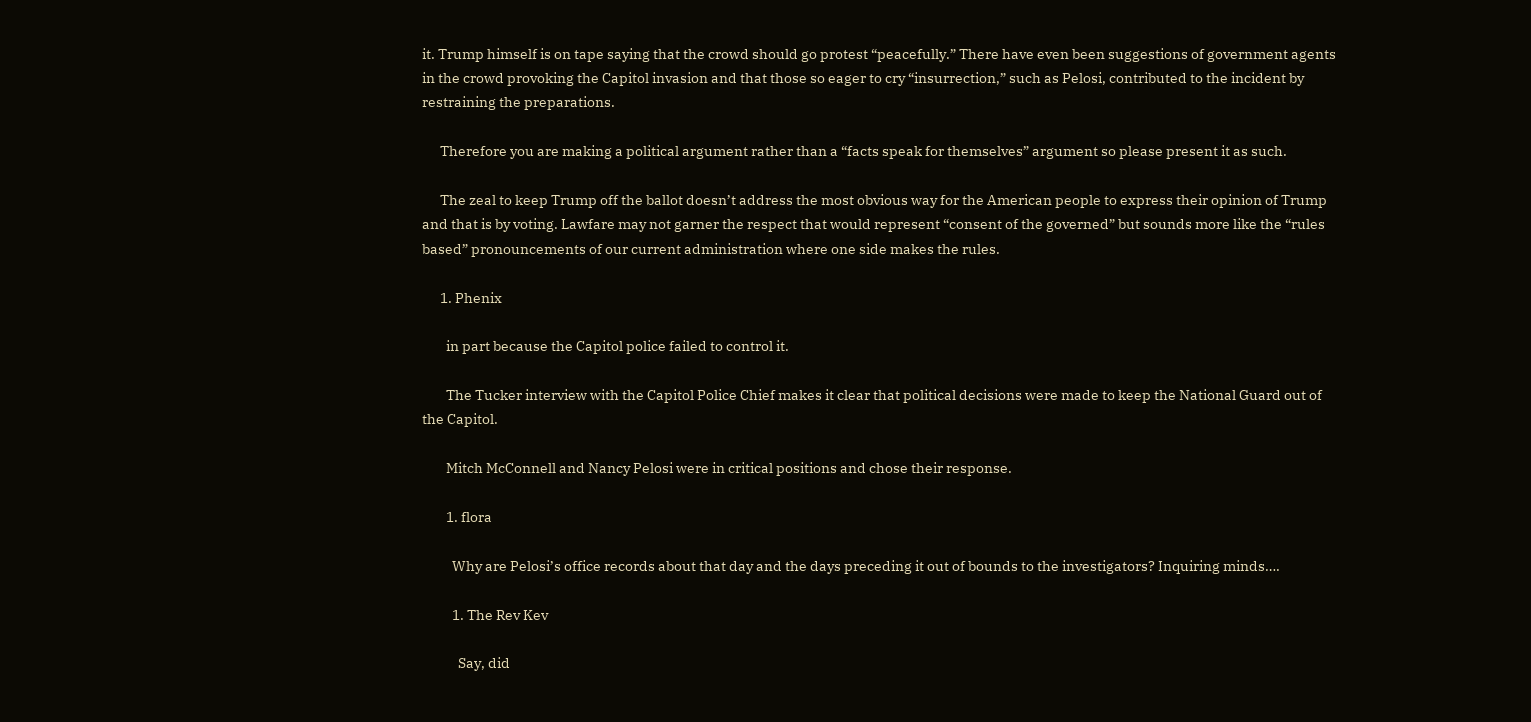it. Trump himself is on tape saying that the crowd should go protest “peacefully.” There have even been suggestions of government agents in the crowd provoking the Capitol invasion and that those so eager to cry “insurrection,” such as Pelosi, contributed to the incident by restraining the preparations.

      Therefore you are making a political argument rather than a “facts speak for themselves” argument so please present it as such.

      The zeal to keep Trump off the ballot doesn’t address the most obvious way for the American people to express their opinion of Trump and that is by voting. Lawfare may not garner the respect that would represent “consent of the governed” but sounds more like the “rules based” pronouncements of our current administration where one side makes the rules.

      1. Phenix

        in part because the Capitol police failed to control it.

        The Tucker interview with the Capitol Police Chief makes it clear that political decisions were made to keep the National Guard out of the Capitol.

        Mitch McConnell and Nancy Pelosi were in critical positions and chose their response.

        1. flora

          Why are Pelosi’s office records about that day and the days preceding it out of bounds to the investigators? Inquiring minds….

          1. The Rev Kev

            Say, did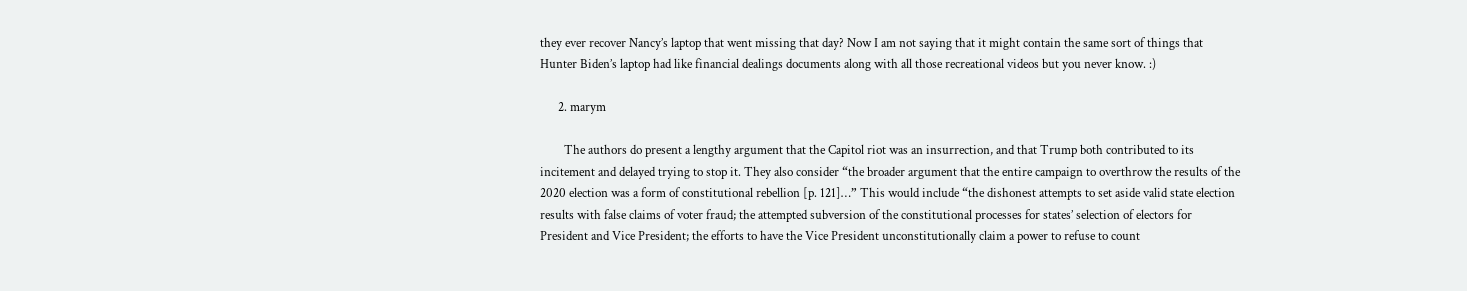they ever recover Nancy’s laptop that went missing that day? Now I am not saying that it might contain the same sort of things that Hunter Biden’s laptop had like financial dealings documents along with all those recreational videos but you never know. :)

      2. marym

        The authors do present a lengthy argument that the Capitol riot was an insurrection, and that Trump both contributed to its incitement and delayed trying to stop it. They also consider “the broader argument that the entire campaign to overthrow the results of the 2020 election was a form of constitutional rebellion [p. 121]…” This would include “the dishonest attempts to set aside valid state election results with false claims of voter fraud; the attempted subversion of the constitutional processes for states’ selection of electors for President and Vice President; the efforts to have the Vice President unconstitutionally claim a power to refuse to count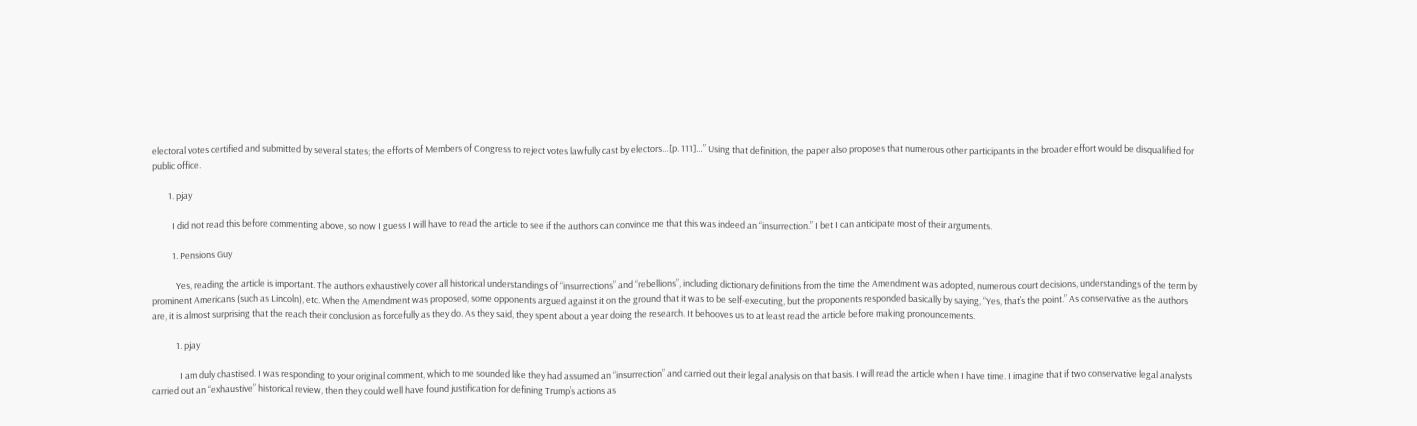electoral votes certified and submitted by several states; the efforts of Members of Congress to reject votes lawfully cast by electors…[p. 111]…” Using that definition, the paper also proposes that numerous other participants in the broader effort would be disqualified for public office.

        1. pjay

          I did not read this before commenting above, so now I guess I will have to read the article to see if the authors can convince me that this was indeed an “insurrection.” I bet I can anticipate most of their arguments.

          1. Pensions Guy

            Yes, reading the article is important. The authors exhaustively cover all historical understandings of “insurrections” and “rebellions”, including dictionary definitions from the time the Amendment was adopted, numerous court decisions, understandings of the term by prominent Americans (such as Lincoln), etc. When the Amendment was proposed, some opponents argued against it on the ground that it was to be self-executing, but the proponents responded basically by saying, “Yes, that’s the point.” As conservative as the authors are, it is almost surprising that the reach their conclusion as forcefully as they do. As they said, they spent about a year doing the research. It behooves us to at least read the article before making pronouncements.

            1. pjay

              I am duly chastised. I was responding to your original comment, which to me sounded like they had assumed an “insurrection” and carried out their legal analysis on that basis. I will read the article when I have time. I imagine that if two conservative legal analysts carried out an “exhaustive” historical review, then they could well have found justification for defining Trump’s actions as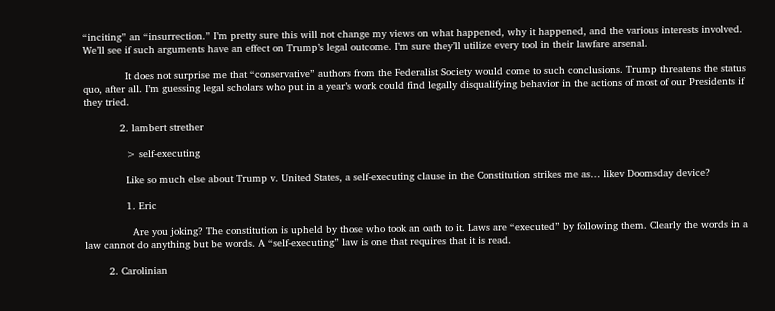“inciting” an “insurrection.” I’m pretty sure this will not change my views on what happened, why it happened, and the various interests involved. We’ll see if such arguments have an effect on Trump’s legal outcome. I’m sure they’ll utilize every tool in their lawfare arsenal.

              It does not surprise me that “conservative” authors from the Federalist Society would come to such conclusions. Trump threatens the status quo, after all. I’m guessing legal scholars who put in a year’s work could find legally disqualifying behavior in the actions of most of our Presidents if they tried.

            2. lambert strether

              > self-executing

              Like so much else about Trump v. United States, a self-executing clause in the Constitution strikes me as… likev Doomsday device?

              1. Eric

                Are you joking? The constitution is upheld by those who took an oath to it. Laws are “executed” by following them. Clearly the words in a law cannot do anything but be words. A “self-executing” law is one that requires that it is read.

        2. Carolinian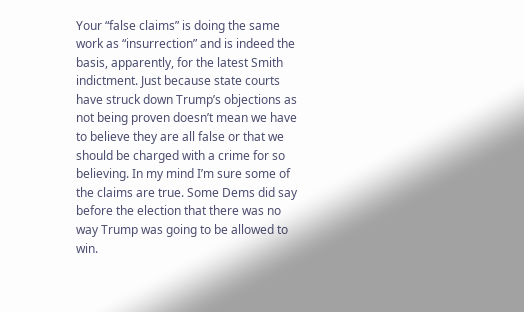Your “false claims” is doing the same work as “insurrection” and is indeed the basis, apparently, for the latest Smith indictment. Just because state courts have struck down Trump’s objections as not being proven doesn’t mean we have to believe they are all false or that we should be charged with a crime for so believing. In my mind I’m sure some of the claims are true. Some Dems did say before the election that there was no way Trump was going to be allowed to win.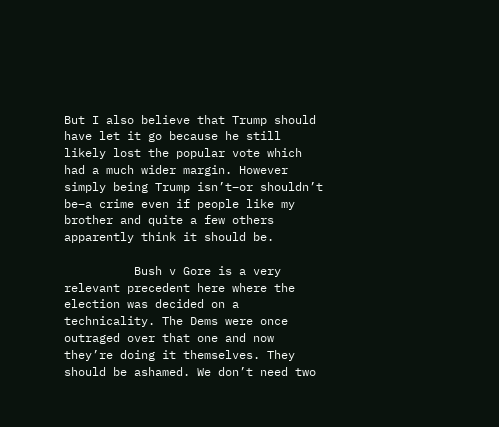But I also believe that Trump should have let it go because he still likely lost the popular vote which had a much wider margin. However simply being Trump isn’t–or shouldn’t be–a crime even if people like my brother and quite a few others apparently think it should be.

          Bush v Gore is a very relevant precedent here where the election was decided on a technicality. The Dems were once outraged over that one and now they’re doing it themselves. They should be ashamed. We don’t need two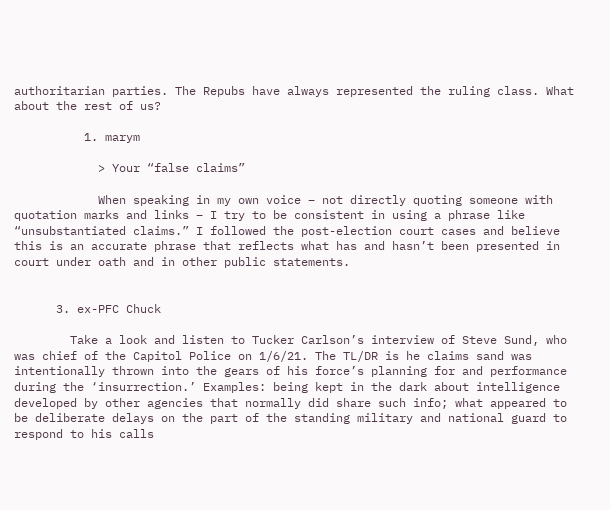authoritarian parties. The Repubs have always represented the ruling class. What about the rest of us?

          1. marym

            > Your “false claims”

            When speaking in my own voice – not directly quoting someone with quotation marks and links – I try to be consistent in using a phrase like “unsubstantiated claims.” I followed the post-election court cases and believe this is an accurate phrase that reflects what has and hasn’t been presented in court under oath and in other public statements.


      3. ex-PFC Chuck

        Take a look and listen to Tucker Carlson’s interview of Steve Sund, who was chief of the Capitol Police on 1/6/21. The TL/DR is he claims sand was intentionally thrown into the gears of his force’s planning for and performance during the ‘insurrection.’ Examples: being kept in the dark about intelligence developed by other agencies that normally did share such info; what appeared to be deliberate delays on the part of the standing military and national guard to respond to his calls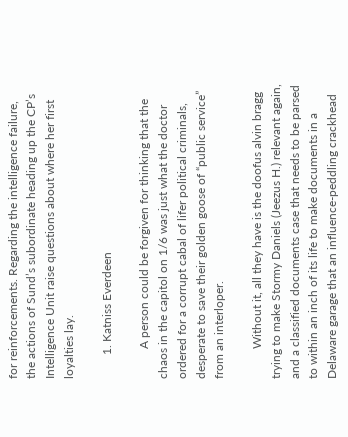for reinforcements. Regarding the intelligence failure, the actions of Sund’s subordinate heading up the CP’s Intelligence Unit raise questions about where her first loyalties lay.

        1. Katniss Everdeen

          A person could be forgiven for thinking that the chaos in the capitol on 1/6 was just what the doctor ordered for a corrupt cabal of lifer political criminals, desperate to save their golden goose of “public service” from an interloper.

          Without it, all they have is the doofus alvin bragg trying to make Stormy Daniels (Jeezus H.) relevant again, and a classified documents case that needs to be parsed to within an inch of its life to make documents in a Delaware garage that an influence-peddling crackhead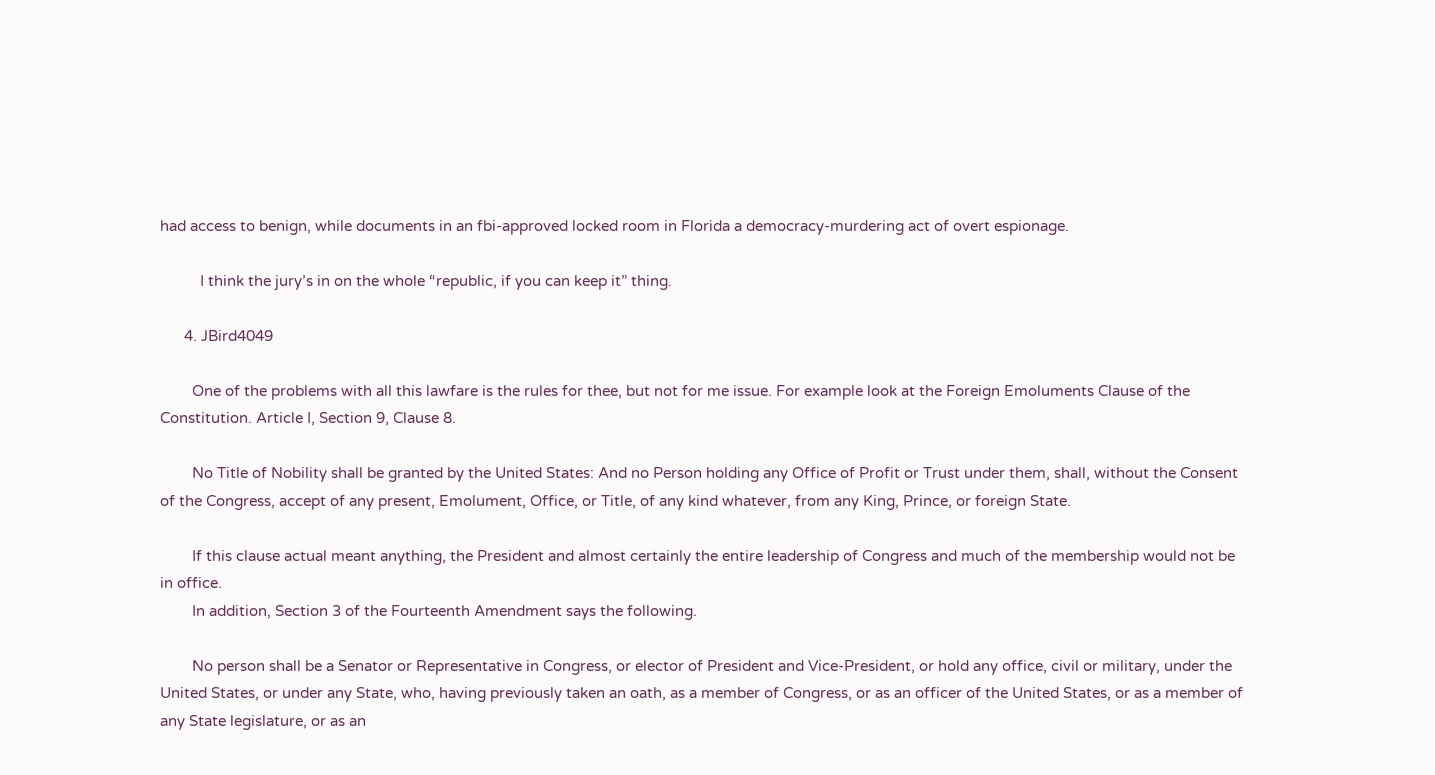had access to benign, while documents in an fbi-approved locked room in Florida a democracy-murdering act of overt espionage.

          I think the jury’s in on the whole “republic, if you can keep it” thing.

      4. JBird4049

        One of the problems with all this lawfare is the rules for thee, but not for me issue. For example look at the Foreign Emoluments Clause of the Constitution. Article I, Section 9, Clause 8.

        No Title of Nobility shall be granted by the United States: And no Person holding any Office of Profit or Trust under them, shall, without the Consent of the Congress, accept of any present, Emolument, Office, or Title, of any kind whatever, from any King, Prince, or foreign State.

        If this clause actual meant anything, the President and almost certainly the entire leadership of Congress and much of the membership would not be in office.
        In addition, Section 3 of the Fourteenth Amendment says the following.

        No person shall be a Senator or Representative in Congress, or elector of President and Vice-President, or hold any office, civil or military, under the United States, or under any State, who, having previously taken an oath, as a member of Congress, or as an officer of the United States, or as a member of any State legislature, or as an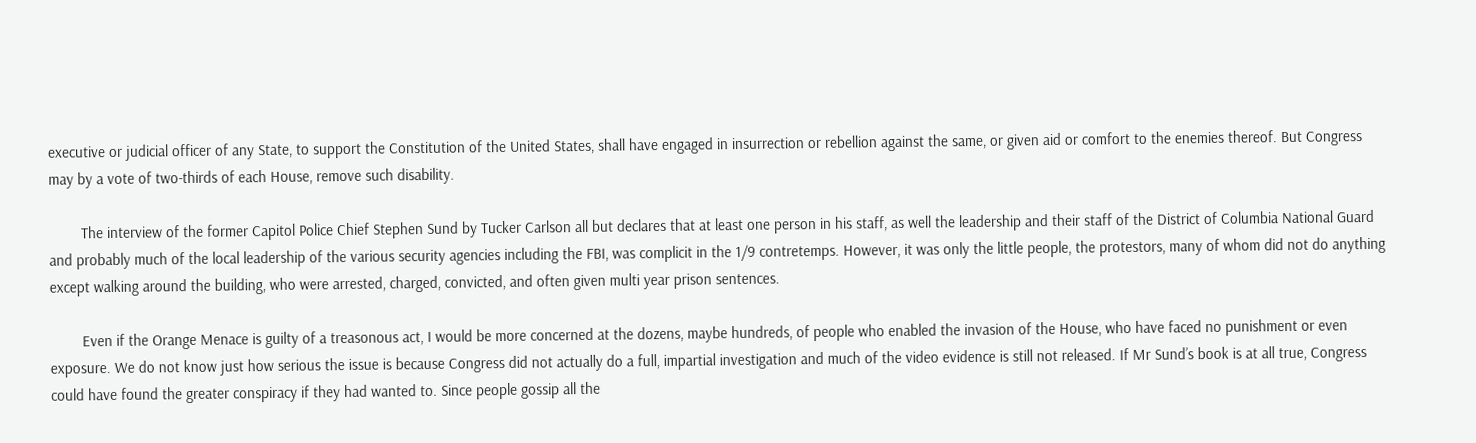executive or judicial officer of any State, to support the Constitution of the United States, shall have engaged in insurrection or rebellion against the same, or given aid or comfort to the enemies thereof. But Congress may by a vote of two-thirds of each House, remove such disability.

        The interview of the former Capitol Police Chief Stephen Sund by Tucker Carlson all but declares that at least one person in his staff, as well the leadership and their staff of the District of Columbia National Guard and probably much of the local leadership of the various security agencies including the FBI, was complicit in the 1/9 contretemps. However, it was only the little people, the protestors, many of whom did not do anything except walking around the building, who were arrested, charged, convicted, and often given multi year prison sentences.

        Even if the Orange Menace is guilty of a treasonous act, I would be more concerned at the dozens, maybe hundreds, of people who enabled the invasion of the House, who have faced no punishment or even exposure. We do not know just how serious the issue is because Congress did not actually do a full, impartial investigation and much of the video evidence is still not released. If Mr Sund’s book is at all true, Congress could have found the greater conspiracy if they had wanted to. Since people gossip all the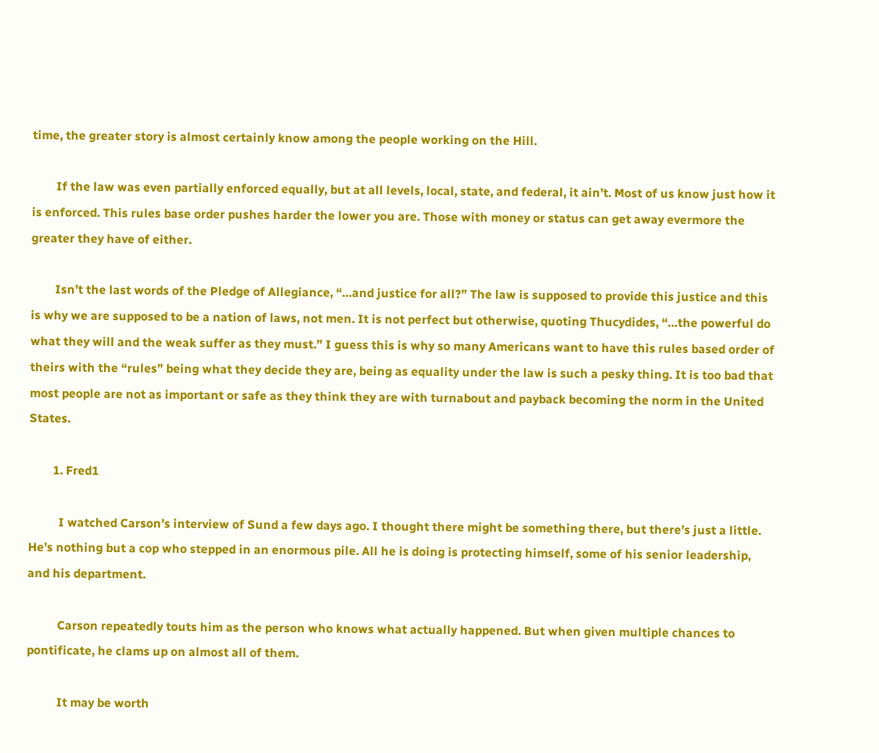time, the greater story is almost certainly know among the people working on the Hill.

        If the law was even partially enforced equally, but at all levels, local, state, and federal, it ain’t. Most of us know just how it is enforced. This rules base order pushes harder the lower you are. Those with money or status can get away evermore the greater they have of either.

        Isn’t the last words of the Pledge of Allegiance, “…and justice for all?” The law is supposed to provide this justice and this is why we are supposed to be a nation of laws, not men. It is not perfect but otherwise, quoting Thucydides, “…the powerful do what they will and the weak suffer as they must.” I guess this is why so many Americans want to have this rules based order of theirs with the “rules” being what they decide they are, being as equality under the law is such a pesky thing. It is too bad that most people are not as important or safe as they think they are with turnabout and payback becoming the norm in the United States.

        1. Fred1

          I watched Carson’s interview of Sund a few days ago. I thought there might be something there, but there’s just a little. He’s nothing but a cop who stepped in an enormous pile. All he is doing is protecting himself, some of his senior leadership, and his department.

          Carson repeatedly touts him as the person who knows what actually happened. But when given multiple chances to pontificate, he clams up on almost all of them.

          It may be worth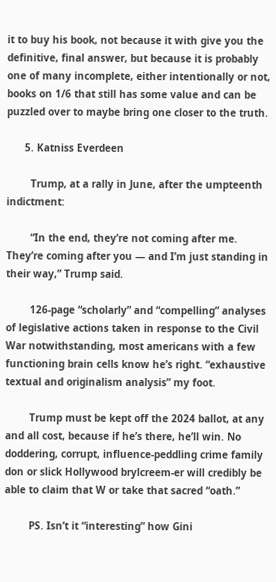it to buy his book, not because it with give you the definitive, final answer, but because it is probably one of many incomplete, either intentionally or not, books on 1/6 that still has some value and can be puzzled over to maybe bring one closer to the truth.

      5. Katniss Everdeen

        Trump, at a rally in June, after the umpteenth indictment:

        “In the end, they’re not coming after me. They’re coming after you — and I’m just standing in their way,” Trump said.

        126-page “scholarly” and “compelling” analyses of legislative actions taken in response to the Civil War notwithstanding, most americans with a few functioning brain cells know he’s right. “exhaustive textual and originalism analysis” my foot.

        Trump must be kept off the 2024 ballot, at any and all cost, because if he’s there, he’ll win. No doddering, corrupt, influence-peddling crime family don or slick Hollywood brylcreem-er will credibly be able to claim that W or take that sacred “oath.”

        PS. Isn’t it “interesting” how Gini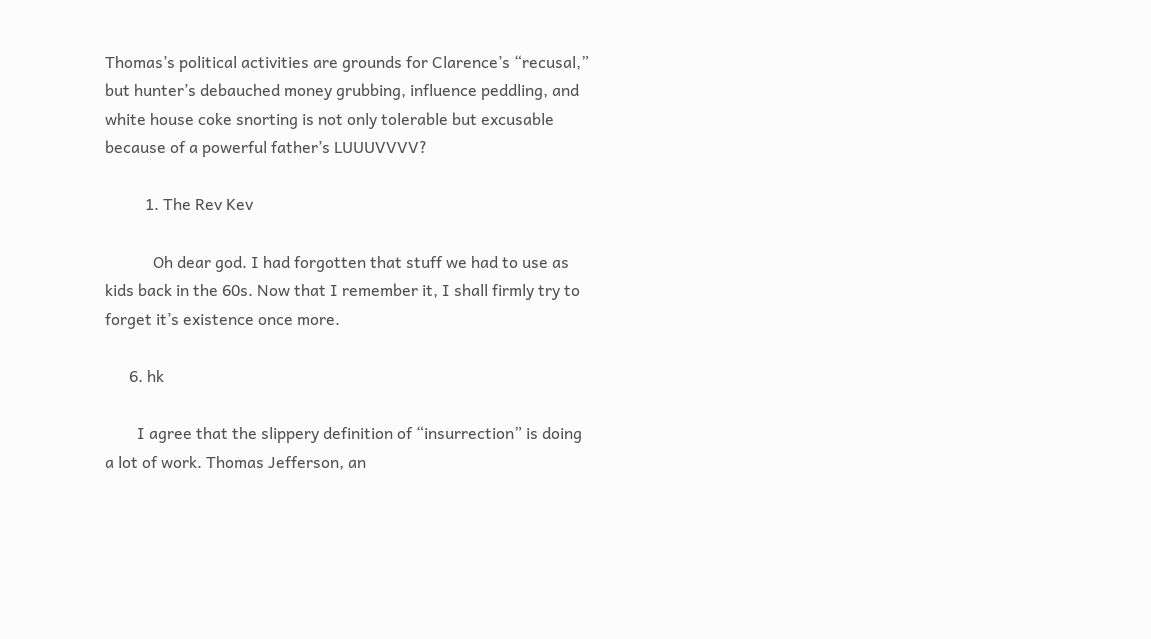Thomas’s political activities are grounds for Clarence’s “recusal,” but hunter’s debauched money grubbing, influence peddling, and white house coke snorting is not only tolerable but excusable because of a powerful father’s LUUUVVVV?

          1. The Rev Kev

            Oh dear god. I had forgotten that stuff we had to use as kids back in the 60s. Now that I remember it, I shall firmly try to forget it’s existence once more.

      6. hk

        I agree that the slippery definition of “insurrection” is doing a lot of work. Thomas Jefferson, an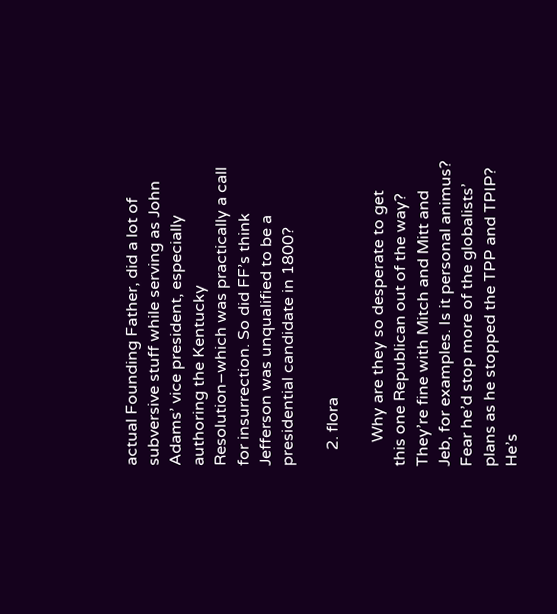actual Founding Father, did a lot of subversive stuff while serving as John Adams’ vice president, especially authoring the Kentucky Resolution–which was practically a call for insurrection. So did FF’s think Jefferson was unqualified to be a presidential candidate in 1800?

    2. flora

      Why are they so desperate to get this one Republican out of the way? They’re fine with Mitch and Mitt and Jeb, for examples. Is it personal animus? Fear he’d stop more of the globalists’ plans as he stopped the TPP and TPIP? He’s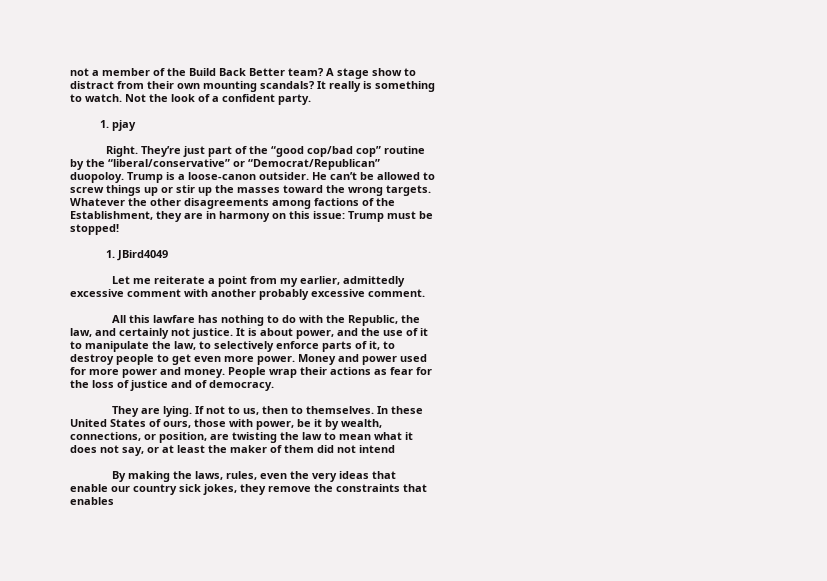not a member of the Build Back Better team? A stage show to distract from their own mounting scandals? It really is something to watch. Not the look of a confident party.

          1. pjay

            Right. They’re just part of the “good cop/bad cop” routine by the “liberal/conservative” or “Democrat/Republican” duopoloy. Trump is a loose-canon outsider. He can’t be allowed to screw things up or stir up the masses toward the wrong targets. Whatever the other disagreements among factions of the Establishment, they are in harmony on this issue: Trump must be stopped!

            1. JBird4049

              Let me reiterate a point from my earlier, admittedly excessive comment with another probably excessive comment.

              All this lawfare has nothing to do with the Republic, the law, and certainly not justice. It is about power, and the use of it to manipulate the law, to selectively enforce parts of it, to destroy people to get even more power. Money and power used for more power and money. People wrap their actions as fear for the loss of justice and of democracy.

              They are lying. If not to us, then to themselves. In these United States of ours, those with power, be it by wealth, connections, or position, are twisting the law to mean what it does not say, or at least the maker of them did not intend

              By making the laws, rules, even the very ideas that enable our country sick jokes, they remove the constraints that enables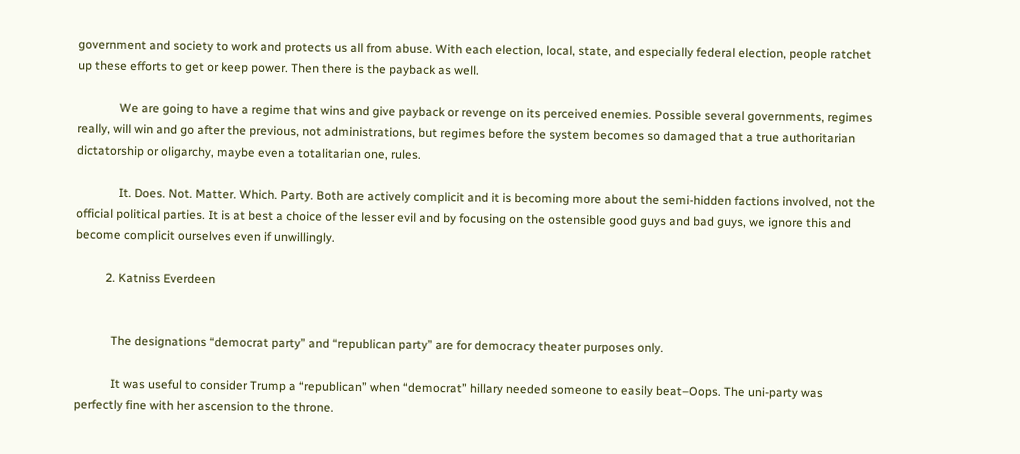government and society to work and protects us all from abuse. With each election, local, state, and especially federal election, people ratchet up these efforts to get or keep power. Then there is the payback as well.

              We are going to have a regime that wins and give payback or revenge on its perceived enemies. Possible several governments, regimes really, will win and go after the previous, not administrations, but regimes before the system becomes so damaged that a true authoritarian dictatorship or oligarchy, maybe even a totalitarian one, rules.

              It. Does. Not. Matter. Which. Party. Both are actively complicit and it is becoming more about the semi-hidden factions involved, not the official political parties. It is at best a choice of the lesser evil and by focusing on the ostensible good guys and bad guys, we ignore this and become complicit ourselves even if unwillingly.

          2. Katniss Everdeen


            The designations “democrat party” and “republican party” are for democracy theater purposes only.

            It was useful to consider Trump a “republican” when “democrat” hillary needed someone to easily beat–Oops. The uni-party was perfectly fine with her ascension to the throne.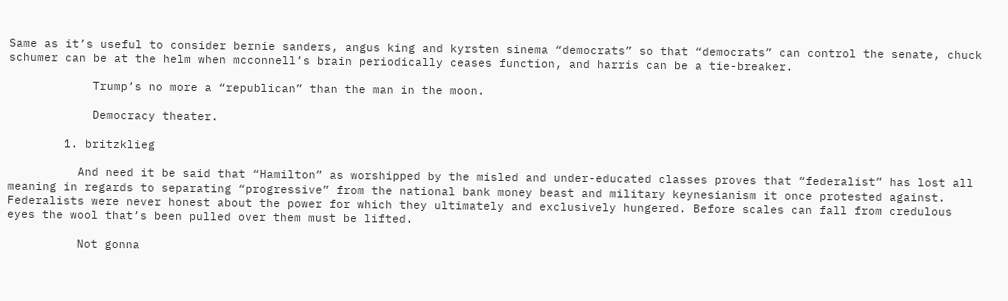Same as it’s useful to consider bernie sanders, angus king and kyrsten sinema “democrats” so that “democrats” can control the senate, chuck schumer can be at the helm when mcconnell’s brain periodically ceases function, and harris can be a tie-breaker.

            Trump’s no more a “republican” than the man in the moon.

            Democracy theater.

        1. britzklieg

          And need it be said that “Hamilton” as worshipped by the misled and under-educated classes proves that “federalist” has lost all meaning in regards to separating “progressive” from the national bank money beast and military keynesianism it once protested against. Federalists were never honest about the power for which they ultimately and exclusively hungered. Before scales can fall from credulous eyes the wool that’s been pulled over them must be lifted.

          Not gonna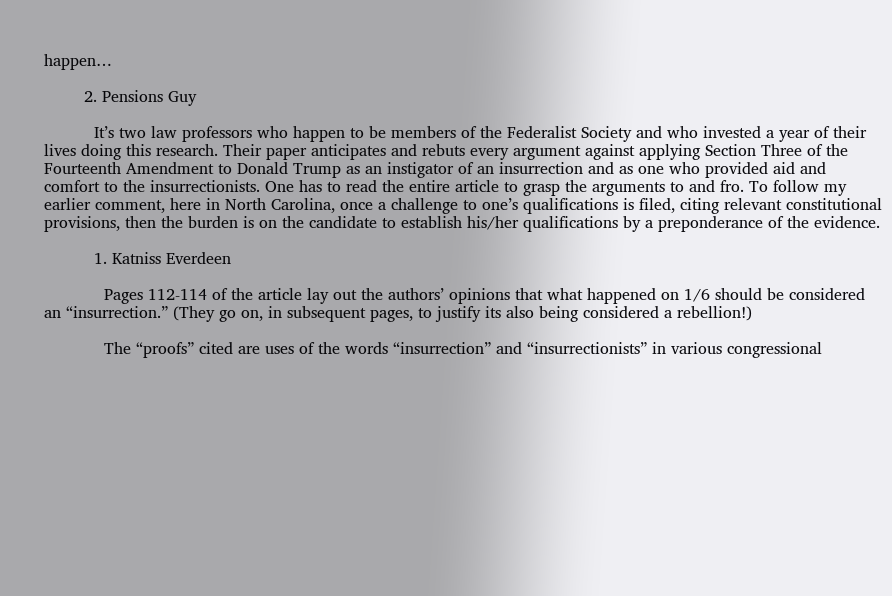happen…

        2. Pensions Guy

          It’s two law professors who happen to be members of the Federalist Society and who invested a year of their lives doing this research. Their paper anticipates and rebuts every argument against applying Section Three of the Fourteenth Amendment to Donald Trump as an instigator of an insurrection and as one who provided aid and comfort to the insurrectionists. One has to read the entire article to grasp the arguments to and fro. To follow my earlier comment, here in North Carolina, once a challenge to one’s qualifications is filed, citing relevant constitutional provisions, then the burden is on the candidate to establish his/her qualifications by a preponderance of the evidence.

          1. Katniss Everdeen

            Pages 112-114 of the article lay out the authors’ opinions that what happened on 1/6 should be considered an “insurrection.” (They go on, in subsequent pages, to justify its also being considered a rebellion!)

            The “proofs” cited are uses of the words “insurrection” and “insurrectionists” in various congressional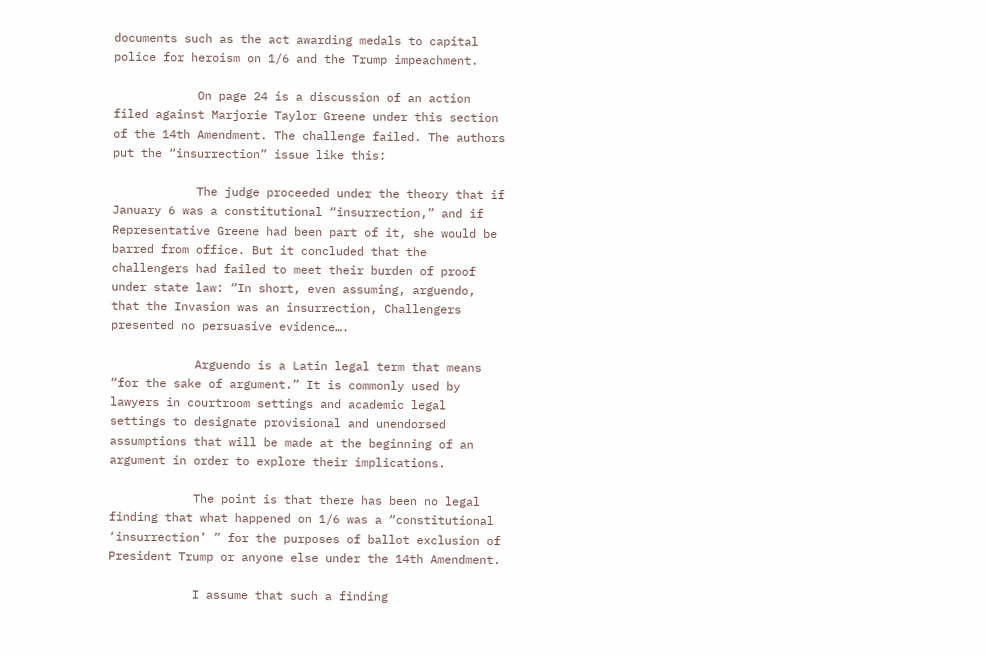documents such as the act awarding medals to capital police for heroism on 1/6 and the Trump impeachment.

            On page 24 is a discussion of an action filed against Marjorie Taylor Greene under this section of the 14th Amendment. The challenge failed. The authors put the “insurrection” issue like this:

            The judge proceeded under the theory that if January 6 was a constitutional “insurrection,” and if Representative Greene had been part of it, she would be barred from office. But it concluded that the challengers had failed to meet their burden of proof under state law: “In short, even assuming, arguendo, that the Invasion was an insurrection, Challengers presented no persuasive evidence….

            Arguendo is a Latin legal term that means “for the sake of argument.” It is commonly used by lawyers in courtroom settings and academic legal settings to designate provisional and unendorsed assumptions that will be made at the beginning of an argument in order to explore their implications.

            The point is that there has been no legal finding that what happened on 1/6 was a “constitutional ‘insurrection’ ” for the purposes of ballot exclusion of President Trump or anyone else under the 14th Amendment.

            I assume that such a finding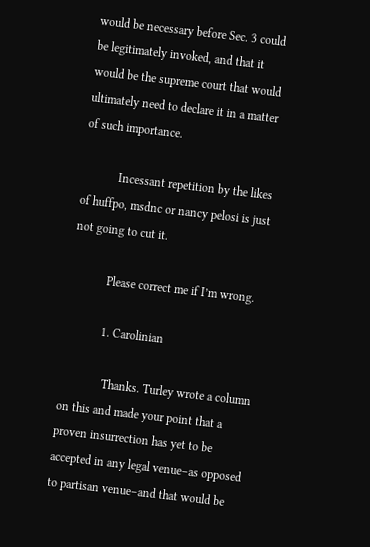would be necessary before Sec. 3 could be legitimately invoked, and that it would be the supreme court that would ultimately need to declare it in a matter of such importance.

            Incessant repetition by the likes of huffpo, msdnc or nancy pelosi is just not going to cut it.

            Please correct me if I’m wrong.

            1. Carolinian

              Thanks. Turley wrote a column on this and made your point that a proven insurrection has yet to be accepted in any legal venue–as opposed to partisan venue–and that would be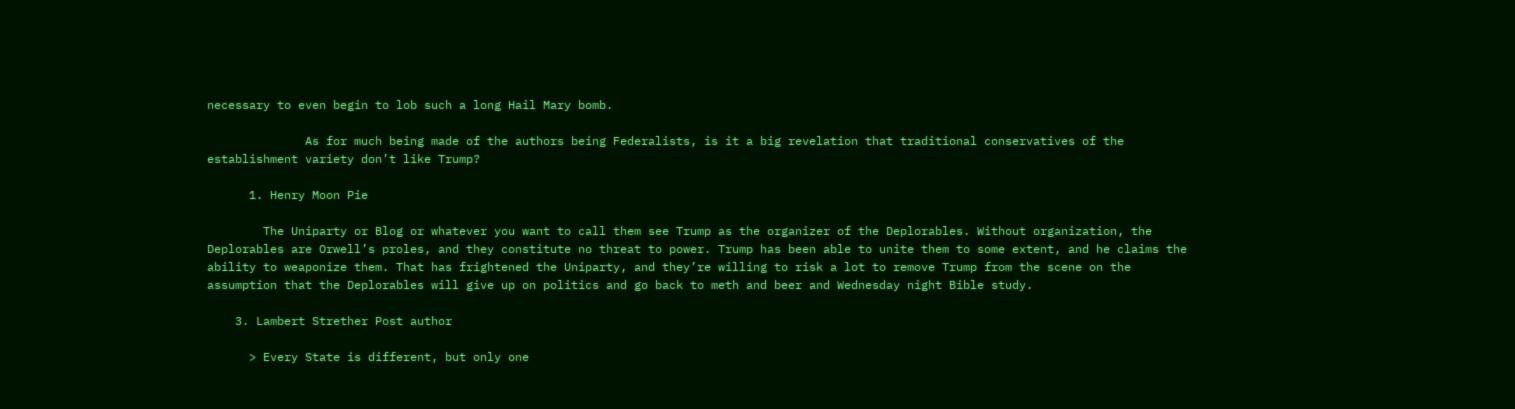necessary to even begin to lob such a long Hail Mary bomb.

              As for much being made of the authors being Federalists, is it a big revelation that traditional conservatives of the establishment variety don’t like Trump?

      1. Henry Moon Pie

        The Uniparty or Blog or whatever you want to call them see Trump as the organizer of the Deplorables. Without organization, the Deplorables are Orwell’s proles, and they constitute no threat to power. Trump has been able to unite them to some extent, and he claims the ability to weaponize them. That has frightened the Uniparty, and they’re willing to risk a lot to remove Trump from the scene on the assumption that the Deplorables will give up on politics and go back to meth and beer and Wednesday night Bible study.

    3. Lambert Strether Post author

      > Every State is different, but only one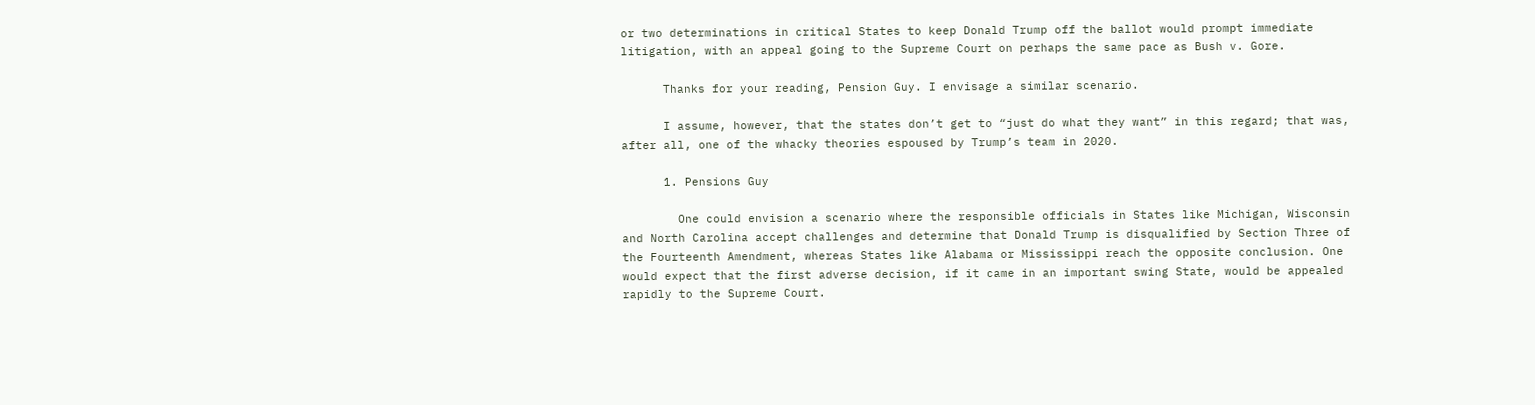or two determinations in critical States to keep Donald Trump off the ballot would prompt immediate litigation, with an appeal going to the Supreme Court on perhaps the same pace as Bush v. Gore.

      Thanks for your reading, Pension Guy. I envisage a similar scenario.

      I assume, however, that the states don’t get to “just do what they want” in this regard; that was, after all, one of the whacky theories espoused by Trump’s team in 2020.

      1. Pensions Guy

        One could envision a scenario where the responsible officials in States like Michigan, Wisconsin and North Carolina accept challenges and determine that Donald Trump is disqualified by Section Three of the Fourteenth Amendment, whereas States like Alabama or Mississippi reach the opposite conclusion. One would expect that the first adverse decision, if it came in an important swing State, would be appealed rapidly to the Supreme Court.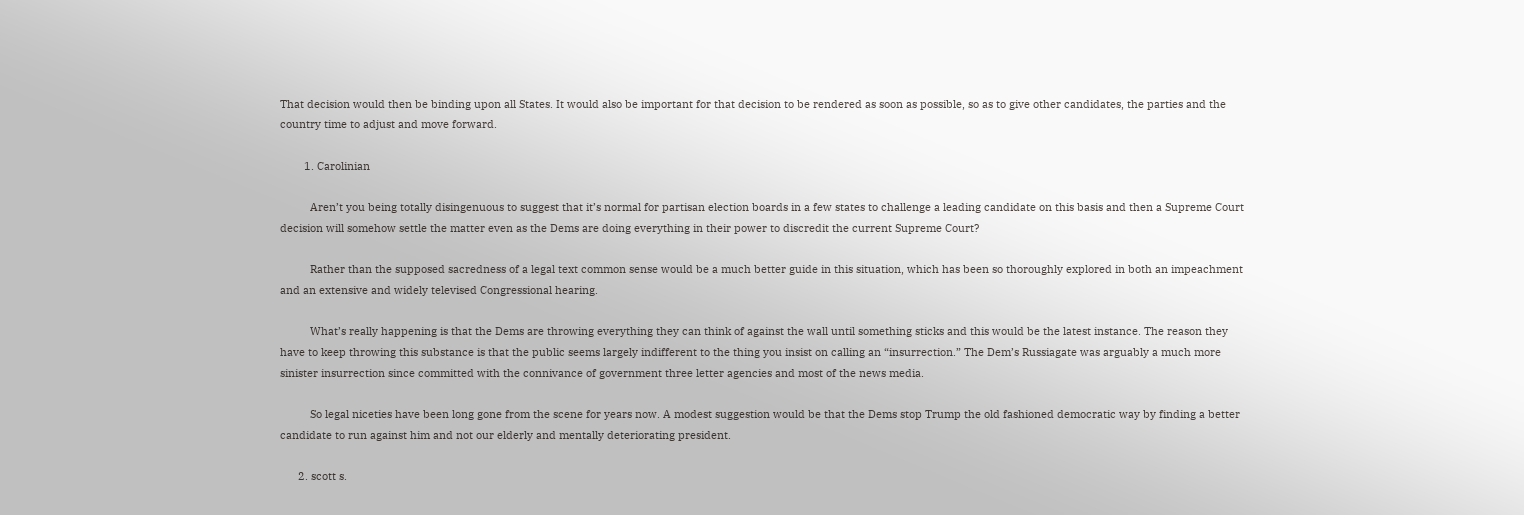That decision would then be binding upon all States. It would also be important for that decision to be rendered as soon as possible, so as to give other candidates, the parties and the country time to adjust and move forward.

        1. Carolinian

          Aren’t you being totally disingenuous to suggest that it’s normal for partisan election boards in a few states to challenge a leading candidate on this basis and then a Supreme Court decision will somehow settle the matter even as the Dems are doing everything in their power to discredit the current Supreme Court?

          Rather than the supposed sacredness of a legal text common sense would be a much better guide in this situation, which has been so thoroughly explored in both an impeachment and an extensive and widely televised Congressional hearing.

          What’s really happening is that the Dems are throwing everything they can think of against the wall until something sticks and this would be the latest instance. The reason they have to keep throwing this substance is that the public seems largely indifferent to the thing you insist on calling an “insurrection.” The Dem’s Russiagate was arguably a much more sinister insurrection since committed with the connivance of government three letter agencies and most of the news media.

          So legal niceties have been long gone from the scene for years now. A modest suggestion would be that the Dems stop Trump the old fashioned democratic way by finding a better candidate to run against him and not our elderly and mentally deteriorating president.

      2. scott s.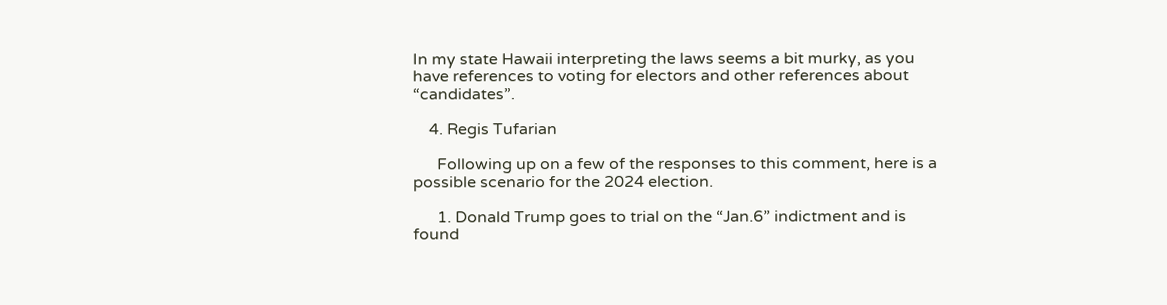In my state Hawaii interpreting the laws seems a bit murky, as you have references to voting for electors and other references about “candidates”.

    4. Regis Tufarian

      Following up on a few of the responses to this comment, here is a possible scenario for the 2024 election.

      1. Donald Trump goes to trial on the “Jan.6” indictment and is found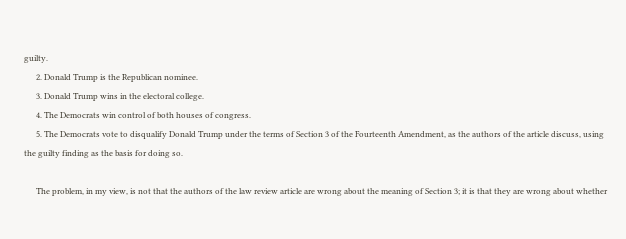guilty.
      2. Donald Trump is the Republican nominee.
      3. Donald Trump wins in the electoral college.
      4. The Democrats win control of both houses of congress.
      5. The Democrats vote to disqualify Donald Trump under the terms of Section 3 of the Fourteenth Amendment, as the authors of the article discuss, using the guilty finding as the basis for doing so.

      The problem, in my view, is not that the authors of the law review article are wrong about the meaning of Section 3; it is that they are wrong about whether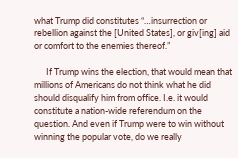what Trump did constitutes “…insurrection or rebellion against the [United States], or giv[ing] aid or comfort to the enemies thereof.”

      If Trump wins the election, that would mean that millions of Americans do not think what he did should disqualify him from office. I.e. it would constitute a nation-wide referendum on the question. And even if Trump were to win without winning the popular vote, do we really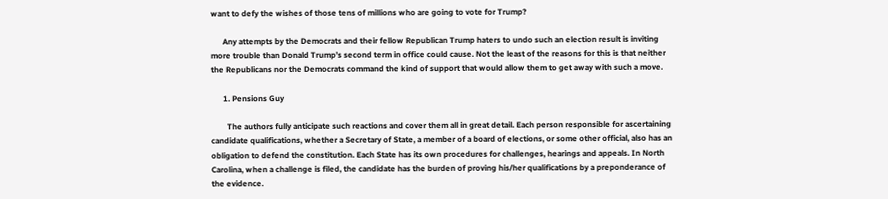want to defy the wishes of those tens of millions who are going to vote for Trump?

      Any attempts by the Democrats and their fellow Republican Trump haters to undo such an election result is inviting more trouble than Donald Trump’s second term in office could cause. Not the least of the reasons for this is that neither the Republicans nor the Democrats command the kind of support that would allow them to get away with such a move.

      1. Pensions Guy

        The authors fully anticipate such reactions and cover them all in great detail. Each person responsible for ascertaining candidate qualifications, whether a Secretary of State, a member of a board of elections, or some other official, also has an obligation to defend the constitution. Each State has its own procedures for challenges, hearings and appeals. In North Carolina, when a challenge is filed, the candidate has the burden of proving his/her qualifications by a preponderance of the evidence.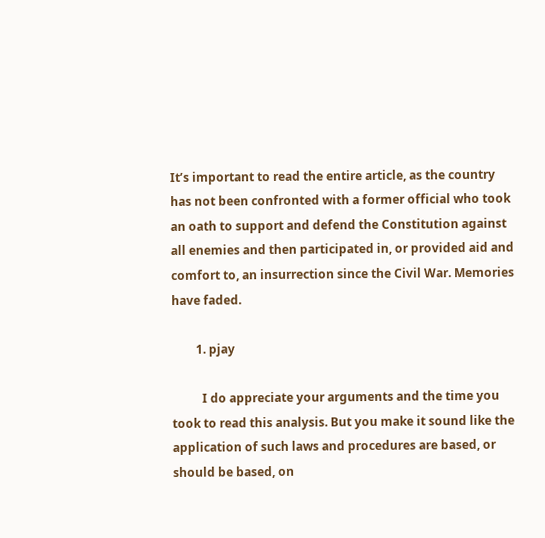It’s important to read the entire article, as the country has not been confronted with a former official who took an oath to support and defend the Constitution against all enemies and then participated in, or provided aid and comfort to, an insurrection since the Civil War. Memories have faded.

        1. pjay

          I do appreciate your arguments and the time you took to read this analysis. But you make it sound like the application of such laws and procedures are based, or should be based, on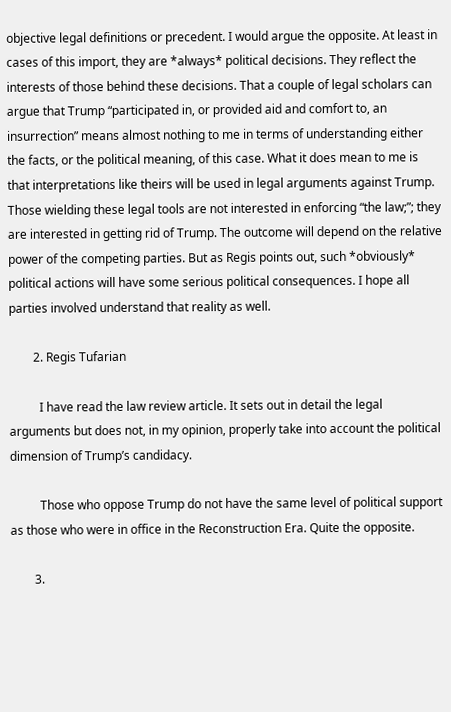objective legal definitions or precedent. I would argue the opposite. At least in cases of this import, they are *always* political decisions. They reflect the interests of those behind these decisions. That a couple of legal scholars can argue that Trump “participated in, or provided aid and comfort to, an insurrection” means almost nothing to me in terms of understanding either the facts, or the political meaning, of this case. What it does mean to me is that interpretations like theirs will be used in legal arguments against Trump. Those wielding these legal tools are not interested in enforcing “the law;”; they are interested in getting rid of Trump. The outcome will depend on the relative power of the competing parties. But as Regis points out, such *obviously* political actions will have some serious political consequences. I hope all parties involved understand that reality as well.

        2. Regis Tufarian

          I have read the law review article. It sets out in detail the legal arguments but does not, in my opinion, properly take into account the political dimension of Trump’s candidacy.

          Those who oppose Trump do not have the same level of political support as those who were in office in the Reconstruction Era. Quite the opposite.

        3.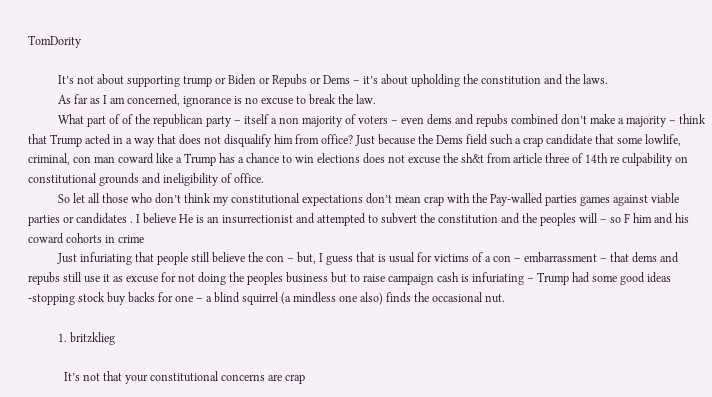TomDority

          It’s not about supporting trump or Biden or Repubs or Dems – it’s about upholding the constitution and the laws.
          As far as I am concerned, ignorance is no excuse to break the law.
          What part of of the republican party – itself a non majority of voters – even dems and repubs combined don’t make a majority – think that Trump acted in a way that does not disqualify him from office? Just because the Dems field such a crap candidate that some lowlife, criminal, con man coward like a Trump has a chance to win elections does not excuse the sh&t from article three of 14th re culpability on constitutional grounds and ineligibility of office.
          So let all those who don’t think my constitutional expectations don’t mean crap with the Pay-walled parties games against viable parties or candidates . I believe He is an insurrectionist and attempted to subvert the constitution and the peoples will – so F him and his coward cohorts in crime
          Just infuriating that people still believe the con – but, I guess that is usual for victims of a con – embarrassment – that dems and repubs still use it as excuse for not doing the peoples business but to raise campaign cash is infuriating – Trump had some good ideas -stopping stock buy backs for one – a blind squirrel (a mindless one also) finds the occasional nut.

          1. britzklieg

            It’s not that your constitutional concerns are crap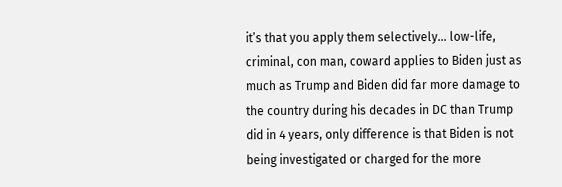it’s that you apply them selectively… low-life, criminal, con man, coward applies to Biden just as much as Trump and Biden did far more damage to the country during his decades in DC than Trump did in 4 years, only difference is that Biden is not being investigated or charged for the more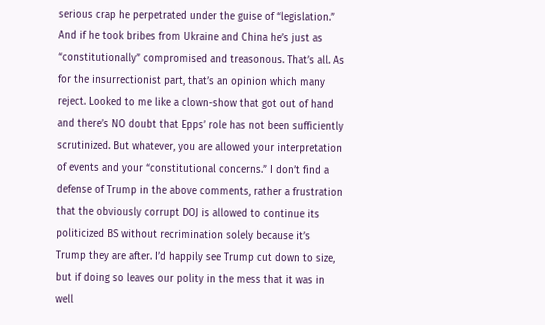serious crap he perpetrated under the guise of “legislation.” And if he took bribes from Ukraine and China he’s just as “constitutionally” compromised and treasonous. That’s all. As for the insurrectionist part, that’s an opinion which many reject. Looked to me like a clown-show that got out of hand and there’s NO doubt that Epps’ role has not been sufficiently scrutinized. But whatever, you are allowed your interpretation of events and your “constitutional concerns.” I don’t find a defense of Trump in the above comments, rather a frustration that the obviously corrupt DOJ is allowed to continue its politicized BS without recrimination solely because it’s Trump they are after. I’d happily see Trump cut down to size, but if doing so leaves our polity in the mess that it was in well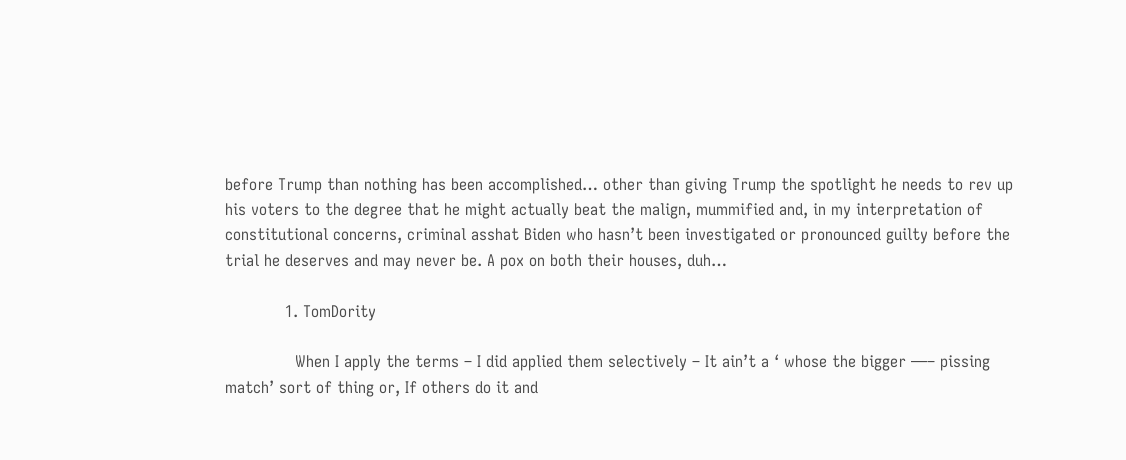before Trump than nothing has been accomplished… other than giving Trump the spotlight he needs to rev up his voters to the degree that he might actually beat the malign, mummified and, in my interpretation of constitutional concerns, criminal asshat Biden who hasn’t been investigated or pronounced guilty before the trial he deserves and may never be. A pox on both their houses, duh…

            1. TomDority

              When I apply the terms – I did applied them selectively – It ain’t a ‘ whose the bigger —– pissing match’ sort of thing or, If others do it and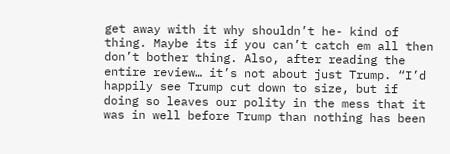get away with it why shouldn’t he- kind of thing. Maybe its if you can’t catch em all then don’t bother thing. Also, after reading the entire review… it’s not about just Trump. “I’d happily see Trump cut down to size, but if doing so leaves our polity in the mess that it was in well before Trump than nothing has been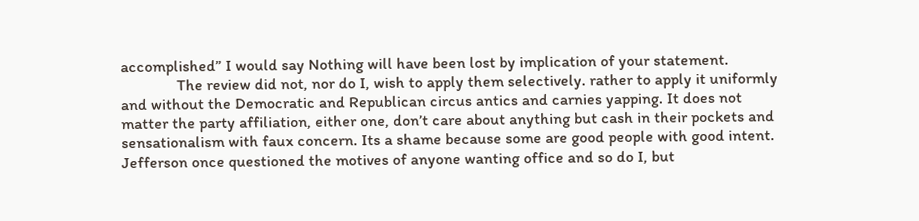accomplished” I would say Nothing will have been lost by implication of your statement.
              The review did not, nor do I, wish to apply them selectively. rather to apply it uniformly and without the Democratic and Republican circus antics and carnies yapping. It does not matter the party affiliation, either one, don’t care about anything but cash in their pockets and sensationalism with faux concern. Its a shame because some are good people with good intent. Jefferson once questioned the motives of anyone wanting office and so do I, but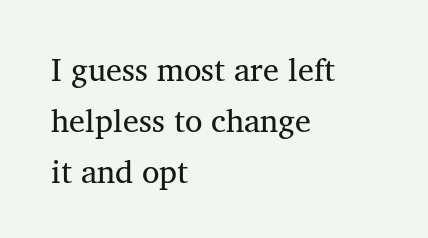I guess most are left helpless to change it and opt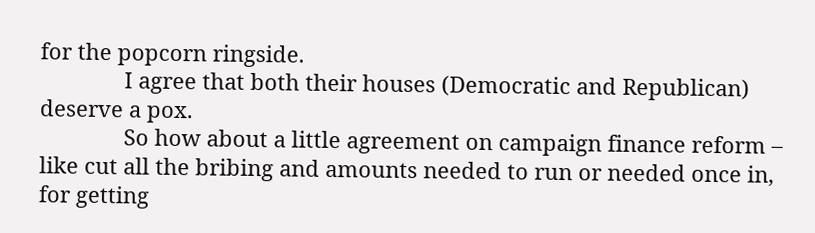for the popcorn ringside.
              I agree that both their houses (Democratic and Republican) deserve a pox.
              So how about a little agreement on campaign finance reform – like cut all the bribing and amounts needed to run or needed once in, for getting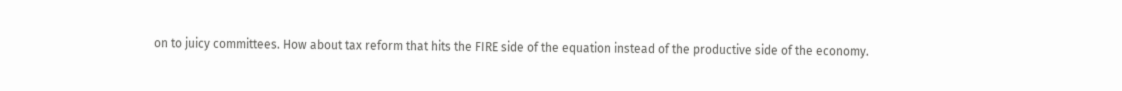on to juicy committees. How about tax reform that hits the FIRE side of the equation instead of the productive side of the economy.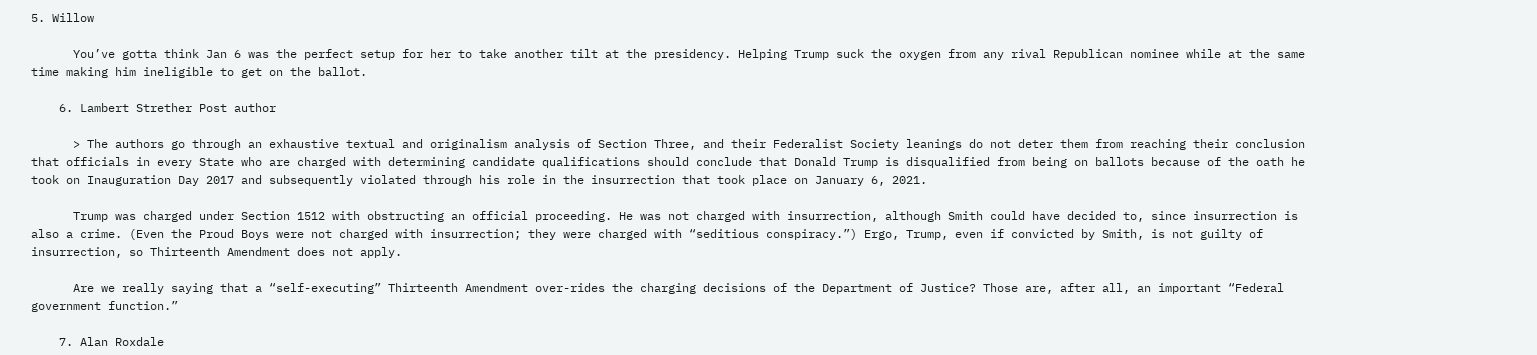5. Willow

      You’ve gotta think Jan 6 was the perfect setup for her to take another tilt at the presidency. Helping Trump suck the oxygen from any rival Republican nominee while at the same time making him ineligible to get on the ballot.

    6. Lambert Strether Post author

      > The authors go through an exhaustive textual and originalism analysis of Section Three, and their Federalist Society leanings do not deter them from reaching their conclusion that officials in every State who are charged with determining candidate qualifications should conclude that Donald Trump is disqualified from being on ballots because of the oath he took on Inauguration Day 2017 and subsequently violated through his role in the insurrection that took place on January 6, 2021.

      Trump was charged under Section 1512 with obstructing an official proceeding. He was not charged with insurrection, although Smith could have decided to, since insurrection is also a crime. (Even the Proud Boys were not charged with insurrection; they were charged with “seditious conspiracy.”) Ergo, Trump, even if convicted by Smith, is not guilty of insurrection, so Thirteenth Amendment does not apply.

      Are we really saying that a “self-executing” Thirteenth Amendment over-rides the charging decisions of the Department of Justice? Those are, after all, an important “Federal government function.”

    7. Alan Roxdale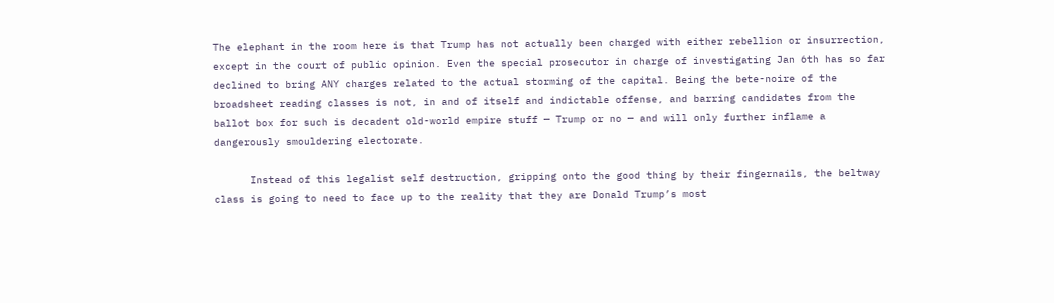The elephant in the room here is that Trump has not actually been charged with either rebellion or insurrection, except in the court of public opinion. Even the special prosecutor in charge of investigating Jan 6th has so far declined to bring ANY charges related to the actual storming of the capital. Being the bete-noire of the broadsheet reading classes is not, in and of itself and indictable offense, and barring candidates from the ballot box for such is decadent old-world empire stuff — Trump or no — and will only further inflame a dangerously smouldering electorate.

      Instead of this legalist self destruction, gripping onto the good thing by their fingernails, the beltway class is going to need to face up to the reality that they are Donald Trump’s most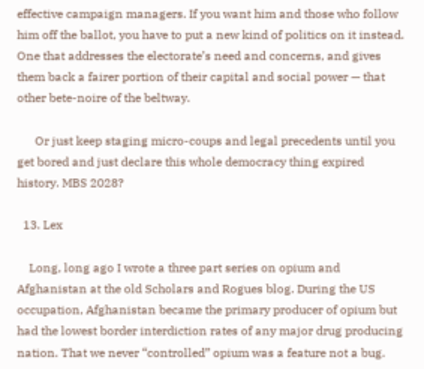effective campaign managers. If you want him and those who follow him off the ballot, you have to put a new kind of politics on it instead. One that addresses the electorate’s need and concerns, and gives them back a fairer portion of their capital and social power — that other bete-noire of the beltway.

      Or just keep staging micro-coups and legal precedents until you get bored and just declare this whole democracy thing expired history. MBS 2028?

  13. Lex

    Long, long ago I wrote a three part series on opium and Afghanistan at the old Scholars and Rogues blog. During the US occupation, Afghanistan became the primary producer of opium but had the lowest border interdiction rates of any major drug producing nation. That we never “controlled” opium was a feature not a bug.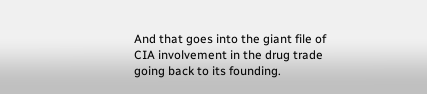And that goes into the giant file of CIA involvement in the drug trade going back to its founding.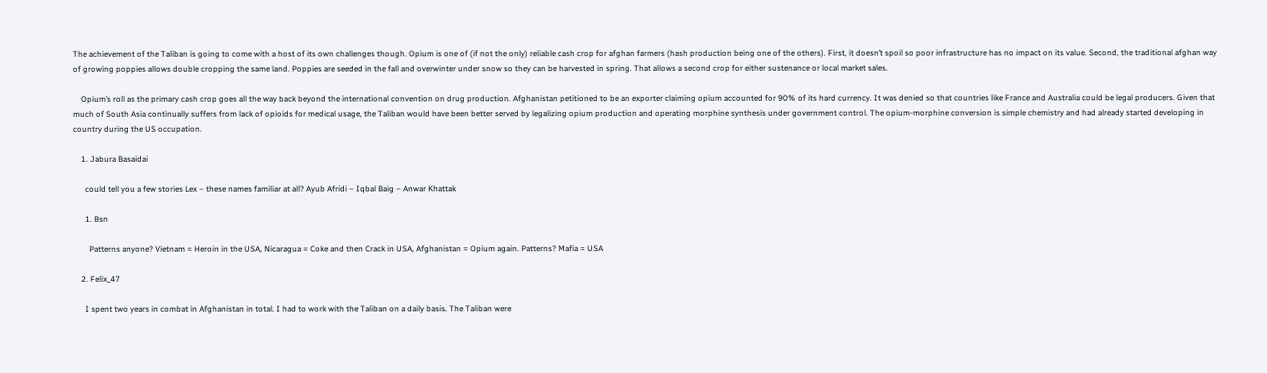The achievement of the Taliban is going to come with a host of its own challenges though. Opium is one of (if not the only) reliable cash crop for afghan farmers (hash production being one of the others). First, it doesn’t spoil so poor infrastructure has no impact on its value. Second, the traditional afghan way of growing poppies allows double cropping the same land. Poppies are seeded in the fall and overwinter under snow so they can be harvested in spring. That allows a second crop for either sustenance or local market sales.

    Opium’s roll as the primary cash crop goes all the way back beyond the international convention on drug production. Afghanistan petitioned to be an exporter claiming opium accounted for 90% of its hard currency. It was denied so that countries like France and Australia could be legal producers. Given that much of South Asia continually suffers from lack of opioids for medical usage, the Taliban would have been better served by legalizing opium production and operating morphine synthesis under government control. The opium-morphine conversion is simple chemistry and had already started developing in country during the US occupation.

    1. Jabura Basaidai

      could tell you a few stories Lex – these names familiar at all? Ayub Afridi – Iqbal Baig – Anwar Khattak

      1. Bsn

        Patterns anyone? Vietnam = Heroin in the USA, Nicaragua = Coke and then Crack in USA, Afghanistan = Opium again. Patterns? Mafia = USA

    2. Felix_47

      I spent two years in combat in Afghanistan in total. I had to work with the Taliban on a daily basis. The Taliban were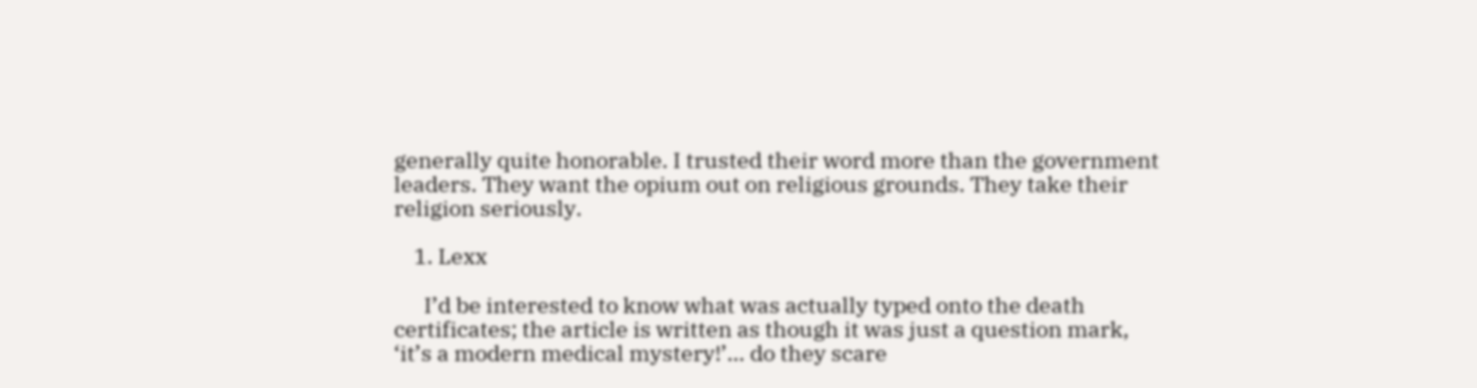generally quite honorable. I trusted their word more than the government leaders. They want the opium out on religious grounds. They take their religion seriously.

    1. Lexx

      I’d be interested to know what was actually typed onto the death certificates; the article is written as though it was just a question mark, ‘it’s a modern medical mystery!’… do they scare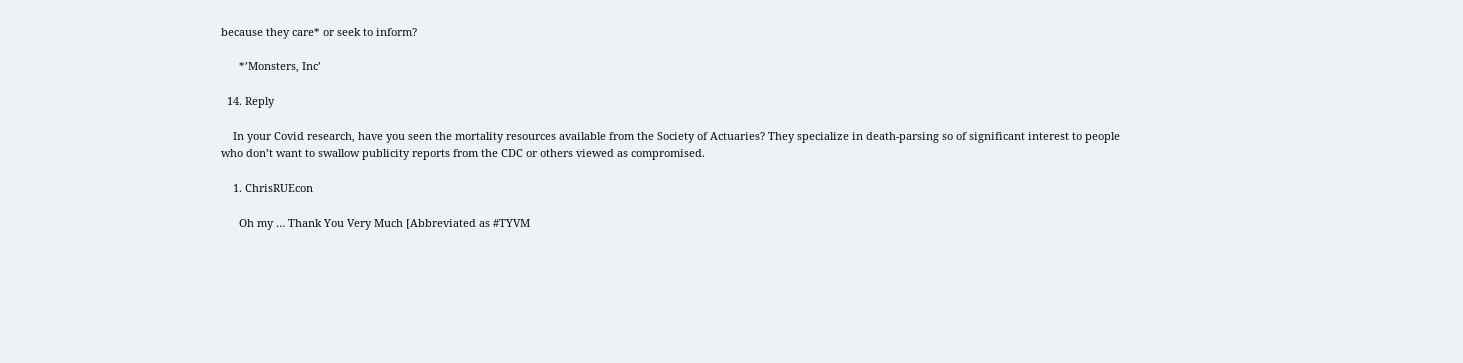because they care* or seek to inform?

      *’Monsters, Inc’

  14. Reply

    In your Covid research, have you seen the mortality resources available from the Society of Actuaries? They specialize in death-parsing so of significant interest to people who don’t want to swallow publicity reports from the CDC or others viewed as compromised.

    1. ChrisRUEcon

      Oh my … Thank You Very Much [Abbreviated as #TYVM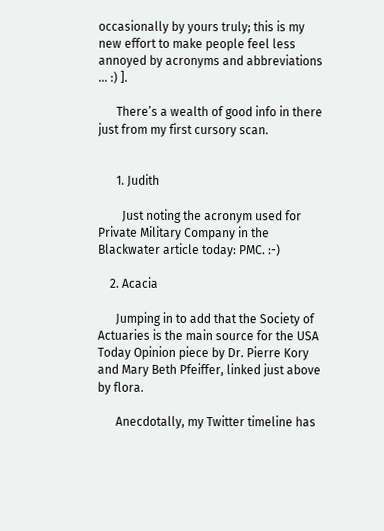occasionally by yours truly; this is my new effort to make people feel less annoyed by acronyms and abbreviations … :) ].

      There’s a wealth of good info in there just from my first cursory scan.


      1. Judith

        Just noting the acronym used for Private Military Company in the Blackwater article today: PMC. :-)

    2. Acacia

      Jumping in to add that the Society of Actuaries is the main source for the USA Today Opinion piece by Dr. Pierre Kory and Mary Beth Pfeiffer, linked just above by flora.

      Anecdotally, my Twitter timeline has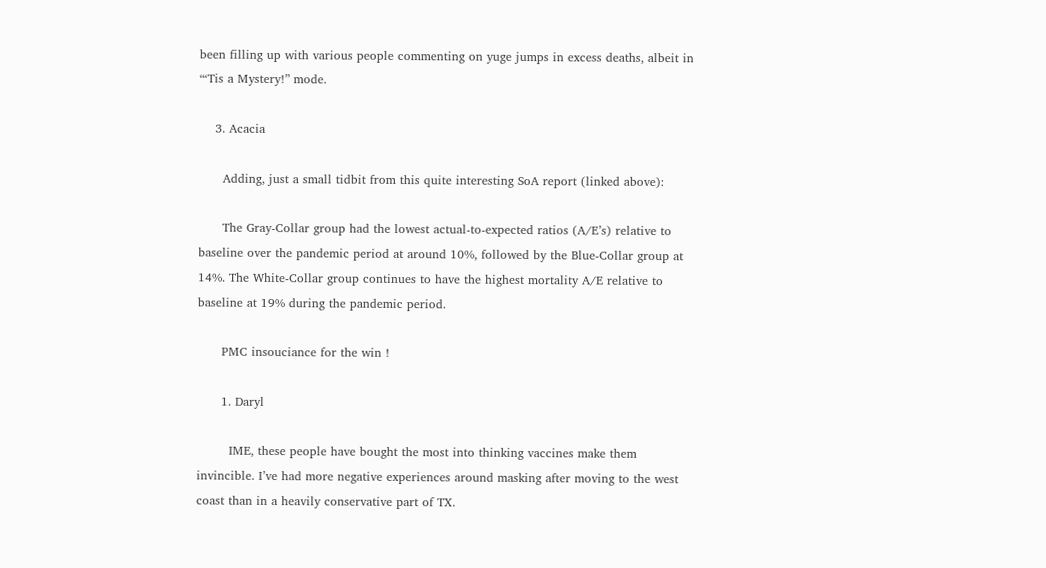been filling up with various people commenting on yuge jumps in excess deaths, albeit in “‘Tis a Mystery!” mode.

    3. Acacia

      Adding, just a small tidbit from this quite interesting SoA report (linked above):

      The Gray-Collar group had the lowest actual-to-expected ratios (A/E’s) relative to baseline over the pandemic period at around 10%, followed by the Blue-Collar group at 14%. The White-Collar group continues to have the highest mortality A/E relative to baseline at 19% during the pandemic period.

      PMC insouciance for the win !

      1. Daryl

        IME, these people have bought the most into thinking vaccines make them invincible. I’ve had more negative experiences around masking after moving to the west coast than in a heavily conservative part of TX.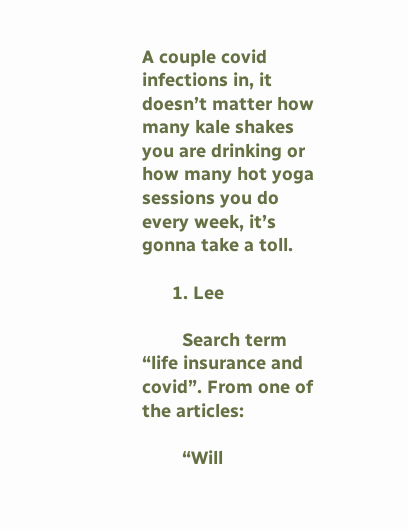A couple covid infections in, it doesn’t matter how many kale shakes you are drinking or how many hot yoga sessions you do every week, it’s gonna take a toll.

      1. Lee

        Search term “life insurance and covid”. From one of the articles:

        “Will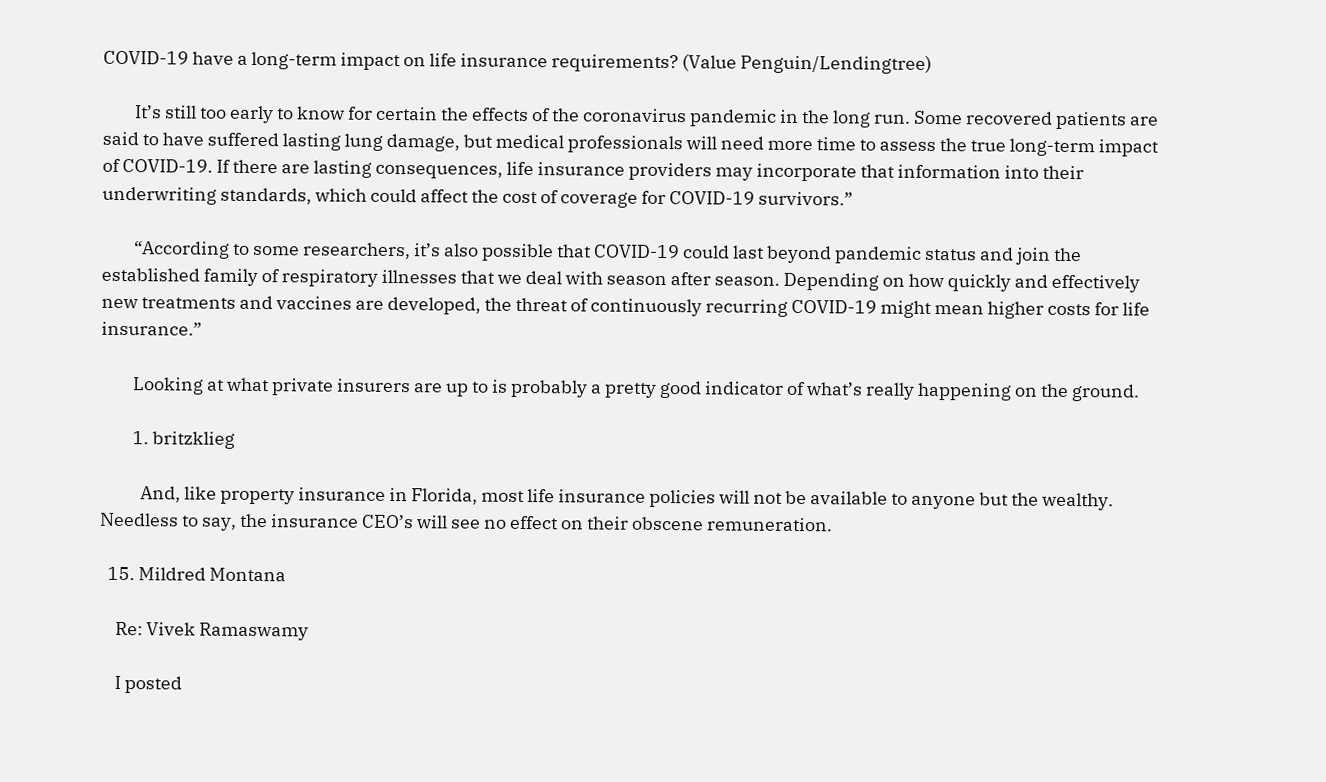COVID-19 have a long-term impact on life insurance requirements? (Value Penguin/Lendingtree)

        It’s still too early to know for certain the effects of the coronavirus pandemic in the long run. Some recovered patients are said to have suffered lasting lung damage, but medical professionals will need more time to assess the true long-term impact of COVID-19. If there are lasting consequences, life insurance providers may incorporate that information into their underwriting standards, which could affect the cost of coverage for COVID-19 survivors.”

        “According to some researchers, it’s also possible that COVID-19 could last beyond pandemic status and join the established family of respiratory illnesses that we deal with season after season. Depending on how quickly and effectively new treatments and vaccines are developed, the threat of continuously recurring COVID-19 might mean higher costs for life insurance.”

        Looking at what private insurers are up to is probably a pretty good indicator of what’s really happening on the ground.

        1. britzklieg

          And, like property insurance in Florida, most life insurance policies will not be available to anyone but the wealthy. Needless to say, the insurance CEO’s will see no effect on their obscene remuneration.

  15. Mildred Montana

    Re: Vivek Ramaswamy

    I posted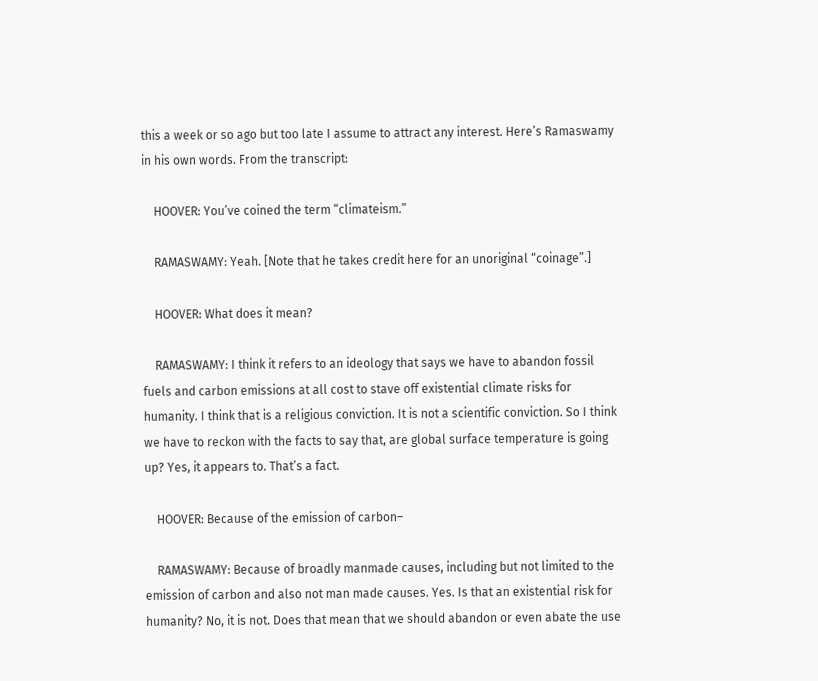this a week or so ago but too late I assume to attract any interest. Here’s Ramaswamy in his own words. From the transcript:

    HOOVER: You’ve coined the term “climateism.”

    RAMASWAMY: Yeah. [Note that he takes credit here for an unoriginal “coinage”.]

    HOOVER: What does it mean?

    RAMASWAMY: I think it refers to an ideology that says we have to abandon fossil fuels and carbon emissions at all cost to stave off existential climate risks for humanity. I think that is a religious conviction. It is not a scientific conviction. So I think we have to reckon with the facts to say that, are global surface temperature is going up? Yes, it appears to. That’s a fact.

    HOOVER: Because of the emission of carbon–

    RAMASWAMY: Because of broadly manmade causes, including but not limited to the emission of carbon and also not man made causes. Yes. Is that an existential risk for humanity? No, it is not. Does that mean that we should abandon or even abate the use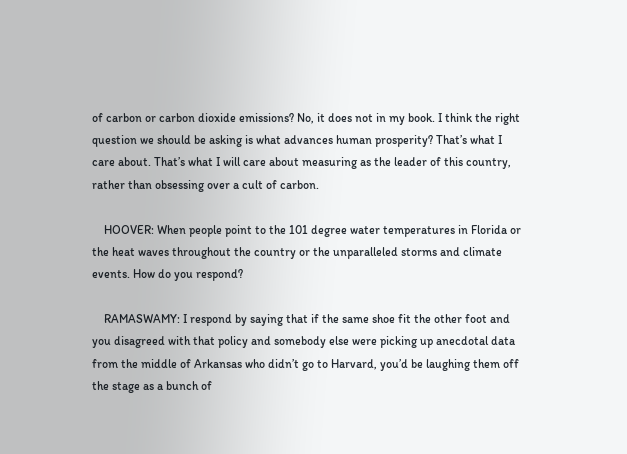of carbon or carbon dioxide emissions? No, it does not in my book. I think the right question we should be asking is what advances human prosperity? That’s what I care about. That’s what I will care about measuring as the leader of this country, rather than obsessing over a cult of carbon.

    HOOVER: When people point to the 101 degree water temperatures in Florida or the heat waves throughout the country or the unparalleled storms and climate events. How do you respond?

    RAMASWAMY: I respond by saying that if the same shoe fit the other foot and you disagreed with that policy and somebody else were picking up anecdotal data from the middle of Arkansas who didn’t go to Harvard, you’d be laughing them off the stage as a bunch of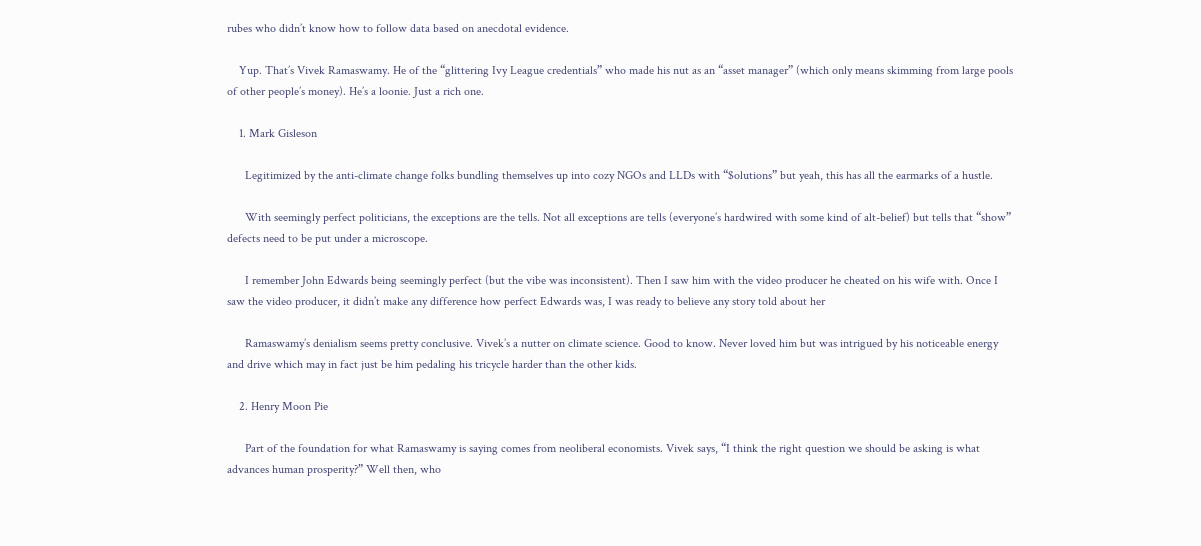rubes who didn’t know how to follow data based on anecdotal evidence.

    Yup. That’s Vivek Ramaswamy. He of the “glittering Ivy League credentials” who made his nut as an “asset manager” (which only means skimming from large pools of other people’s money). He’s a loonie. Just a rich one.

    1. Mark Gisleson

      Legitimized by the anti-climate change folks bundling themselves up into cozy NGOs and LLDs with “$olutions” but yeah, this has all the earmarks of a hustle.

      With seemingly perfect politicians, the exceptions are the tells. Not all exceptions are tells (everyone’s hardwired with some kind of alt-belief) but tells that “show” defects need to be put under a microscope.

      I remember John Edwards being seemingly perfect (but the vibe was inconsistent). Then I saw him with the video producer he cheated on his wife with. Once I saw the video producer, it didn’t make any difference how perfect Edwards was, I was ready to believe any story told about her

      Ramaswamy’s denialism seems pretty conclusive. Vivek’s a nutter on climate science. Good to know. Never loved him but was intrigued by his noticeable energy and drive which may in fact just be him pedaling his tricycle harder than the other kids.

    2. Henry Moon Pie

      Part of the foundation for what Ramaswamy is saying comes from neoliberal economists. Vivek says, “I think the right question we should be asking is what advances human prosperity?” Well then, who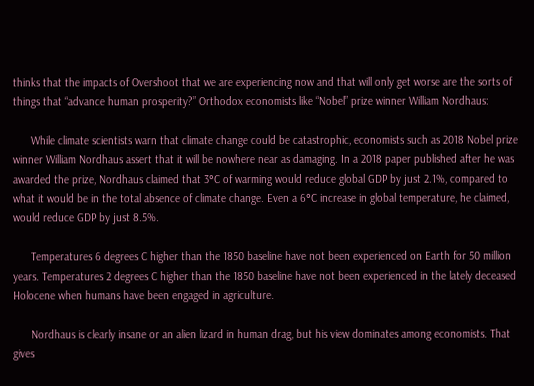thinks that the impacts of Overshoot that we are experiencing now and that will only get worse are the sorts of things that “advance human prosperity?” Orthodox economists like “Nobel” prize winner William Nordhaus:

      While climate scientists warn that climate change could be catastrophic, economists such as 2018 Nobel prize winner William Nordhaus assert that it will be nowhere near as damaging. In a 2018 paper published after he was awarded the prize, Nordhaus claimed that 3°C of warming would reduce global GDP by just 2.1%, compared to what it would be in the total absence of climate change. Even a 6°C increase in global temperature, he claimed, would reduce GDP by just 8.5%.

      Temperatures 6 degrees C higher than the 1850 baseline have not been experienced on Earth for 50 million years. Temperatures 2 degrees C higher than the 1850 baseline have not been experienced in the lately deceased Holocene when humans have been engaged in agriculture.

      Nordhaus is clearly insane or an alien lizard in human drag, but his view dominates among economists. That gives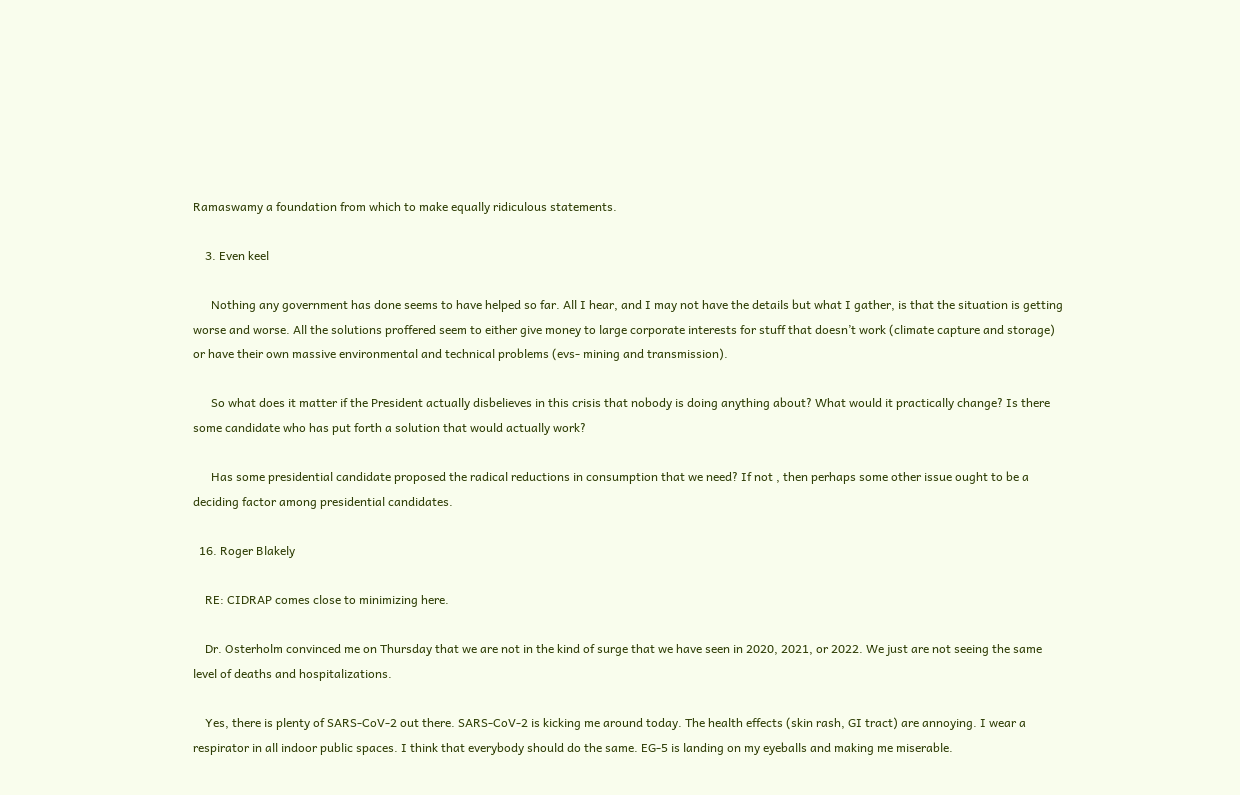Ramaswamy a foundation from which to make equally ridiculous statements.

    3. Even keel

      Nothing any government has done seems to have helped so far. All I hear, and I may not have the details but what I gather, is that the situation is getting worse and worse. All the solutions proffered seem to either give money to large corporate interests for stuff that doesn’t work (climate capture and storage) or have their own massive environmental and technical problems (evs- mining and transmission).

      So what does it matter if the President actually disbelieves in this crisis that nobody is doing anything about? What would it practically change? Is there some candidate who has put forth a solution that would actually work?

      Has some presidential candidate proposed the radical reductions in consumption that we need? If not , then perhaps some other issue ought to be a deciding factor among presidential candidates.

  16. Roger Blakely

    RE: CIDRAP comes close to minimizing here.

    Dr. Osterholm convinced me on Thursday that we are not in the kind of surge that we have seen in 2020, 2021, or 2022. We just are not seeing the same level of deaths and hospitalizations.

    Yes, there is plenty of SARS-CoV-2 out there. SARS-CoV-2 is kicking me around today. The health effects (skin rash, GI tract) are annoying. I wear a respirator in all indoor public spaces. I think that everybody should do the same. EG-5 is landing on my eyeballs and making me miserable.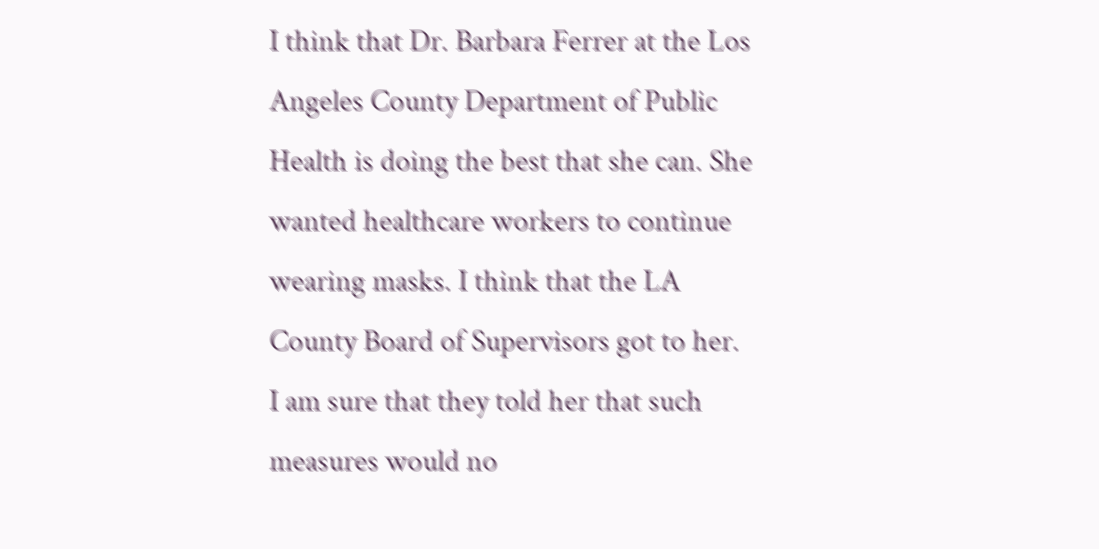I think that Dr. Barbara Ferrer at the Los Angeles County Department of Public Health is doing the best that she can. She wanted healthcare workers to continue wearing masks. I think that the LA County Board of Supervisors got to her. I am sure that they told her that such measures would no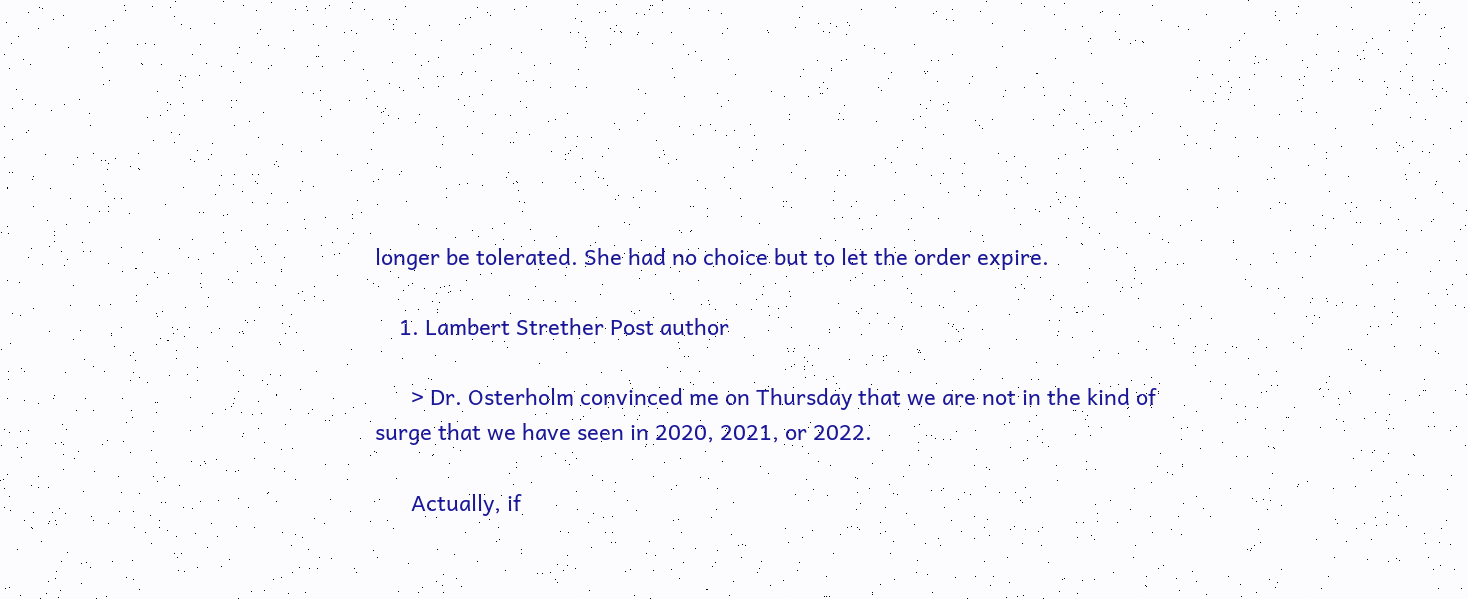longer be tolerated. She had no choice but to let the order expire.

    1. Lambert Strether Post author

      > Dr. Osterholm convinced me on Thursday that we are not in the kind of surge that we have seen in 2020, 2021, or 2022.

      Actually, if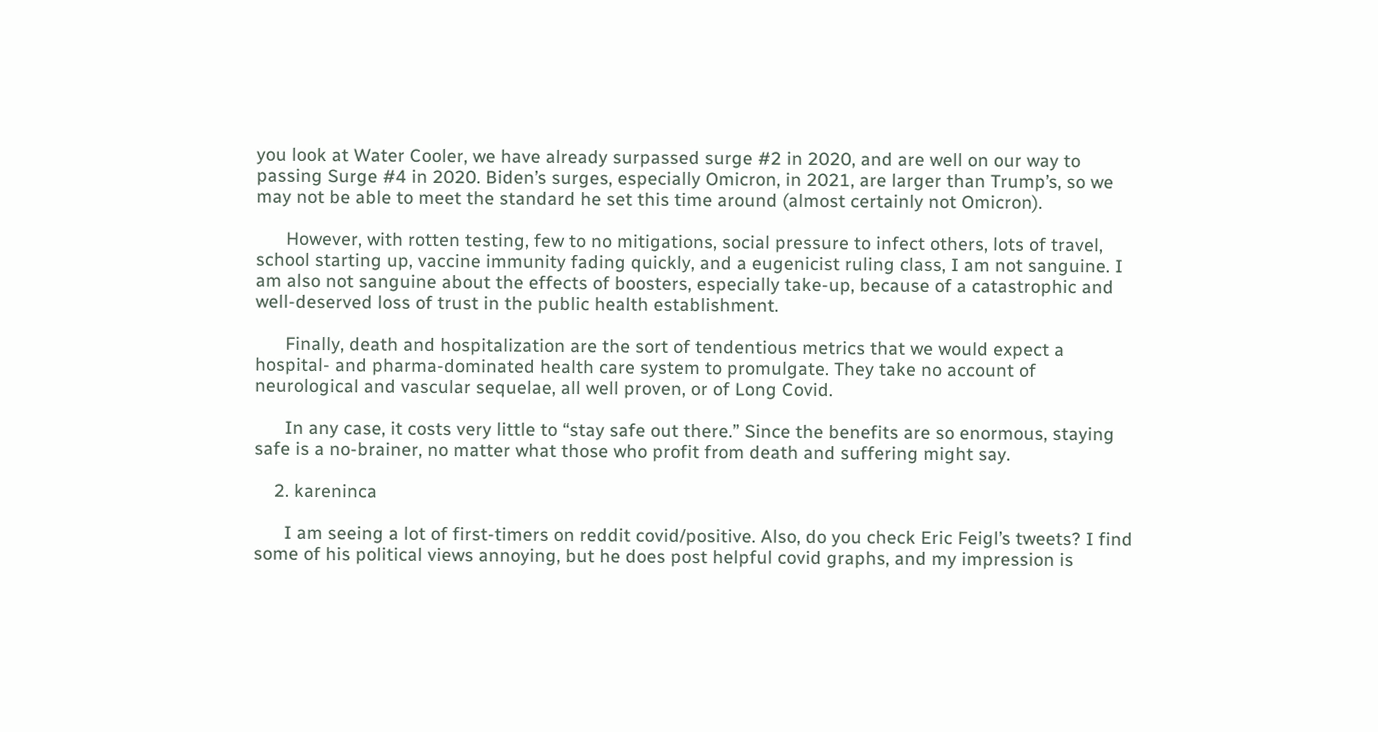you look at Water Cooler, we have already surpassed surge #2 in 2020, and are well on our way to passing Surge #4 in 2020. Biden’s surges, especially Omicron, in 2021, are larger than Trump’s, so we may not be able to meet the standard he set this time around (almost certainly not Omicron).

      However, with rotten testing, few to no mitigations, social pressure to infect others, lots of travel, school starting up, vaccine immunity fading quickly, and a eugenicist ruling class, I am not sanguine. I am also not sanguine about the effects of boosters, especially take-up, because of a catastrophic and well-deserved loss of trust in the public health establishment.

      Finally, death and hospitalization are the sort of tendentious metrics that we would expect a hospital- and pharma-dominated health care system to promulgate. They take no account of neurological and vascular sequelae, all well proven, or of Long Covid.

      In any case, it costs very little to “stay safe out there.” Since the benefits are so enormous, staying safe is a no-brainer, no matter what those who profit from death and suffering might say.

    2. kareninca

      I am seeing a lot of first-timers on reddit covid/positive. Also, do you check Eric Feigl’s tweets? I find some of his political views annoying, but he does post helpful covid graphs, and my impression is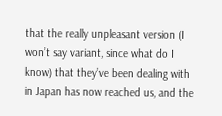that the really unpleasant version (I won’t say variant, since what do I know) that they’ve been dealing with in Japan has now reached us, and the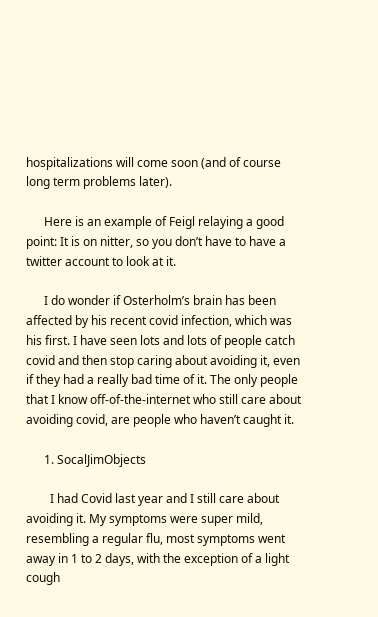hospitalizations will come soon (and of course long term problems later).

      Here is an example of Feigl relaying a good point: It is on nitter, so you don’t have to have a twitter account to look at it.

      I do wonder if Osterholm’s brain has been affected by his recent covid infection, which was his first. I have seen lots and lots of people catch covid and then stop caring about avoiding it, even if they had a really bad time of it. The only people that I know off-of-the-internet who still care about avoiding covid, are people who haven’t caught it.

      1. SocalJimObjects

        I had Covid last year and I still care about avoiding it. My symptoms were super mild, resembling a regular flu, most symptoms went away in 1 to 2 days, with the exception of a light cough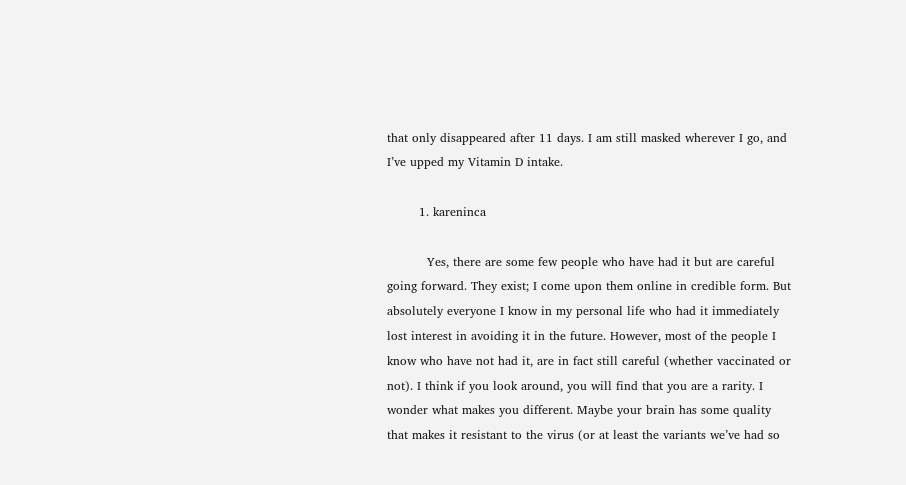that only disappeared after 11 days. I am still masked wherever I go, and I’ve upped my Vitamin D intake.

        1. kareninca

          Yes, there are some few people who have had it but are careful going forward. They exist; I come upon them online in credible form. But absolutely everyone I know in my personal life who had it immediately lost interest in avoiding it in the future. However, most of the people I know who have not had it, are in fact still careful (whether vaccinated or not). I think if you look around, you will find that you are a rarity. I wonder what makes you different. Maybe your brain has some quality that makes it resistant to the virus (or at least the variants we’ve had so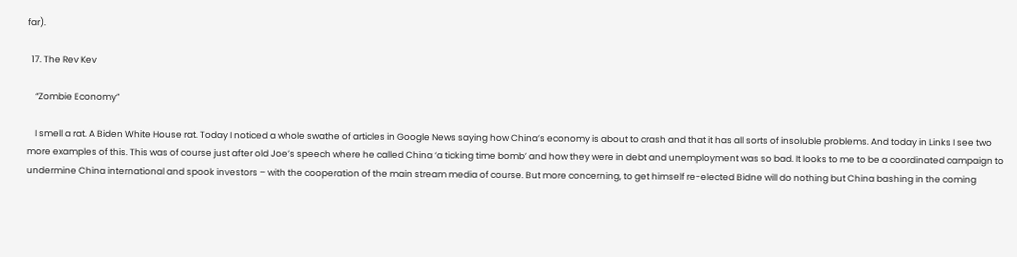far).

  17. The Rev Kev

    “Zombie Economy”

    I smell a rat. A Biden White House rat. Today I noticed a whole swathe of articles in Google News saying how China’s economy is about to crash and that it has all sorts of insoluble problems. And today in Links I see two more examples of this. This was of course just after old Joe’s speech where he called China ‘a ticking time bomb’ and how they were in debt and unemployment was so bad. It looks to me to be a coordinated campaign to undermine China international and spook investors – with the cooperation of the main stream media of course. But more concerning, to get himself re-elected Bidne will do nothing but China bashing in the coming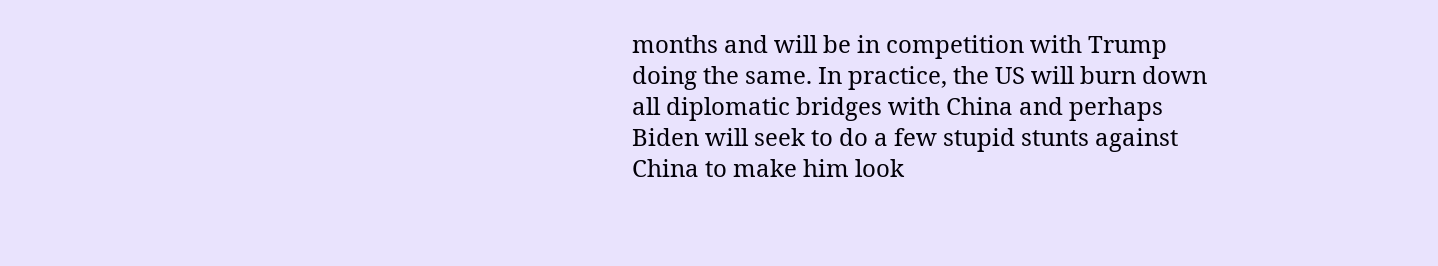months and will be in competition with Trump doing the same. In practice, the US will burn down all diplomatic bridges with China and perhaps Biden will seek to do a few stupid stunts against China to make him look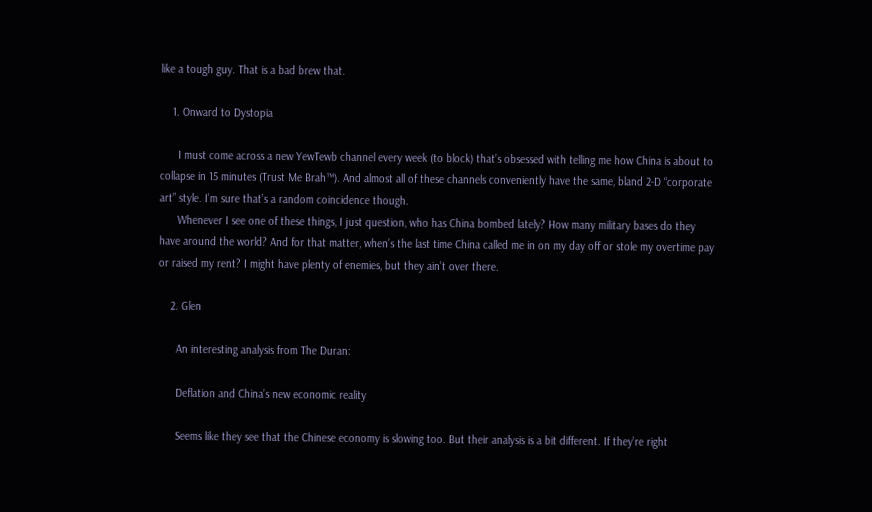like a tough guy. That is a bad brew that.

    1. Onward to Dystopia

      I must come across a new YewTewb channel every week (to block) that’s obsessed with telling me how China is about to collapse in 15 minutes (Trust Me Brah™). And almost all of these channels conveniently have the same, bland 2-D “corporate art” style. I’m sure that’s a random coincidence though.
      Whenever I see one of these things, I just question, who has China bombed lately? How many military bases do they have around the world? And for that matter, when’s the last time China called me in on my day off or stole my overtime pay or raised my rent? I might have plenty of enemies, but they ain’t over there.

    2. Glen

      An interesting analysis from The Duran:

      Deflation and China’s new economic reality

      Seems like they see that the Chinese economy is slowing too. But their analysis is a bit different. If they’re right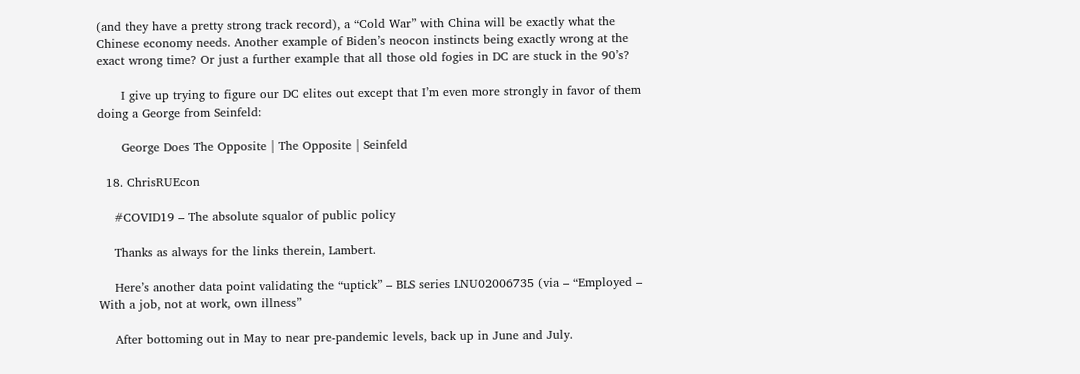(and they have a pretty strong track record), a “Cold War” with China will be exactly what the Chinese economy needs. Another example of Biden’s neocon instincts being exactly wrong at the exact wrong time? Or just a further example that all those old fogies in DC are stuck in the 90’s?

      I give up trying to figure our DC elites out except that I’m even more strongly in favor of them doing a George from Seinfeld:

      George Does The Opposite | The Opposite | Seinfeld

  18. ChrisRUEcon

    #COVID19 – The absolute squalor of public policy

    Thanks as always for the links therein, Lambert.

    Here’s another data point validating the “uptick” – BLS series LNU02006735 (via – “Employed – With a job, not at work, own illness”

    After bottoming out in May to near pre-pandemic levels, back up in June and July.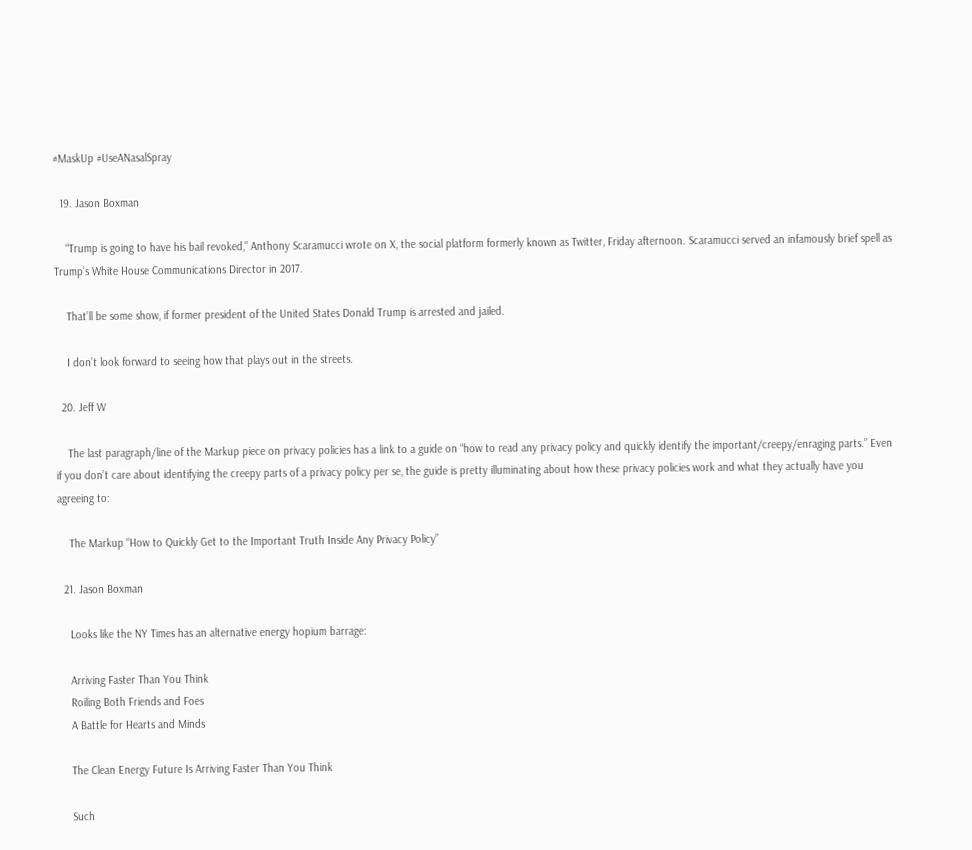#MaskUp #UseANasalSpray

  19. Jason Boxman

    “Trump is going to have his bail revoked,” Anthony Scaramucci wrote on X, the social platform formerly known as Twitter, Friday afternoon. Scaramucci served an infamously brief spell as Trump’s White House Communications Director in 2017.

    That’ll be some show, if former president of the United States Donald Trump is arrested and jailed.

    I don’t look forward to seeing how that plays out in the streets.

  20. Jeff W

    The last paragraph/line of the Markup piece on privacy policies has a link to a guide on “how to read any privacy policy and quickly identify the important/creepy/enraging parts.” Even if you don’t care about identifying the creepy parts of a privacy policy per se, the guide is pretty illuminating about how these privacy policies work and what they actually have you agreeing to:

    The Markup “How to Quickly Get to the Important Truth Inside Any Privacy Policy”

  21. Jason Boxman

    Looks like the NY Times has an alternative energy hopium barrage:

    Arriving Faster Than You Think
    Roiling Both Friends and Foes
    A Battle for Hearts and Minds

    The Clean Energy Future Is Arriving Faster Than You Think

    Such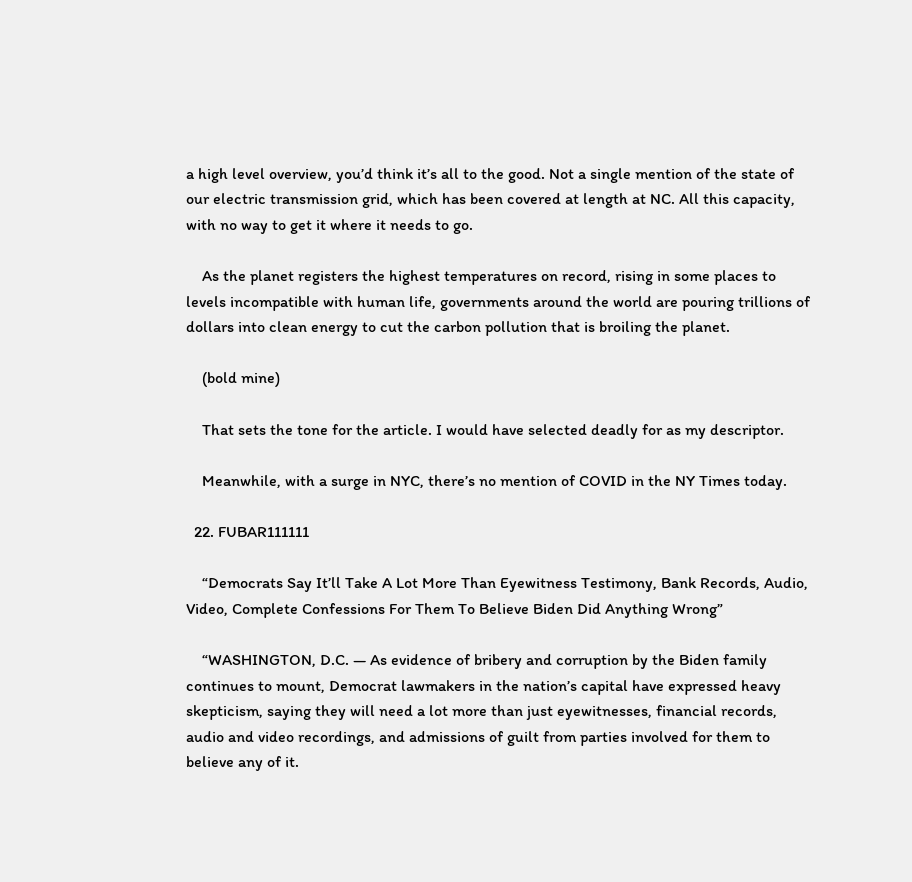a high level overview, you’d think it’s all to the good. Not a single mention of the state of our electric transmission grid, which has been covered at length at NC. All this capacity, with no way to get it where it needs to go.

    As the planet registers the highest temperatures on record, rising in some places to levels incompatible with human life, governments around the world are pouring trillions of dollars into clean energy to cut the carbon pollution that is broiling the planet.

    (bold mine)

    That sets the tone for the article. I would have selected deadly for as my descriptor.

    Meanwhile, with a surge in NYC, there’s no mention of COVID in the NY Times today.

  22. FUBAR111111

    “Democrats Say It’ll Take A Lot More Than Eyewitness Testimony, Bank Records, Audio, Video, Complete Confessions For Them To Believe Biden Did Anything Wrong”

    “WASHINGTON, D.C. — As evidence of bribery and corruption by the Biden family continues to mount, Democrat lawmakers in the nation’s capital have expressed heavy skepticism, saying they will need a lot more than just eyewitnesses, financial records, audio and video recordings, and admissions of guilt from parties involved for them to believe any of it.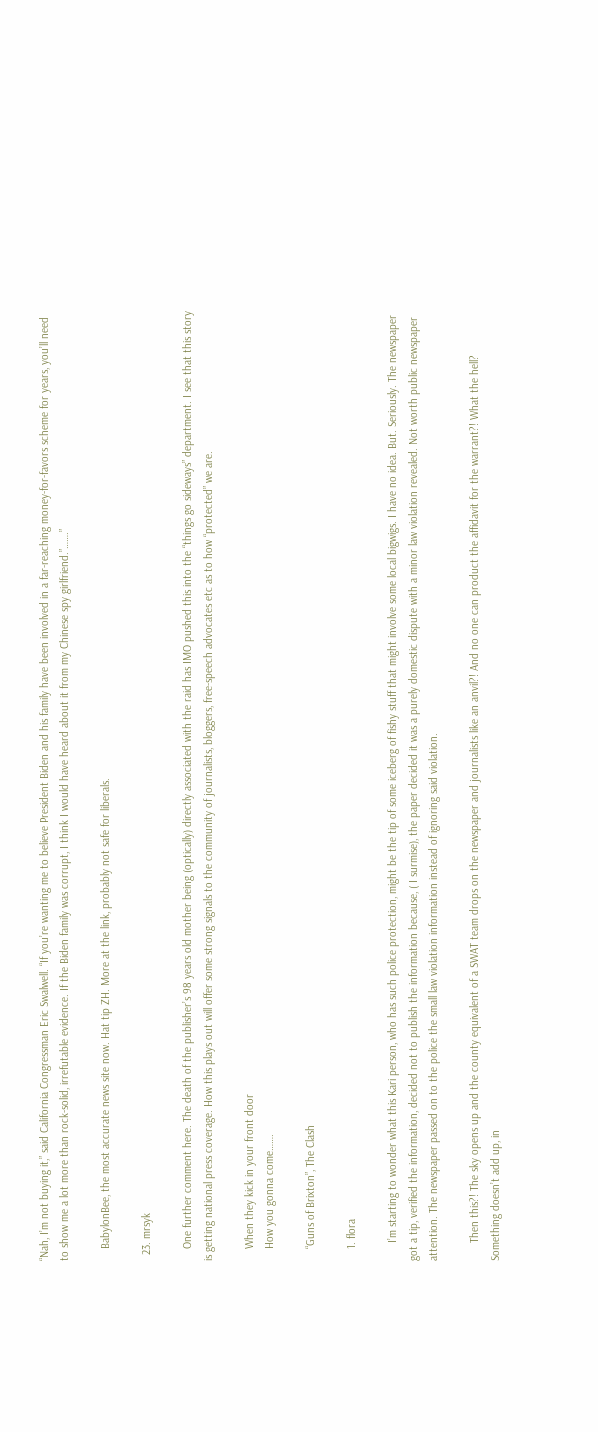“Nah, I’m not buying it,” said California Congressman Eric Swalwell. “If you’re wanting me to believe President Biden and his family have been involved in a far-reaching money-for-favors scheme for years, you’ll need to show me a lot more than rock-solid, irrefutable evidence. If the Biden family was corrupt, I think I would have heard about it from my Chinese spy girlfriend.”…….”

    BabylonBee, the most accurate news site now. Hat tip ZH. More at the link, probably not safe for liberals.

  23. mrsyk

    One further comment here. The death of the publisher’s 98 years old mother being (optically) directly associated with the raid has IMO pushed this into the “things go sideways” department. I see that this story is getting national press coverage. How this plays out will offer some strong signals to the community of journalists, bloggers, free-speech advocates etc as to how “protected” we are.

    When they kick in your front door
    How you gonna come…….

    “Guns of Brixton”, The Clash

    1. flora

      I’m starting to wonder what this Kari person, who has such police protection, might be the tip of some iceberg of fishy stuff that might involve some local bigwigs. I have no idea. But. Seriously. The newspaper got a tip, verified the information, decided not to publish the information because, ( I surmise), the paper decided it was a purely domestic dispute with a minor law violation revealed. Not worth public newspaper attention. The newspaper passed on to the police the small law violation information instead of ignoring said violation.

      Then this?! The sky opens up and the county equivalent of a SWAT team drops on the newspaper and journalists like an anvil?! And no one can product the affidavit for the warrant?! What the hell? Something doesn’t add up, in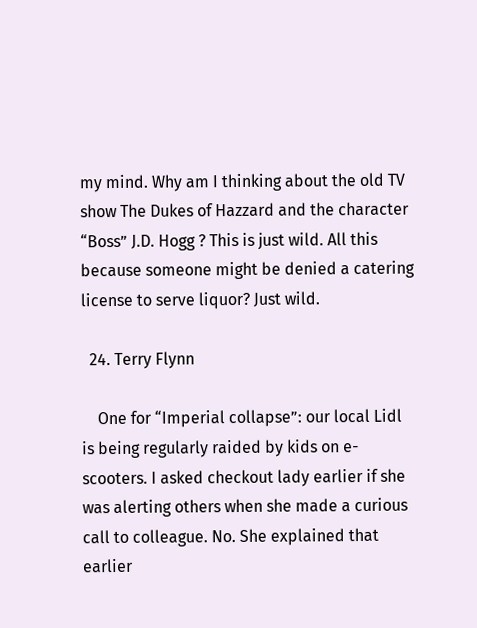my mind. Why am I thinking about the old TV show The Dukes of Hazzard and the character “Boss” J.D. Hogg ? This is just wild. All this because someone might be denied a catering license to serve liquor? Just wild.

  24. Terry Flynn

    One for “Imperial collapse”: our local Lidl is being regularly raided by kids on e-scooters. I asked checkout lady earlier if she was alerting others when she made a curious call to colleague. No. She explained that earlier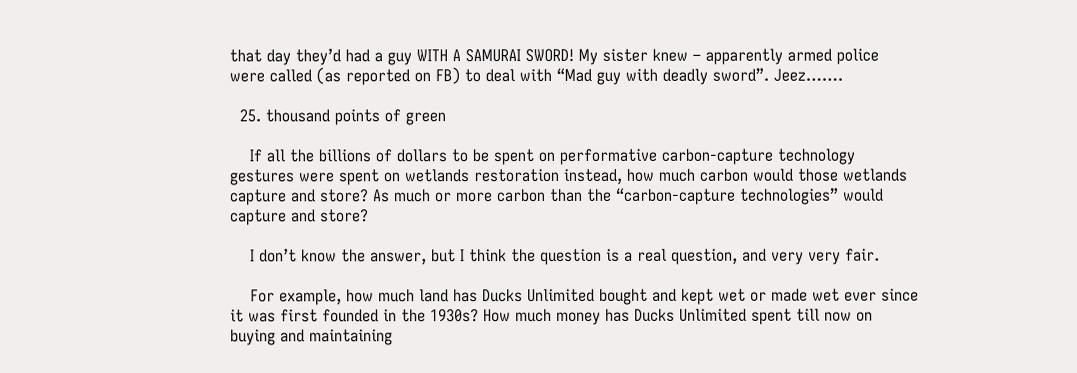that day they’d had a guy WITH A SAMURAI SWORD! My sister knew – apparently armed police were called (as reported on FB) to deal with “Mad guy with deadly sword”. Jeez…….

  25. thousand points of green

    If all the billions of dollars to be spent on performative carbon-capture technology gestures were spent on wetlands restoration instead, how much carbon would those wetlands capture and store? As much or more carbon than the “carbon-capture technologies” would capture and store?

    I don’t know the answer, but I think the question is a real question, and very very fair.

    For example, how much land has Ducks Unlimited bought and kept wet or made wet ever since it was first founded in the 1930s? How much money has Ducks Unlimited spent till now on buying and maintaining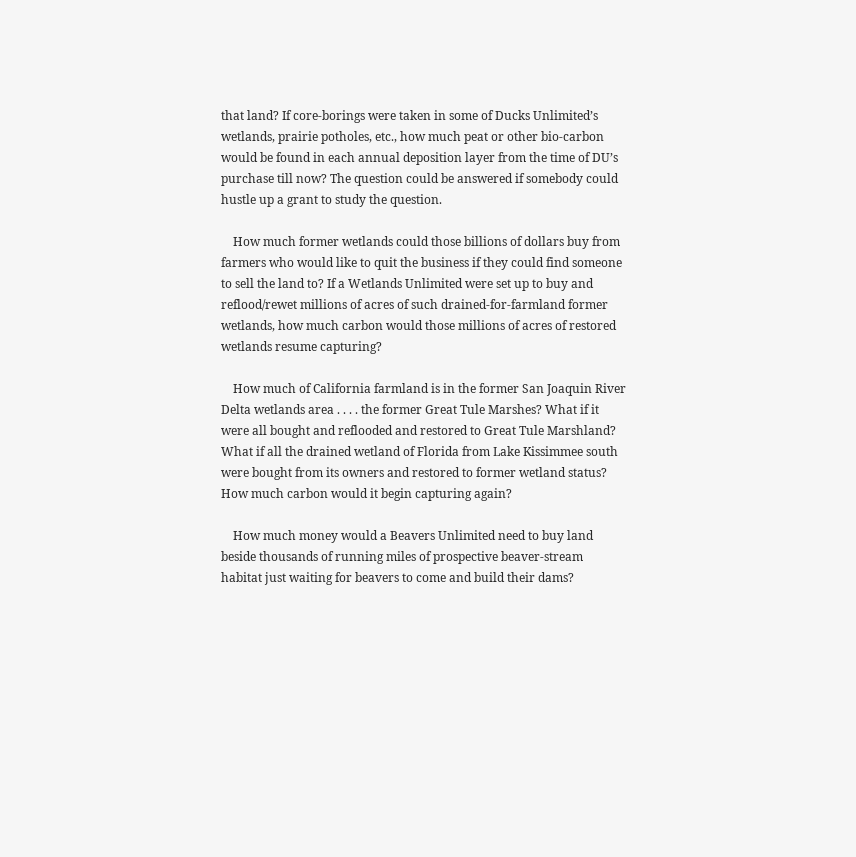that land? If core-borings were taken in some of Ducks Unlimited’s wetlands, prairie potholes, etc., how much peat or other bio-carbon would be found in each annual deposition layer from the time of DU’s purchase till now? The question could be answered if somebody could hustle up a grant to study the question.

    How much former wetlands could those billions of dollars buy from farmers who would like to quit the business if they could find someone to sell the land to? If a Wetlands Unlimited were set up to buy and reflood/rewet millions of acres of such drained-for-farmland former wetlands, how much carbon would those millions of acres of restored wetlands resume capturing?

    How much of California farmland is in the former San Joaquin River Delta wetlands area . . . . the former Great Tule Marshes? What if it were all bought and reflooded and restored to Great Tule Marshland? What if all the drained wetland of Florida from Lake Kissimmee south were bought from its owners and restored to former wetland status? How much carbon would it begin capturing again?

    How much money would a Beavers Unlimited need to buy land beside thousands of running miles of prospective beaver-stream habitat just waiting for beavers to come and build their dams?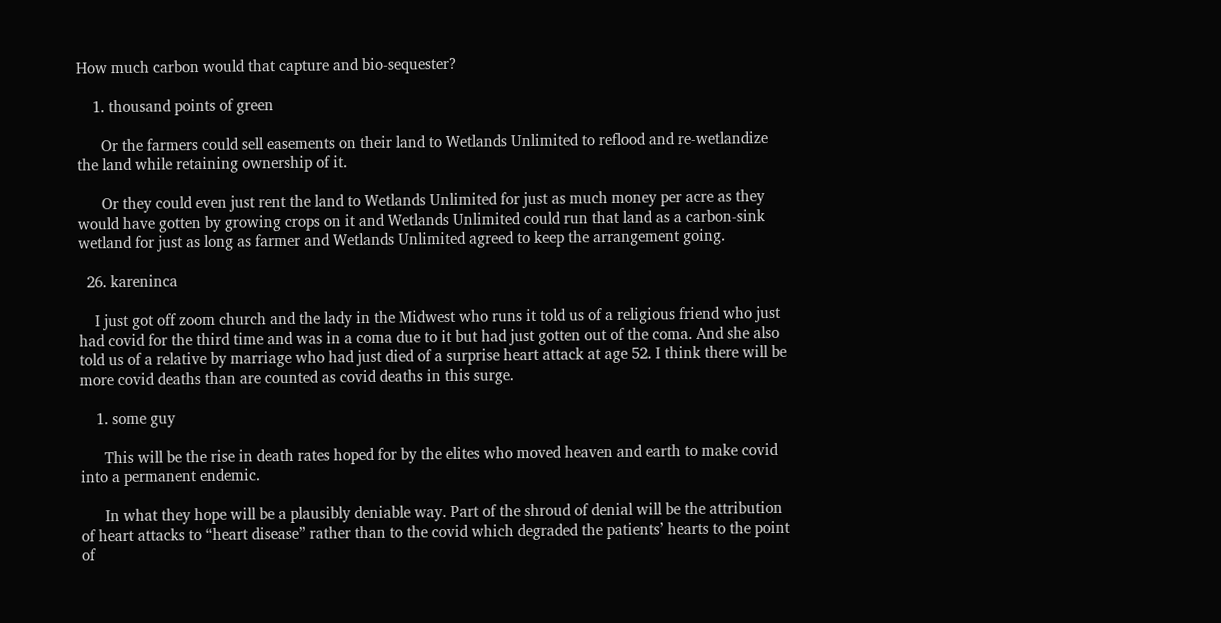How much carbon would that capture and bio-sequester?

    1. thousand points of green

      Or the farmers could sell easements on their land to Wetlands Unlimited to reflood and re-wetlandize the land while retaining ownership of it.

      Or they could even just rent the land to Wetlands Unlimited for just as much money per acre as they would have gotten by growing crops on it and Wetlands Unlimited could run that land as a carbon-sink wetland for just as long as farmer and Wetlands Unlimited agreed to keep the arrangement going.

  26. kareninca

    I just got off zoom church and the lady in the Midwest who runs it told us of a religious friend who just had covid for the third time and was in a coma due to it but had just gotten out of the coma. And she also told us of a relative by marriage who had just died of a surprise heart attack at age 52. I think there will be more covid deaths than are counted as covid deaths in this surge.

    1. some guy

      This will be the rise in death rates hoped for by the elites who moved heaven and earth to make covid into a permanent endemic.

      In what they hope will be a plausibly deniable way. Part of the shroud of denial will be the attribution of heart attacks to “heart disease” rather than to the covid which degraded the patients’ hearts to the point of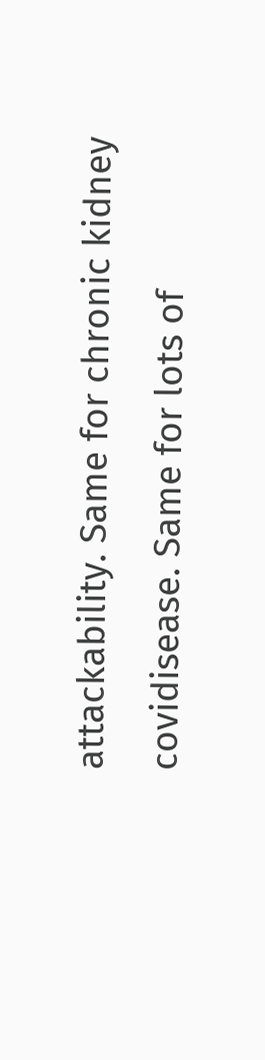attackability. Same for chronic kidney covidisease. Same for lots of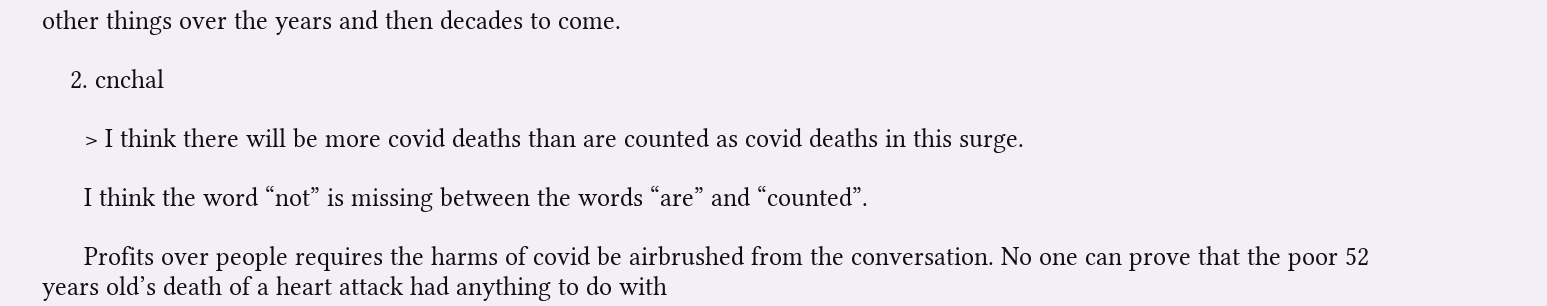other things over the years and then decades to come.

    2. cnchal

      > I think there will be more covid deaths than are counted as covid deaths in this surge.

      I think the word “not” is missing between the words “are” and “counted”.

      Profits over people requires the harms of covid be airbrushed from the conversation. No one can prove that the poor 52 years old’s death of a heart attack had anything to do with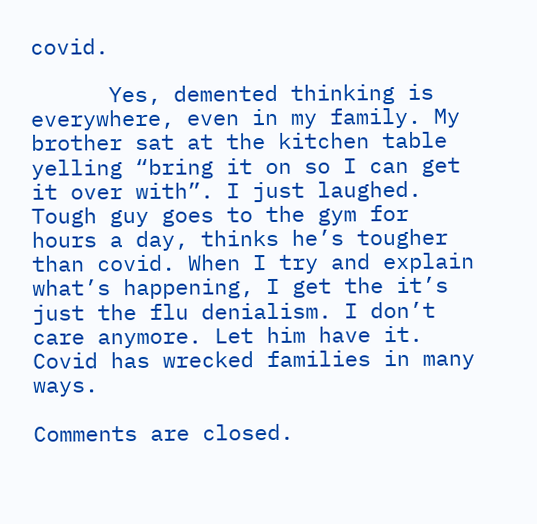covid.

      Yes, demented thinking is everywhere, even in my family. My brother sat at the kitchen table yelling “bring it on so I can get it over with”. I just laughed. Tough guy goes to the gym for hours a day, thinks he’s tougher than covid. When I try and explain what’s happening, I get the it’s just the flu denialism. I don’t care anymore. Let him have it. Covid has wrecked families in many ways.

Comments are closed.